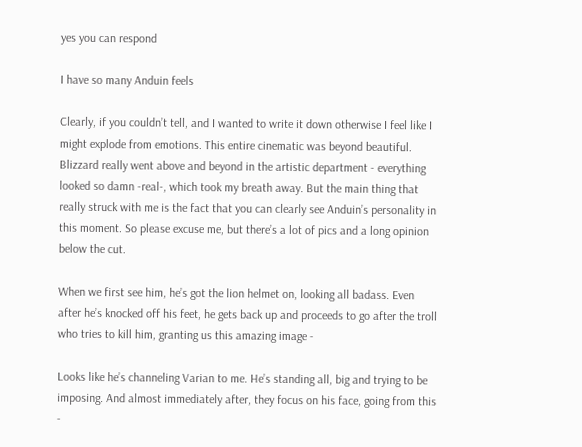yes you can respond

I have so many Anduin feels

Clearly, if you couldn’t tell, and I wanted to write it down otherwise I feel like I might explode from emotions. This entire cinematic was beyond beautiful. Blizzard really went above and beyond in the artistic department - everything looked so damn -real-, which took my breath away. But the main thing that really struck with me is the fact that you can clearly see Anduin’s personality in this moment. So please excuse me, but there’s a lot of pics and a long opinion below the cut.

When we first see him, he’s got the lion helmet on, looking all badass. Even after he’s knocked off his feet, he gets back up and proceeds to go after the troll who tries to kill him, granting us this amazing image -

Looks like he’s channeling Varian to me. He’s standing all, big and trying to be imposing. And almost immediately after, they focus on his face, going from this -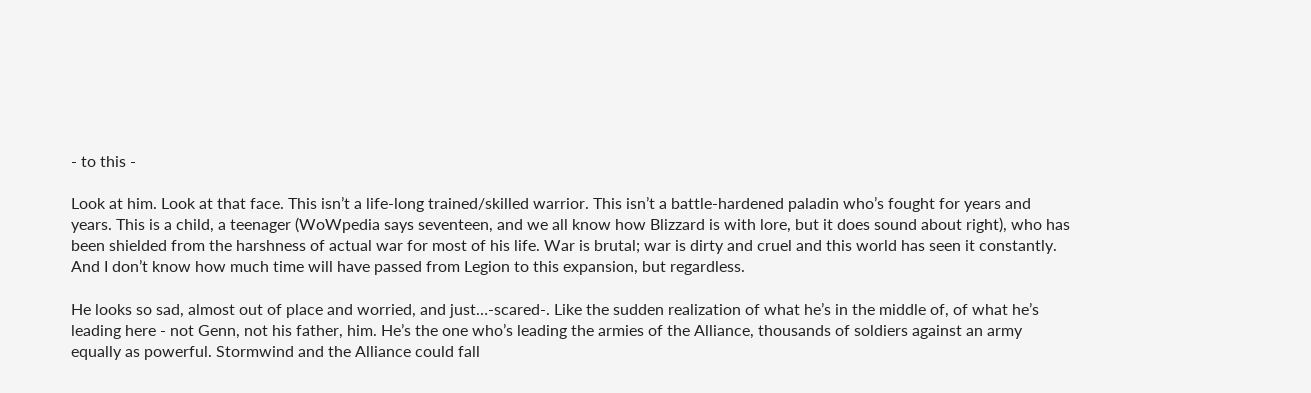- to this -

Look at him. Look at that face. This isn’t a life-long trained/skilled warrior. This isn’t a battle-hardened paladin who’s fought for years and years. This is a child, a teenager (WoWpedia says seventeen, and we all know how Blizzard is with lore, but it does sound about right), who has been shielded from the harshness of actual war for most of his life. War is brutal; war is dirty and cruel and this world has seen it constantly. And I don’t know how much time will have passed from Legion to this expansion, but regardless.

He looks so sad, almost out of place and worried, and just…-scared-. Like the sudden realization of what he’s in the middle of, of what he’s leading here - not Genn, not his father, him. He’s the one who’s leading the armies of the Alliance, thousands of soldiers against an army equally as powerful. Stormwind and the Alliance could fall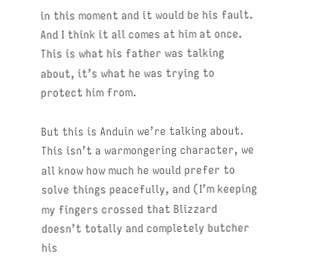in this moment and it would be his fault. And I think it all comes at him at once. This is what his father was talking about, it’s what he was trying to protect him from.

But this is Anduin we’re talking about. This isn’t a warmongering character, we all know how much he would prefer to solve things peacefully, and (I’m keeping my fingers crossed that Blizzard doesn’t totally and completely butcher his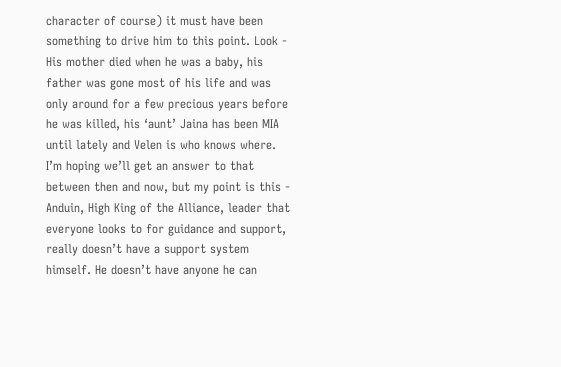character of course) it must have been something to drive him to this point. Look - His mother died when he was a baby, his father was gone most of his life and was only around for a few precious years before he was killed, his ‘aunt’ Jaina has been MIA until lately and Velen is who knows where. I’m hoping we’ll get an answer to that between then and now, but my point is this - Anduin, High King of the Alliance, leader that everyone looks to for guidance and support, really doesn’t have a support system himself. He doesn’t have anyone he can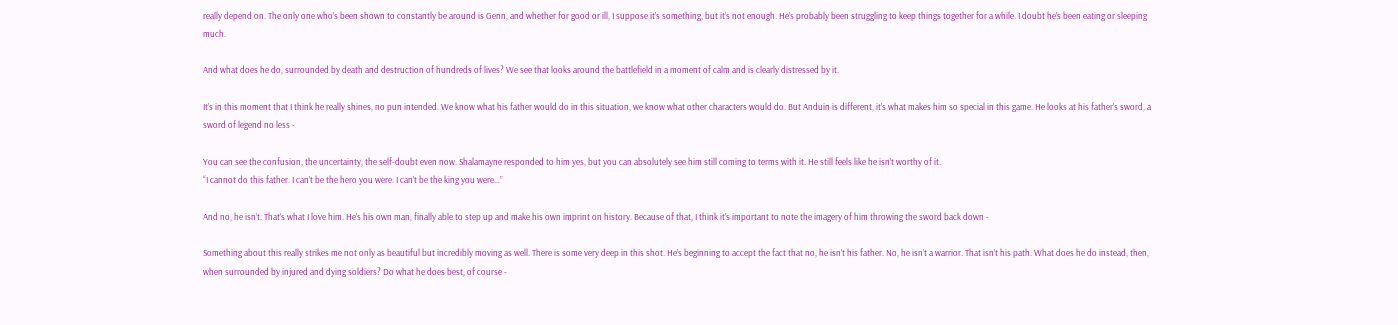really depend on. The only one who’s been shown to constantly be around is Genn, and whether for good or ill, I suppose it’s something, but it’s not enough. He’s probably been struggling to keep things together for a while. I doubt he’s been eating or sleeping much.

And what does he do, surrounded by death and destruction of hundreds of lives? We see that looks around the battlefield in a moment of calm and is clearly distressed by it.

It’s in this moment that I think he really shines, no pun intended. We know what his father would do in this situation, we know what other characters would do. But Anduin is different, it’s what makes him so special in this game. He looks at his father’s sword, a sword of legend no less -

You can see the confusion, the uncertainty, the self-doubt even now. Shalamayne responded to him yes, but you can absolutely see him still coming to terms with it. He still feels like he isn’t worthy of it.
“I cannot do this father. I can’t be the hero you were. I can’t be the king you were…”

And no, he isn’t. That’s what I love him. He’s his own man, finally able to step up and make his own imprint on history. Because of that, I think it’s important to note the imagery of him throwing the sword back down -

Something about this really strikes me not only as beautiful but incredibly moving as well. There is some very deep in this shot. He’s beginning to accept the fact that no, he isn’t his father. No, he isn’t a warrior. That isn’t his path. What does he do instead, then, when surrounded by injured and dying soldiers? Do what he does best, of course -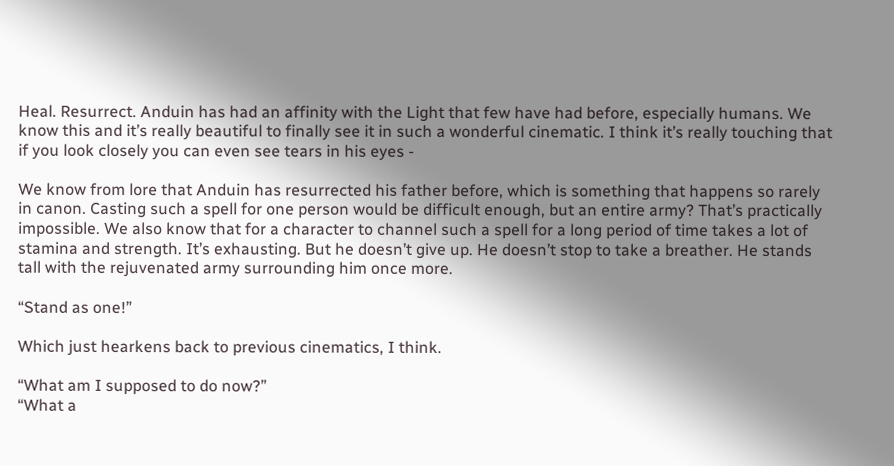Heal. Resurrect. Anduin has had an affinity with the Light that few have had before, especially humans. We know this and it’s really beautiful to finally see it in such a wonderful cinematic. I think it’s really touching that if you look closely you can even see tears in his eyes -

We know from lore that Anduin has resurrected his father before, which is something that happens so rarely in canon. Casting such a spell for one person would be difficult enough, but an entire army? That’s practically impossible. We also know that for a character to channel such a spell for a long period of time takes a lot of stamina and strength. It’s exhausting. But he doesn’t give up. He doesn’t stop to take a breather. He stands tall with the rejuvenated army surrounding him once more.

“Stand as one!”

Which just hearkens back to previous cinematics, I think.

“What am I supposed to do now?”
“What a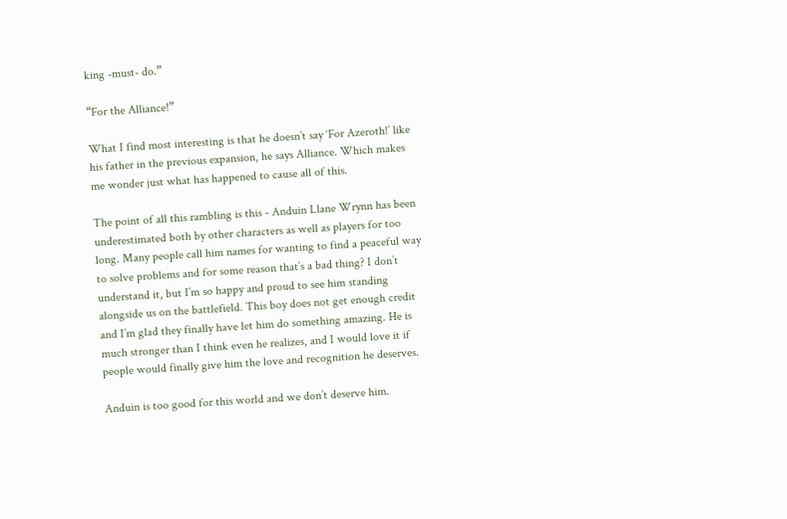king -must- do.”

“For the Alliance!”

What I find most interesting is that he doesn’t say ‘For Azeroth!’ like his father in the previous expansion, he says Alliance. Which makes me wonder just what has happened to cause all of this.

The point of all this rambling is this - Anduin Llane Wrynn has been underestimated both by other characters as well as players for too long. Many people call him names for wanting to find a peaceful way to solve problems and for some reason that’s a bad thing? I don’t understand it, but I’m so happy and proud to see him standing alongside us on the battlefield. This boy does not get enough credit and I’m glad they finally have let him do something amazing. He is much stronger than I think even he realizes, and I would love it if people would finally give him the love and recognition he deserves.

Anduin is too good for this world and we don’t deserve him.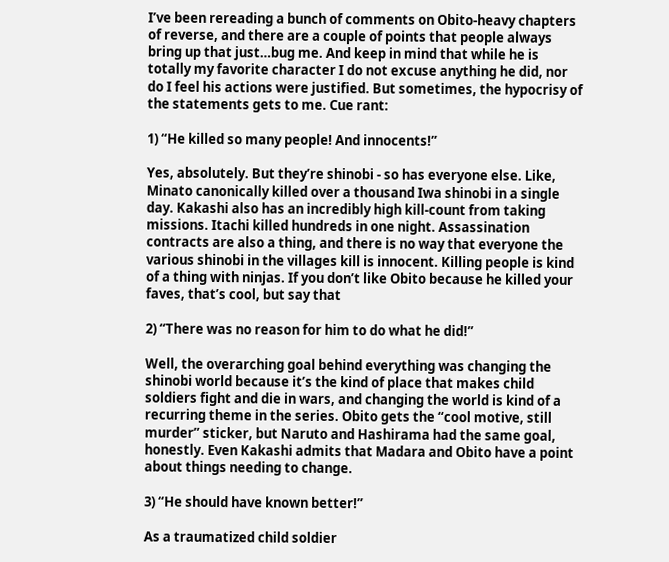I’ve been rereading a bunch of comments on Obito-heavy chapters of reverse, and there are a couple of points that people always bring up that just…bug me. And keep in mind that while he is totally my favorite character I do not excuse anything he did, nor do I feel his actions were justified. But sometimes, the hypocrisy of the statements gets to me. Cue rant:

1) “He killed so many people! And innocents!”

Yes, absolutely. But they’re shinobi - so has everyone else. Like, Minato canonically killed over a thousand Iwa shinobi in a single day. Kakashi also has an incredibly high kill-count from taking missions. Itachi killed hundreds in one night. Assassination contracts are also a thing, and there is no way that everyone the various shinobi in the villages kill is innocent. Killing people is kind of a thing with ninjas. If you don’t like Obito because he killed your faves, that’s cool, but say that

2) “There was no reason for him to do what he did!”

Well, the overarching goal behind everything was changing the shinobi world because it’s the kind of place that makes child soldiers fight and die in wars, and changing the world is kind of a recurring theme in the series. Obito gets the “cool motive, still murder” sticker, but Naruto and Hashirama had the same goal, honestly. Even Kakashi admits that Madara and Obito have a point about things needing to change.

3) “He should have known better!”

As a traumatized child soldier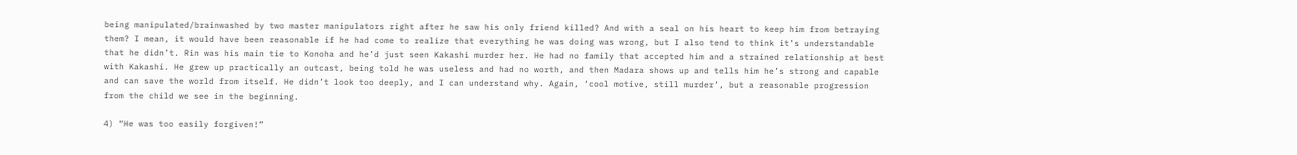being manipulated/brainwashed by two master manipulators right after he saw his only friend killed? And with a seal on his heart to keep him from betraying them? I mean, it would have been reasonable if he had come to realize that everything he was doing was wrong, but I also tend to think it’s understandable that he didn’t. Rin was his main tie to Konoha and he’d just seen Kakashi murder her. He had no family that accepted him and a strained relationship at best with Kakashi. He grew up practically an outcast, being told he was useless and had no worth, and then Madara shows up and tells him he’s strong and capable and can save the world from itself. He didn’t look too deeply, and I can understand why. Again, ‘cool motive, still murder’, but a reasonable progression from the child we see in the beginning.

4) “He was too easily forgiven!”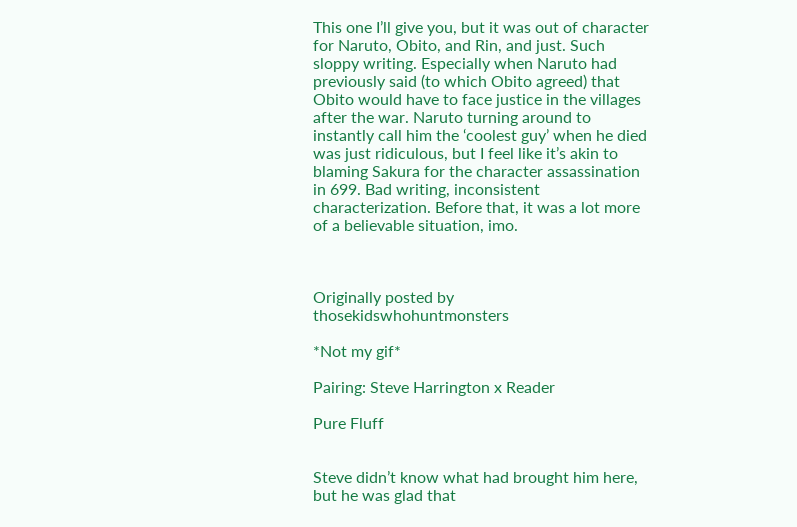This one I’ll give you, but it was out of character for Naruto, Obito, and Rin, and just. Such sloppy writing. Especially when Naruto had previously said (to which Obito agreed) that Obito would have to face justice in the villages after the war. Naruto turning around to instantly call him the ‘coolest guy’ when he died was just ridiculous, but I feel like it’s akin to blaming Sakura for the character assassination in 699. Bad writing, inconsistent characterization. Before that, it was a lot more of a believable situation, imo.



Originally posted by thosekidswhohuntmonsters

*Not my gif*

Pairing: Steve Harrington x Reader

Pure Fluff


Steve didn’t know what had brought him here, but he was glad that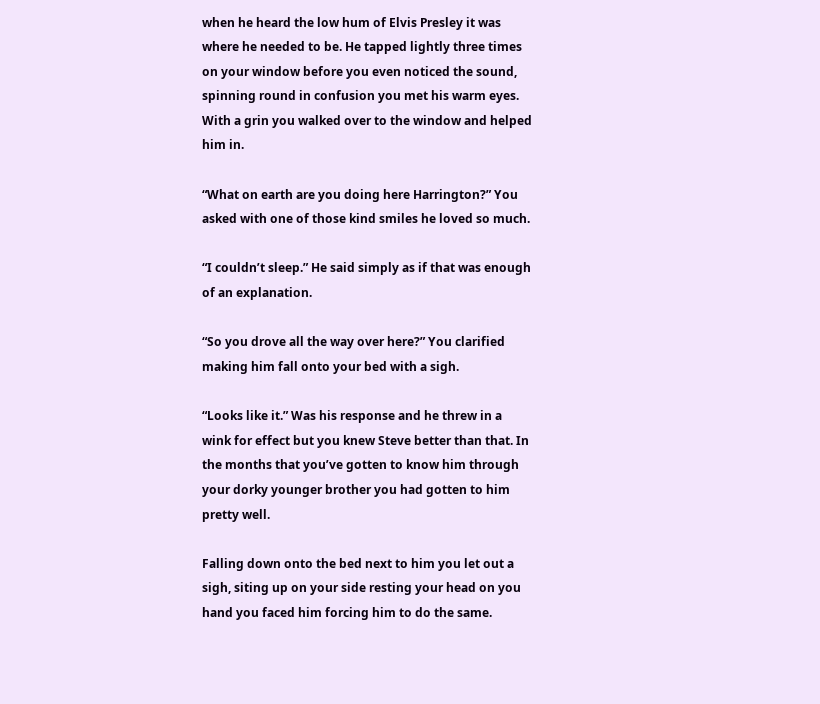when he heard the low hum of Elvis Presley it was where he needed to be. He tapped lightly three times on your window before you even noticed the sound, spinning round in confusion you met his warm eyes. With a grin you walked over to the window and helped him in.

“What on earth are you doing here Harrington?” You asked with one of those kind smiles he loved so much.

“I couldn’t sleep.” He said simply as if that was enough of an explanation.

“So you drove all the way over here?” You clarified making him fall onto your bed with a sigh.

“Looks like it.” Was his response and he threw in a wink for effect but you knew Steve better than that. In the months that you’ve gotten to know him through your dorky younger brother you had gotten to him pretty well.

Falling down onto the bed next to him you let out a sigh, siting up on your side resting your head on you hand you faced him forcing him to do the same.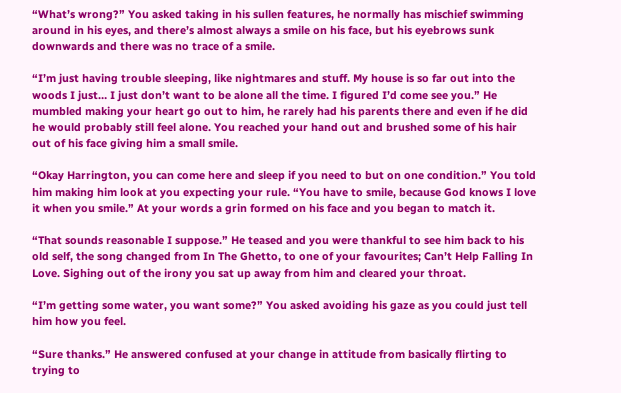“What’s wrong?” You asked taking in his sullen features, he normally has mischief swimming around in his eyes, and there’s almost always a smile on his face, but his eyebrows sunk downwards and there was no trace of a smile.

“I’m just having trouble sleeping, like nightmares and stuff. My house is so far out into the woods I just… I just don’t want to be alone all the time. I figured I’d come see you.” He mumbled making your heart go out to him, he rarely had his parents there and even if he did he would probably still feel alone. You reached your hand out and brushed some of his hair out of his face giving him a small smile.

“Okay Harrington, you can come here and sleep if you need to but on one condition.” You told him making him look at you expecting your rule. “You have to smile, because God knows I love it when you smile.” At your words a grin formed on his face and you began to match it.

“That sounds reasonable I suppose.” He teased and you were thankful to see him back to his old self, the song changed from In The Ghetto, to one of your favourites; Can’t Help Falling In Love. Sighing out of the irony you sat up away from him and cleared your throat.

“I’m getting some water, you want some?” You asked avoiding his gaze as you could just tell him how you feel.

“Sure thanks.” He answered confused at your change in attitude from basically flirting to trying to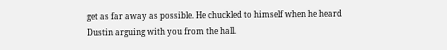get as far away as possible. He chuckled to himself when he heard Dustin arguing with you from the hall.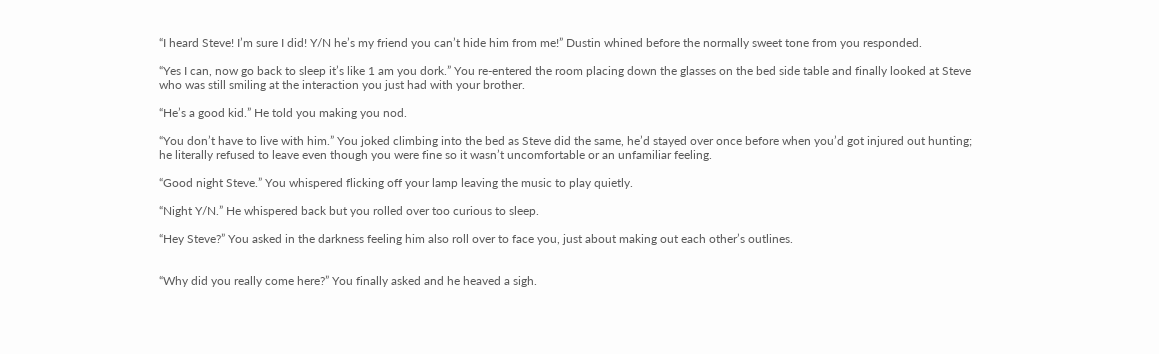“I heard Steve! I’m sure I did! Y/N he’s my friend you can’t hide him from me!” Dustin whined before the normally sweet tone from you responded.

“Yes I can, now go back to sleep it’s like 1 am you dork.” You re-entered the room placing down the glasses on the bed side table and finally looked at Steve who was still smiling at the interaction you just had with your brother.

“He’s a good kid.” He told you making you nod.

“You don’t have to live with him.” You joked climbing into the bed as Steve did the same, he’d stayed over once before when you’d got injured out hunting; he literally refused to leave even though you were fine so it wasn’t uncomfortable or an unfamiliar feeling.

“Good night Steve.” You whispered flicking off your lamp leaving the music to play quietly.

“Night Y/N.” He whispered back but you rolled over too curious to sleep.

“Hey Steve?” You asked in the darkness feeling him also roll over to face you, just about making out each other’s outlines.


“Why did you really come here?” You finally asked and he heaved a sigh.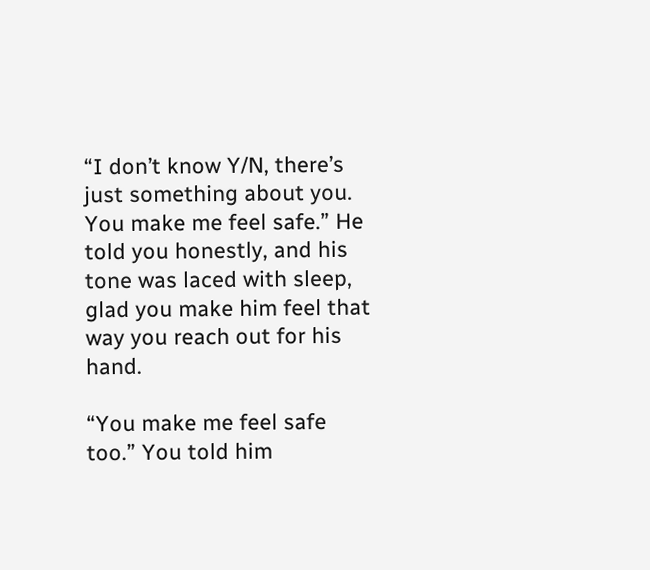“I don’t know Y/N, there’s just something about you. You make me feel safe.” He told you honestly, and his tone was laced with sleep, glad you make him feel that way you reach out for his hand.

“You make me feel safe too.” You told him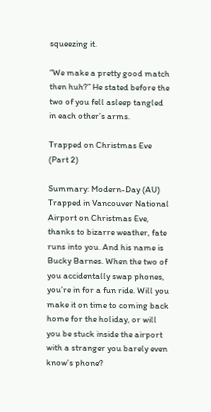squeezing it.

“We make a pretty good match then huh?” He stated before the two of you fell asleep tangled in each other’s arms.

Trapped on Christmas Eve (Part 2)

Summary: Modern-Day (AU) Trapped in Vancouver National Airport on Christmas Eve, thanks to bizarre weather, fate runs into you. And his name is Bucky Barnes. When the two of you accidentally swap phones, you’re in for a fun ride. Will you make it on time to coming back home for the holiday, or will you be stuck inside the airport with a stranger you barely even know’s phone?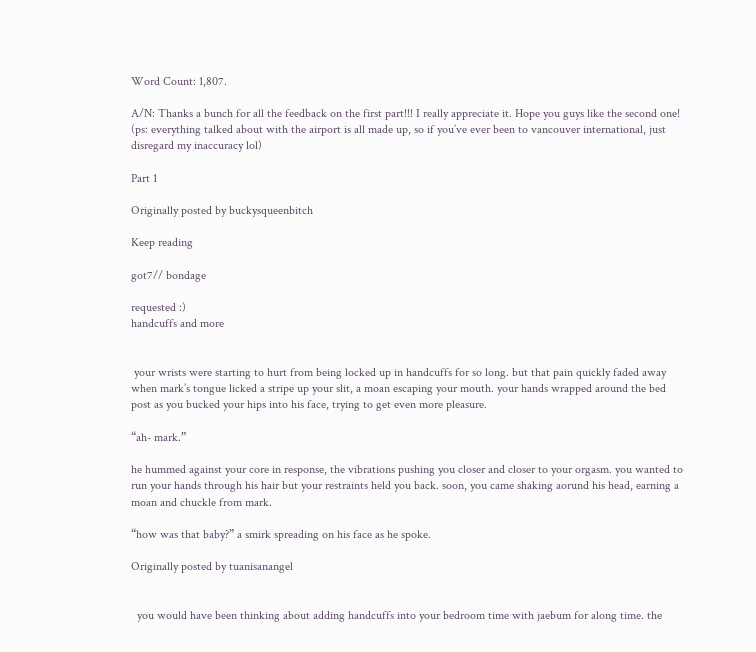Word Count: 1,807.

A/N: Thanks a bunch for all the feedback on the first part!!! I really appreciate it. Hope you guys like the second one! (ps: everything talked about with the airport is all made up, so if you’ve ever been to vancouver international, just disregard my inaccuracy lol)

Part 1

Originally posted by buckysqueenbitch

Keep reading

got7// bondage

requested :)
handcuffs and more


 your wrists were starting to hurt from being locked up in handcuffs for so long. but that pain quickly faded away when mark’s tongue licked a stripe up your slit, a moan escaping your mouth. your hands wrapped around the bed post as you bucked your hips into his face, trying to get even more pleasure.

“ah- mark.”

he hummed against your core in response, the vibrations pushing you closer and closer to your orgasm. you wanted to run your hands through his hair but your restraints held you back. soon, you came shaking aorund his head, earning a moan and chuckle from mark.

“how was that baby?” a smirk spreading on his face as he spoke.

Originally posted by tuanisanangel


  you would have been thinking about adding handcuffs into your bedroom time with jaebum for along time. the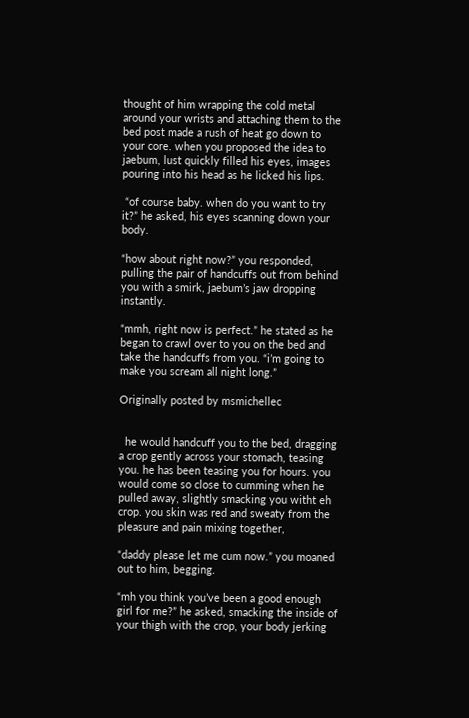thought of him wrapping the cold metal around your wrists and attaching them to the bed post made a rush of heat go down to your core. when you proposed the idea to jaebum, lust quickly filled his eyes, images pouring into his head as he licked his lips.

 “of course baby. when do you want to try it?” he asked, his eyes scanning down your body.

“how about right now?” you responded, pulling the pair of handcuffs out from behind you with a smirk, jaebum’s jaw dropping instantly.

“mmh, right now is perfect.” he stated as he began to crawl over to you on the bed and take the handcuffs from you. “i’m going to make you scream all night long.”

Originally posted by msmichellec


  he would handcuff you to the bed, dragging a crop gently across your stomach, teasing you. he has been teasing you for hours. you would come so close to cumming when he pulled away, slightly smacking you witht eh crop. you skin was red and sweaty from the pleasure and pain mixing together,

“daddy please let me cum now.” you moaned out to him, begging.

“mh you think you’ve been a good enough girl for me?” he asked, smacking the inside of your thigh with the crop, your body jerking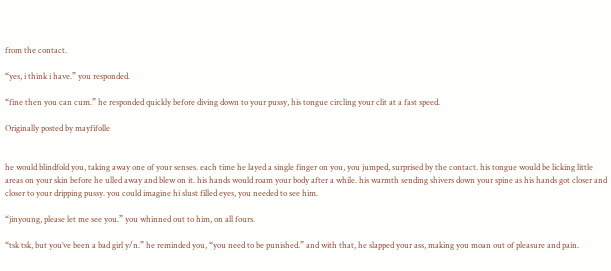from the contact.

“yes, i think i have.” you responded.

“fine then you can cum.” he responded quickly before diving down to your pussy, his tongue circling your clit at a fast speed.

Originally posted by mayfifolle


he would blindfold you, taking away one of your senses. each time he layed a single finger on you, you jumped, surprised by the contact. his tongue would be licking little areas on your skin before he ulled away and blew on it. his hands would roam your body after a while. his warmth sending shivers down your spine as his hands got closer and closer to your dripping pussy. you could imagine hi slust filled eyes, you needed to see him.

“jinyoung, please let me see you.” you whinned out to him, on all fours.

“tsk tsk, but you’ve been a bad girl y/n.” he reminded you, “you need to be punished.” and with that, he slapped your ass, making you moan out of pleasure and pain.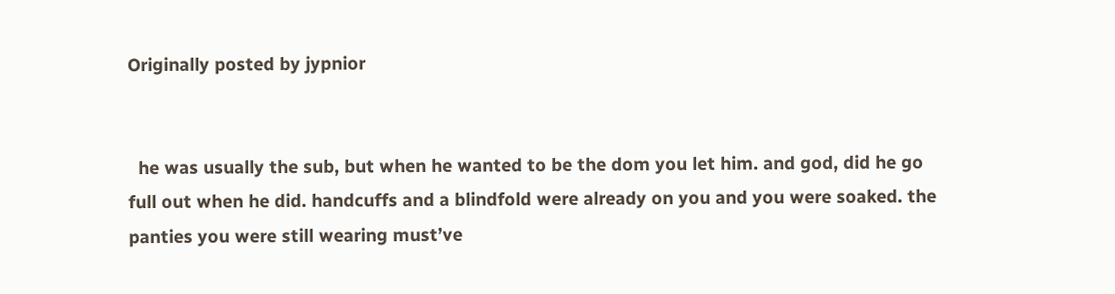Originally posted by jypnior


  he was usually the sub, but when he wanted to be the dom you let him. and god, did he go full out when he did. handcuffs and a blindfold were already on you and you were soaked. the panties you were still wearing must’ve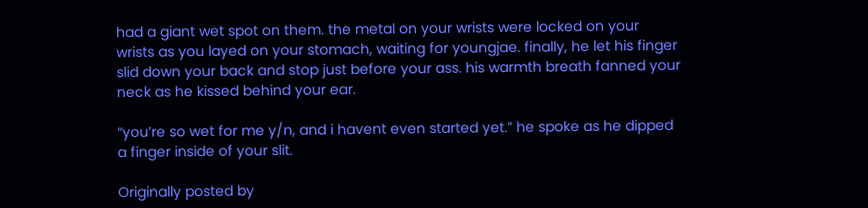had a giant wet spot on them. the metal on your wrists were locked on your wrists as you layed on your stomach, waiting for youngjae. finally, he let his finger slid down your back and stop just before your ass. his warmth breath fanned your neck as he kissed behind your ear.

“you’re so wet for me y/n, and i havent even started yet.” he spoke as he dipped a finger inside of your slit.

Originally posted by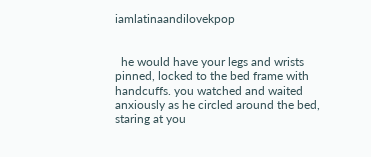iamlatinaandilovekpop


  he would have your legs and wrists pinned, locked to the bed frame with handcuffs. you watched and waited anxiously as he circled around the bed, staring at you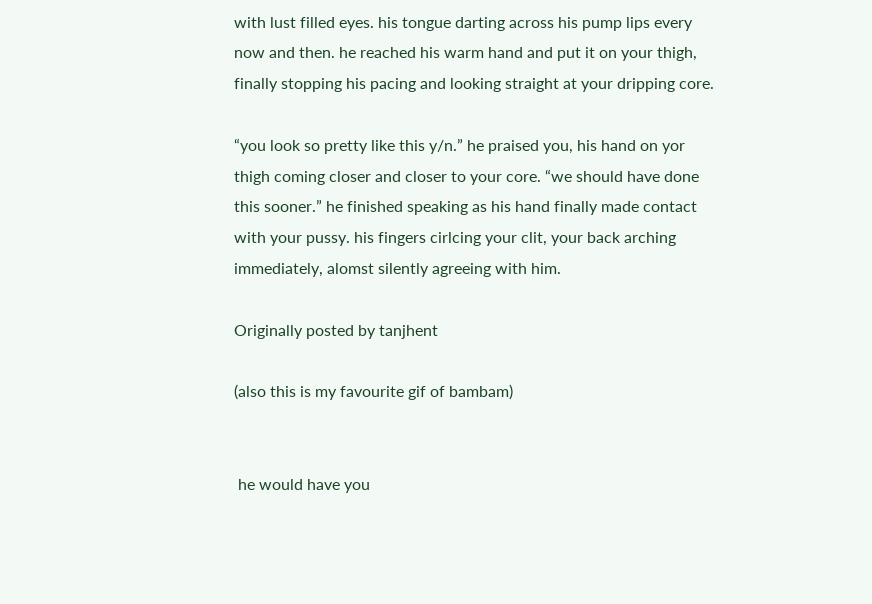with lust filled eyes. his tongue darting across his pump lips every now and then. he reached his warm hand and put it on your thigh, finally stopping his pacing and looking straight at your dripping core.

“you look so pretty like this y/n.” he praised you, his hand on yor thigh coming closer and closer to your core. “we should have done this sooner.” he finished speaking as his hand finally made contact with your pussy. his fingers cirlcing your clit, your back arching immediately, alomst silently agreeing with him.

Originally posted by tanjhent

(also this is my favourite gif of bambam)


 he would have you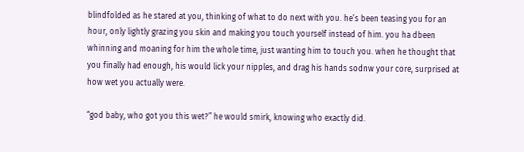blindfolded as he stared at you, thinking of what to do next with you. he’s been teasing you for an hour, only lightly grazing you skin and making you touch yourself instead of him. you ha dbeen whinning and moaning for him the whole time, just wanting him to touch you. when he thought that you finally had enough, his would lick your nipples, and drag his hands sodnw your core, surprised at how wet you actually were.

“god baby, who got you this wet?” he would smirk, knowing who exactly did.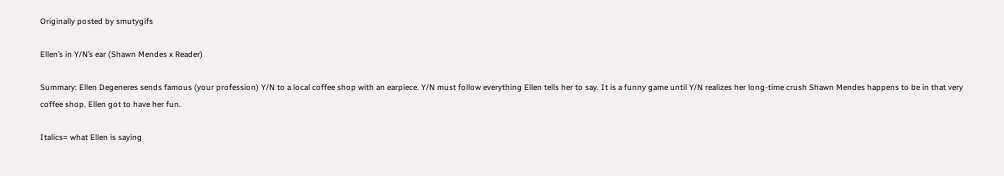Originally posted by smutygifs

Ellen’s in Y/N’s ear (Shawn Mendes x Reader)

Summary: Ellen Degeneres sends famous (your profession) Y/N to a local coffee shop with an earpiece. Y/N must follow everything Ellen tells her to say. It is a funny game until Y/N realizes her long-time crush Shawn Mendes happens to be in that very coffee shop. Ellen got to have her fun.

Italics= what Ellen is saying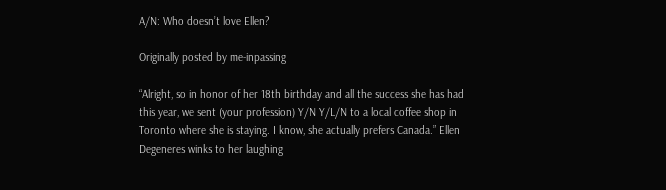A/N: Who doesn’t love Ellen?

Originally posted by me-inpassing

“Alright, so in honor of her 18th birthday and all the success she has had this year, we sent (your profession) Y/N Y/L/N to a local coffee shop in Toronto where she is staying. I know, she actually prefers Canada.” Ellen Degeneres winks to her laughing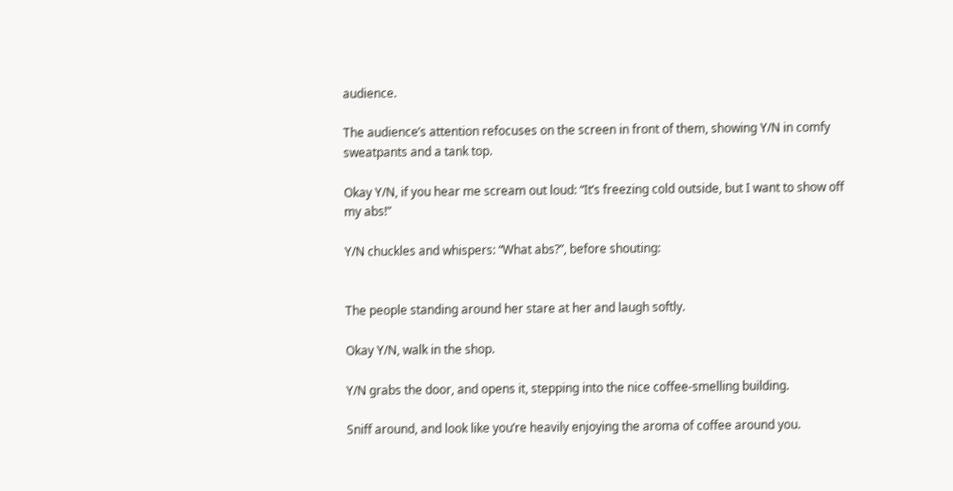audience.

The audience’s attention refocuses on the screen in front of them, showing Y/N in comfy sweatpants and a tank top.

Okay Y/N, if you hear me scream out loud: “It’s freezing cold outside, but I want to show off my abs!”

Y/N chuckles and whispers: “What abs?”, before shouting:


The people standing around her stare at her and laugh softly.

Okay Y/N, walk in the shop.

Y/N grabs the door, and opens it, stepping into the nice coffee-smelling building.

Sniff around, and look like you’re heavily enjoying the aroma of coffee around you.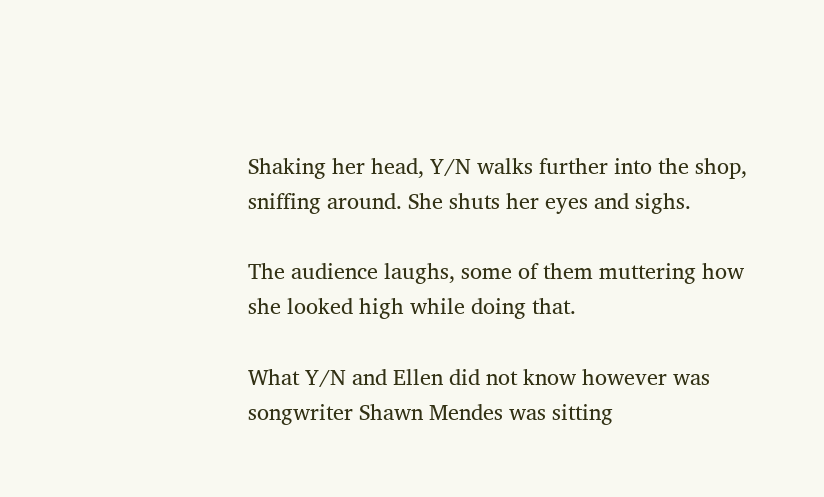Shaking her head, Y/N walks further into the shop, sniffing around. She shuts her eyes and sighs.

The audience laughs, some of them muttering how she looked high while doing that.

What Y/N and Ellen did not know however was songwriter Shawn Mendes was sitting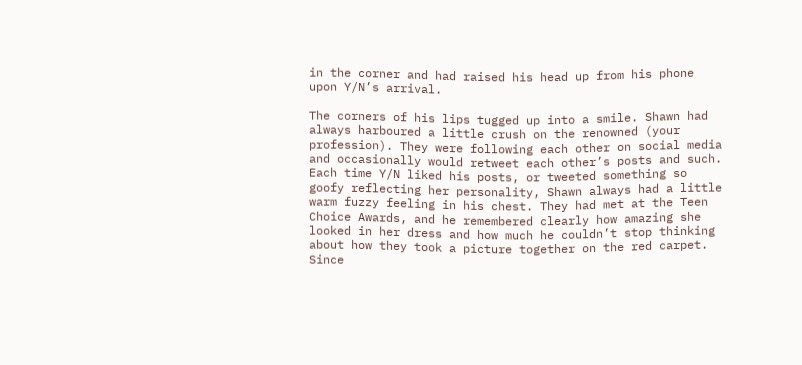in the corner and had raised his head up from his phone upon Y/N’s arrival.

The corners of his lips tugged up into a smile. Shawn had always harboured a little crush on the renowned (your profession). They were following each other on social media and occasionally would retweet each other’s posts and such. Each time Y/N liked his posts, or tweeted something so goofy reflecting her personality, Shawn always had a little warm fuzzy feeling in his chest. They had met at the Teen Choice Awards, and he remembered clearly how amazing she looked in her dress and how much he couldn’t stop thinking about how they took a picture together on the red carpet. Since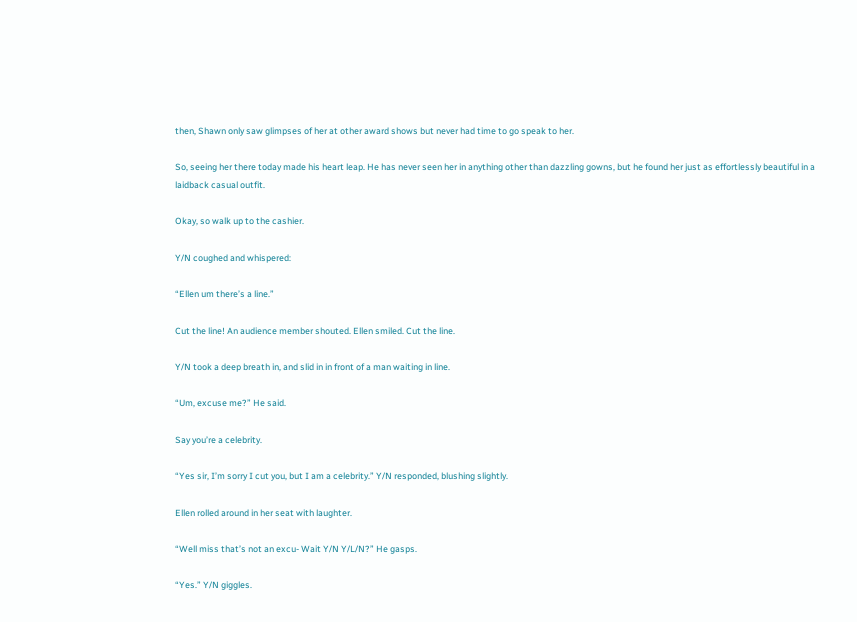then, Shawn only saw glimpses of her at other award shows but never had time to go speak to her.

So, seeing her there today made his heart leap. He has never seen her in anything other than dazzling gowns, but he found her just as effortlessly beautiful in a laidback casual outfit.

Okay, so walk up to the cashier.

Y/N coughed and whispered:

“Ellen um there’s a line.”

Cut the line! An audience member shouted. Ellen smiled. Cut the line.

Y/N took a deep breath in, and slid in in front of a man waiting in line.

“Um, excuse me?” He said.

Say you’re a celebrity.

“Yes sir, I’m sorry I cut you, but I am a celebrity.” Y/N responded, blushing slightly.

Ellen rolled around in her seat with laughter.

“Well miss that’s not an excu- Wait Y/N Y/L/N?” He gasps.

“Yes.” Y/N giggles.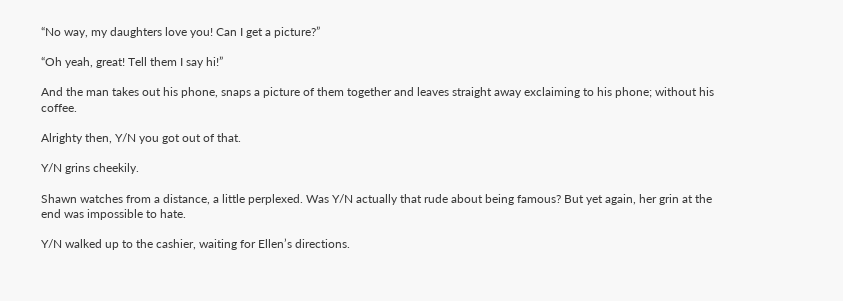“No way, my daughters love you! Can I get a picture?”

“Oh yeah, great! Tell them I say hi!”

And the man takes out his phone, snaps a picture of them together and leaves straight away exclaiming to his phone; without his coffee.

Alrighty then, Y/N you got out of that.

Y/N grins cheekily.

Shawn watches from a distance, a little perplexed. Was Y/N actually that rude about being famous? But yet again, her grin at the end was impossible to hate.

Y/N walked up to the cashier, waiting for Ellen’s directions.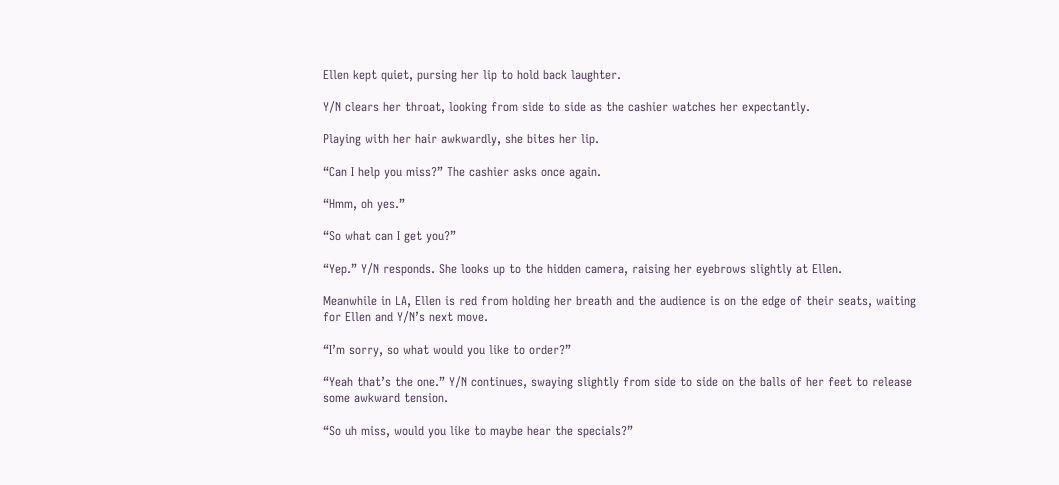Ellen kept quiet, pursing her lip to hold back laughter.

Y/N clears her throat, looking from side to side as the cashier watches her expectantly.

Playing with her hair awkwardly, she bites her lip.

“Can I help you miss?” The cashier asks once again.

“Hmm, oh yes.”

“So what can I get you?”

“Yep.” Y/N responds. She looks up to the hidden camera, raising her eyebrows slightly at Ellen.

Meanwhile in LA, Ellen is red from holding her breath and the audience is on the edge of their seats, waiting for Ellen and Y/N’s next move.

“I’m sorry, so what would you like to order?”

“Yeah that’s the one.” Y/N continues, swaying slightly from side to side on the balls of her feet to release some awkward tension.

“So uh miss, would you like to maybe hear the specials?”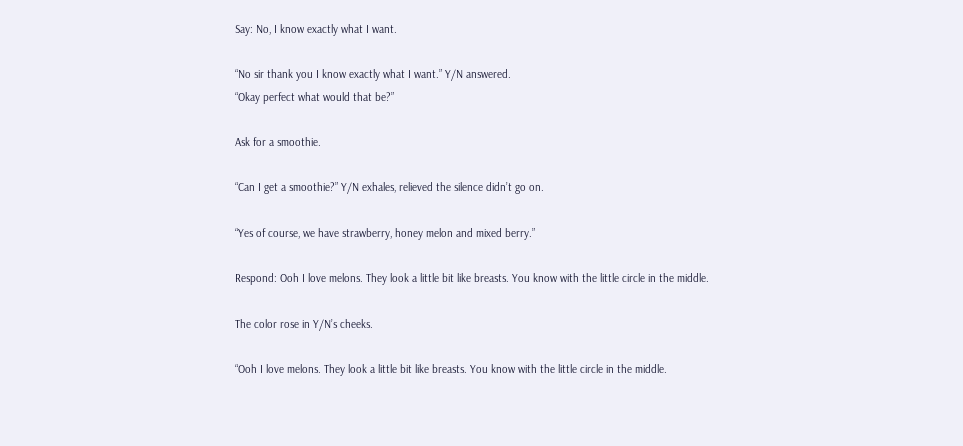Say: No, I know exactly what I want.

“No sir thank you I know exactly what I want.” Y/N answered.
“Okay perfect what would that be?”

Ask for a smoothie.

“Can I get a smoothie?” Y/N exhales, relieved the silence didn’t go on.

“Yes of course, we have strawberry, honey melon and mixed berry.”

Respond: Ooh I love melons. They look a little bit like breasts. You know with the little circle in the middle.

The color rose in Y/N’s cheeks.

“Ooh I love melons. They look a little bit like breasts. You know with the little circle in the middle.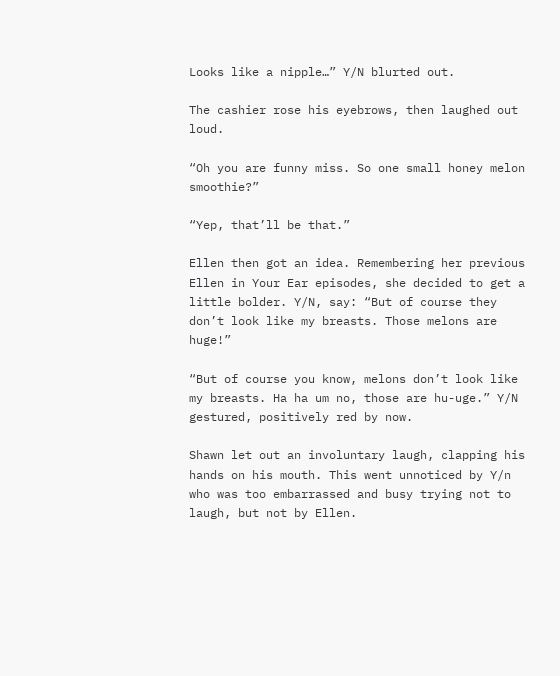Looks like a nipple…” Y/N blurted out.

The cashier rose his eyebrows, then laughed out loud.

“Oh you are funny miss. So one small honey melon smoothie?”

“Yep, that’ll be that.”

Ellen then got an idea. Remembering her previous Ellen in Your Ear episodes, she decided to get a little bolder. Y/N, say: “But of course they don’t look like my breasts. Those melons are huge!”

“But of course you know, melons don’t look like my breasts. Ha ha um no, those are hu-uge.” Y/N gestured, positively red by now.

Shawn let out an involuntary laugh, clapping his hands on his mouth. This went unnoticed by Y/n who was too embarrassed and busy trying not to laugh, but not by Ellen.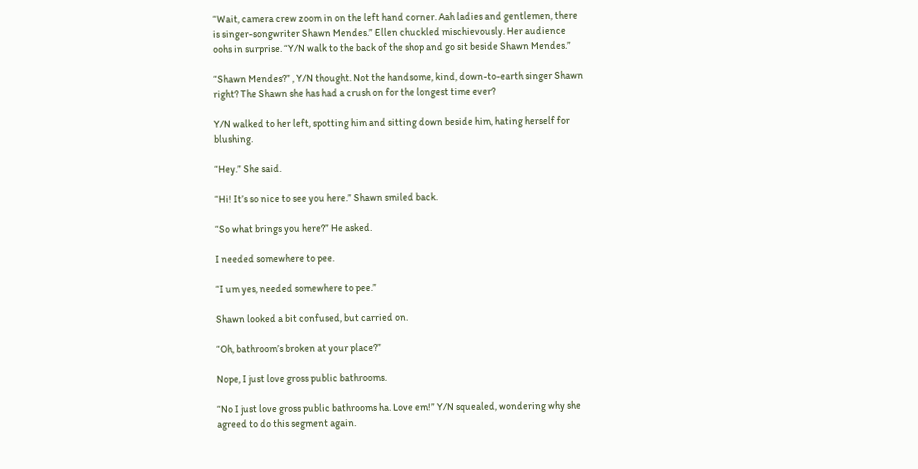“Wait, camera crew zoom in on the left hand corner. Aah ladies and gentlemen, there is singer-songwriter Shawn Mendes.” Ellen chuckled mischievously. Her audience oohs in surprise. “Y/N walk to the back of the shop and go sit beside Shawn Mendes.”

“Shawn Mendes?” , Y/N thought. Not the handsome, kind, down-to-earth singer Shawn right? The Shawn she has had a crush on for the longest time ever?

Y/N walked to her left, spotting him and sitting down beside him, hating herself for blushing.

“Hey.” She said.

“Hi! It’s so nice to see you here.” Shawn smiled back.

“So what brings you here?” He asked.

I needed somewhere to pee.

“I um yes, needed somewhere to pee.”

Shawn looked a bit confused, but carried on.

“Oh, bathroom’s broken at your place?”

Nope, I just love gross public bathrooms.

“No I just love gross public bathrooms ha. Love em!” Y/N squealed, wondering why she agreed to do this segment again.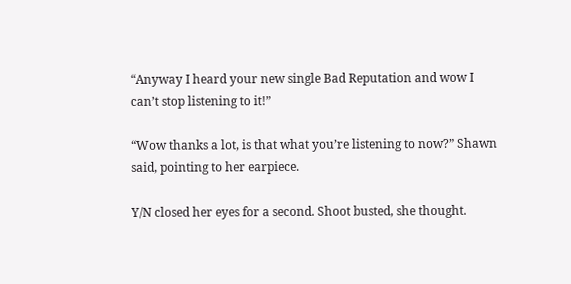“Anyway I heard your new single Bad Reputation and wow I can’t stop listening to it!”

“Wow thanks a lot, is that what you’re listening to now?” Shawn said, pointing to her earpiece.

Y/N closed her eyes for a second. Shoot busted, she thought.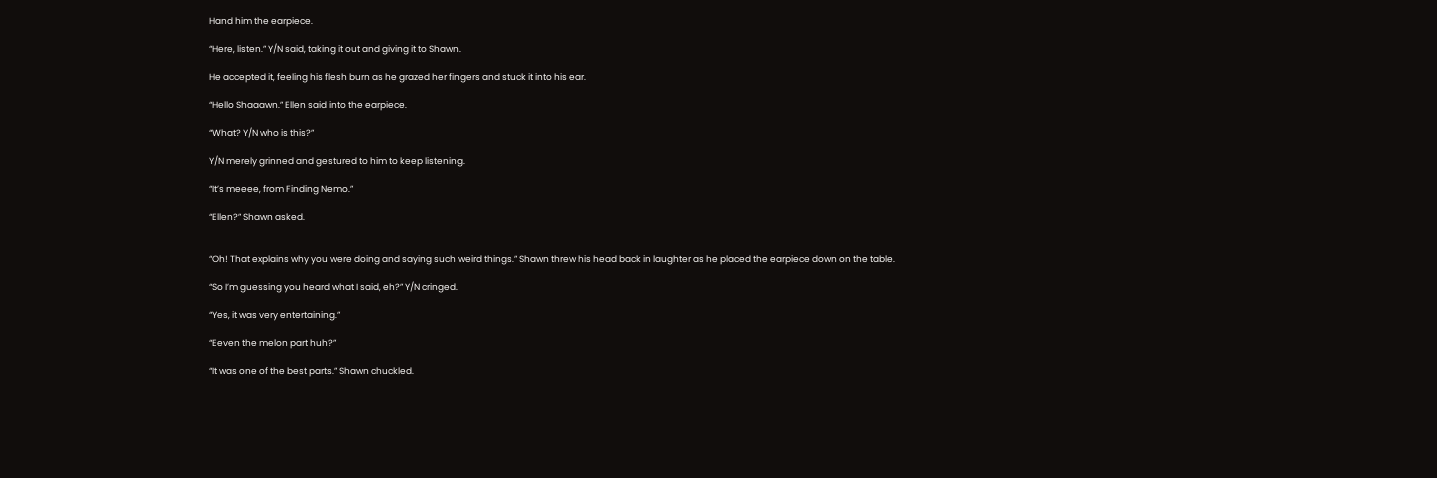Hand him the earpiece.

“Here, listen.” Y/N said, taking it out and giving it to Shawn.

He accepted it, feeling his flesh burn as he grazed her fingers and stuck it into his ear.

“Hello Shaaawn.” Ellen said into the earpiece.

“What? Y/N who is this?”

Y/N merely grinned and gestured to him to keep listening.

“It’s meeee, from Finding Nemo.”

“Ellen?” Shawn asked.


“Oh! That explains why you were doing and saying such weird things.” Shawn threw his head back in laughter as he placed the earpiece down on the table.

“So I’m guessing you heard what I said, eh?” Y/N cringed.

“Yes, it was very entertaining.”

“Eeven the melon part huh?”

“It was one of the best parts.” Shawn chuckled.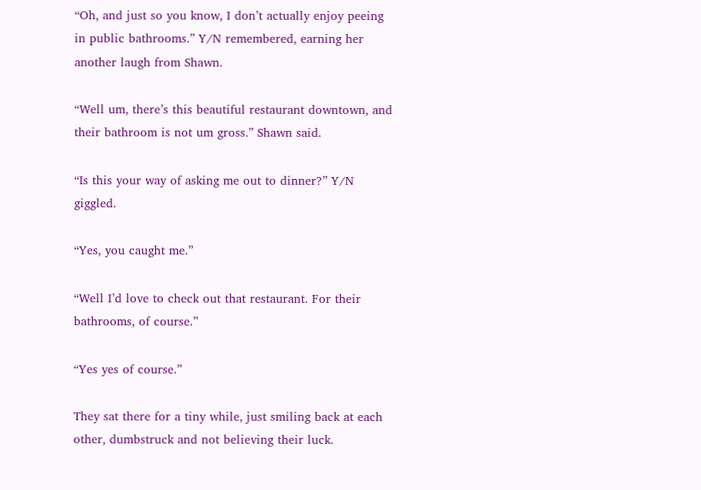“Oh, and just so you know, I don’t actually enjoy peeing in public bathrooms.” Y/N remembered, earning her another laugh from Shawn.

“Well um, there’s this beautiful restaurant downtown, and their bathroom is not um gross.” Shawn said.

“Is this your way of asking me out to dinner?” Y/N giggled.

“Yes, you caught me.”

“Well I’d love to check out that restaurant. For their bathrooms, of course.”

“Yes yes of course.”

They sat there for a tiny while, just smiling back at each other, dumbstruck and not believing their luck.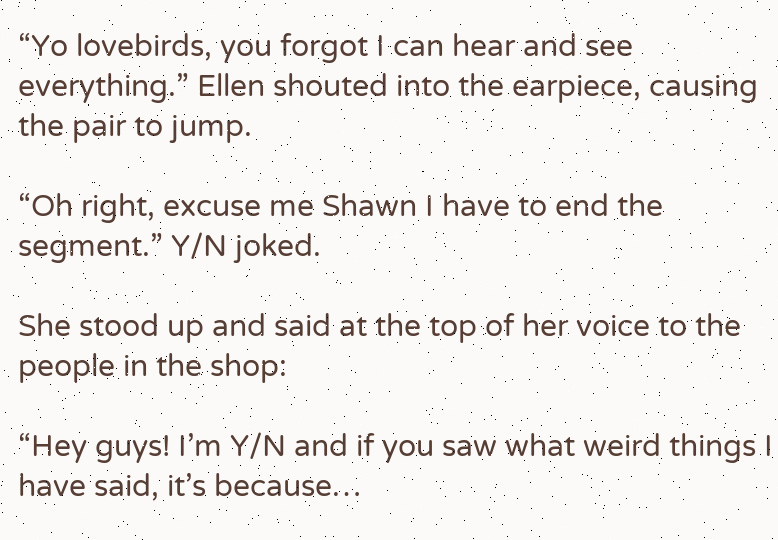“Yo lovebirds, you forgot I can hear and see everything.” Ellen shouted into the earpiece, causing the pair to jump.

“Oh right, excuse me Shawn I have to end the segment.” Y/N joked.

She stood up and said at the top of her voice to the people in the shop:

“Hey guys! I’m Y/N and if you saw what weird things I have said, it’s because…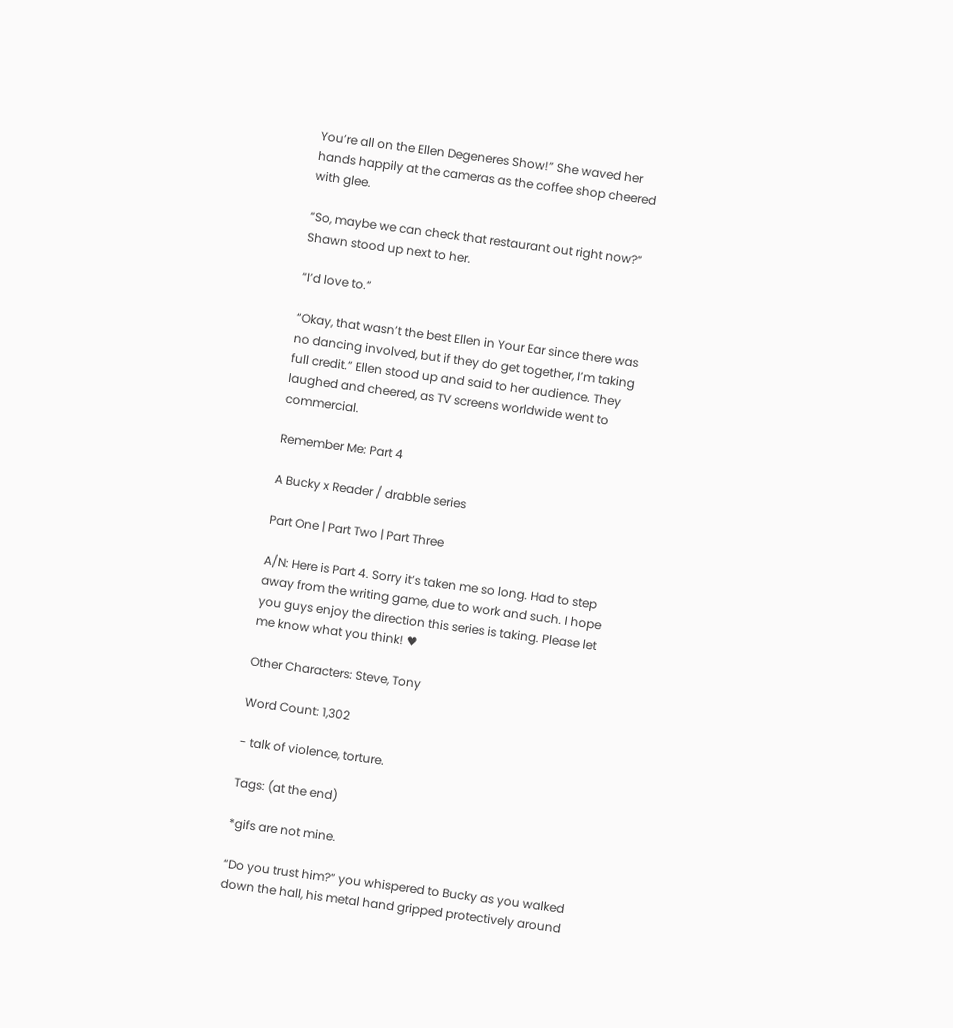You’re all on the Ellen Degeneres Show!” She waved her hands happily at the cameras as the coffee shop cheered with glee.

“So, maybe we can check that restaurant out right now?” Shawn stood up next to her.

“I’d love to.”

“Okay, that wasn’t the best Ellen in Your Ear since there was no dancing involved, but if they do get together, I’m taking full credit.” Ellen stood up and said to her audience. They laughed and cheered, as TV screens worldwide went to commercial.

Remember Me: Part 4

A Bucky x Reader / drabble series

Part One | Part Two | Part Three

A/N: Here is Part 4. Sorry it’s taken me so long. Had to step away from the writing game, due to work and such. I hope you guys enjoy the direction this series is taking. Please let me know what you think! ♥

Other Characters: Steve, Tony

Word Count: 1,302

- talk of violence, torture.

Tags: (at the end)

*gifs are not mine.

“Do you trust him?” you whispered to Bucky as you walked down the hall, his metal hand gripped protectively around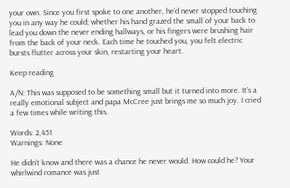your own. Since you first spoke to one another, he’d never stopped touching you in any way he could; whether his hand grazed the small of your back to lead you down the never ending hallways, or his fingers were brushing hair from the back of your neck. Each time he touched you, you felt electric bursts flutter across your skin, restarting your heart.

Keep reading

A/N: This was supposed to be something small but it turned into more. It’s a really emotional subject and papa McCree just brings me so much joy. I cried a few times while writing this.

Words: 2,451
Warnings: None

He didn’t know and there was a chance he never would. How could he? Your whirlwind romance was just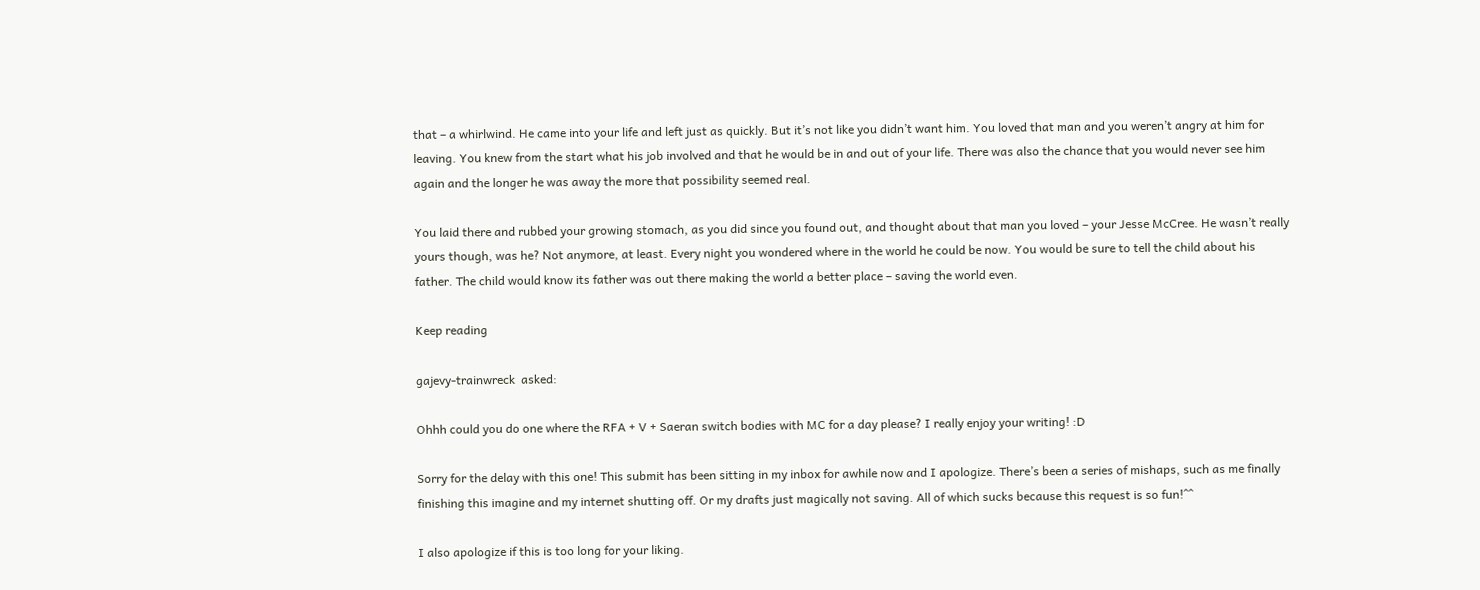that – a whirlwind. He came into your life and left just as quickly. But it’s not like you didn’t want him. You loved that man and you weren’t angry at him for leaving. You knew from the start what his job involved and that he would be in and out of your life. There was also the chance that you would never see him again and the longer he was away the more that possibility seemed real.

You laid there and rubbed your growing stomach, as you did since you found out, and thought about that man you loved – your Jesse McCree. He wasn’t really yours though, was he? Not anymore, at least. Every night you wondered where in the world he could be now. You would be sure to tell the child about his father. The child would know its father was out there making the world a better place – saving the world even.

Keep reading

gajevy-trainwreck  asked:

Ohhh could you do one where the RFA + V + Saeran switch bodies with MC for a day please? I really enjoy your writing! :D

Sorry for the delay with this one! This submit has been sitting in my inbox for awhile now and I apologize. There’s been a series of mishaps, such as me finally finishing this imagine and my internet shutting off. Or my drafts just magically not saving. All of which sucks because this request is so fun!^^

I also apologize if this is too long for your liking.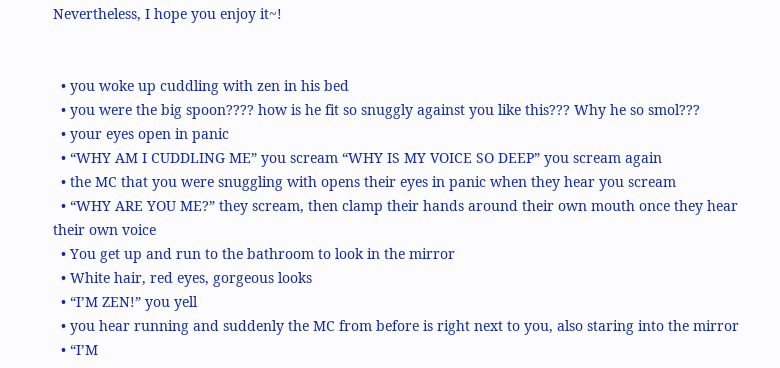Nevertheless, I hope you enjoy it~!


  • you woke up cuddling with zen in his bed
  • you were the big spoon???? how is he fit so snuggly against you like this??? Why he so smol???
  • your eyes open in panic
  • “WHY AM I CUDDLING ME” you scream “WHY IS MY VOICE SO DEEP” you scream again
  • the MC that you were snuggling with opens their eyes in panic when they hear you scream
  • “WHY ARE YOU ME?” they scream, then clamp their hands around their own mouth once they hear their own voice
  • You get up and run to the bathroom to look in the mirror
  • White hair, red eyes, gorgeous looks
  • “I’M ZEN!” you yell
  • you hear running and suddenly the MC from before is right next to you, also staring into the mirror
  • “I’M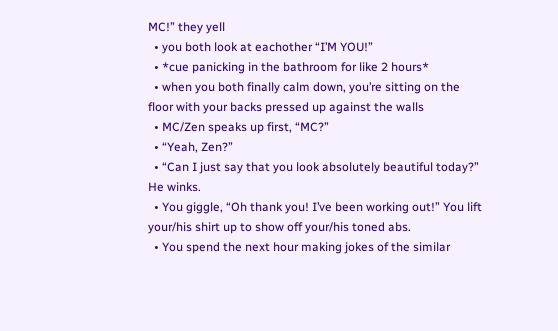MC!” they yell
  • you both look at eachother “I’M YOU!”
  • *cue panicking in the bathroom for like 2 hours*
  • when you both finally calm down, you’re sitting on the floor with your backs pressed up against the walls
  • MC/Zen speaks up first, “MC?”
  • “Yeah, Zen?”
  • “Can I just say that you look absolutely beautiful today?” He winks.
  • You giggle, “Oh thank you! I’ve been working out!” You lift your/his shirt up to show off your/his toned abs.
  • You spend the next hour making jokes of the similar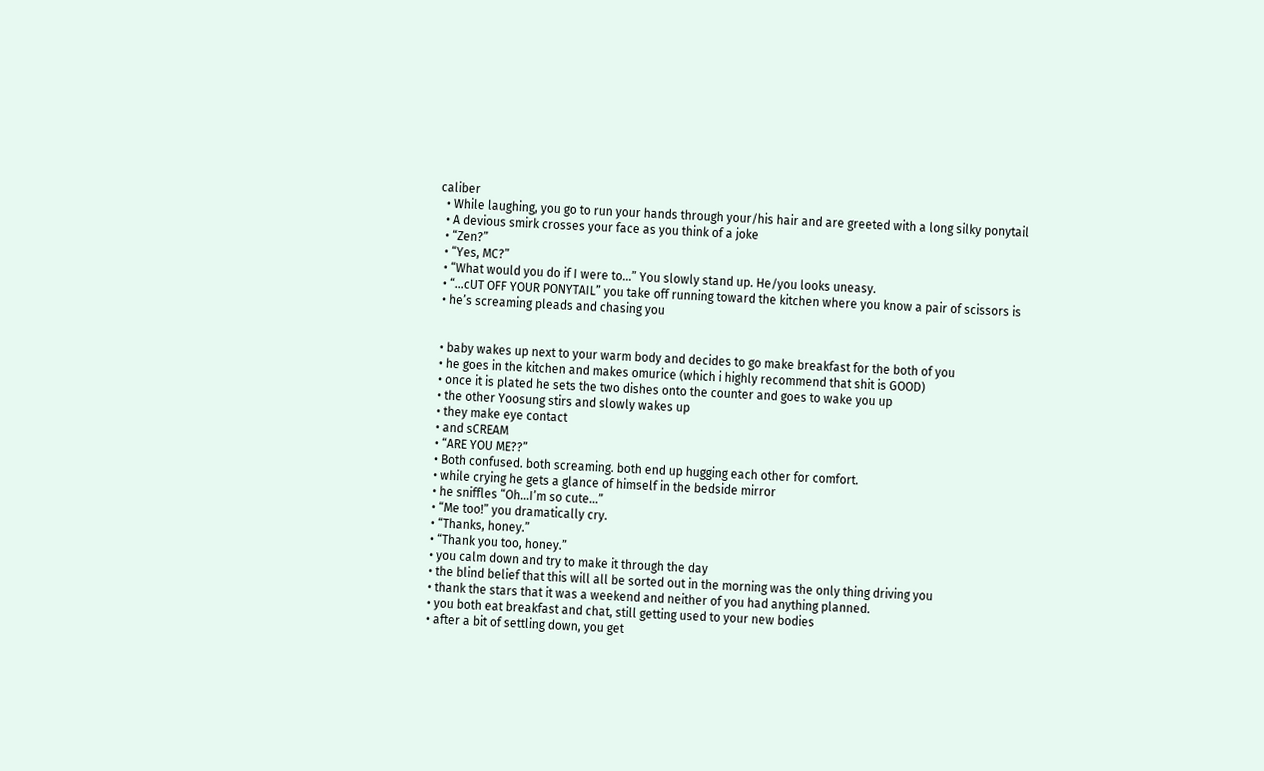caliber
  • While laughing, you go to run your hands through your/his hair and are greeted with a long silky ponytail
  • A devious smirk crosses your face as you think of a joke
  • “Zen?”
  • “Yes, MC?”
  • “What would you do if I were to…” You slowly stand up. He/you looks uneasy.
  • “…cUT OFF YOUR PONYTAIL” you take off running toward the kitchen where you know a pair of scissors is
  • he’s screaming pleads and chasing you


  • baby wakes up next to your warm body and decides to go make breakfast for the both of you
  • he goes in the kitchen and makes omurice (which i highly recommend that shit is GOOD)
  • once it is plated he sets the two dishes onto the counter and goes to wake you up
  • the other Yoosung stirs and slowly wakes up
  • they make eye contact
  • and sCREAM
  • “ARE YOU ME??”
  • Both confused. both screaming. both end up hugging each other for comfort.
  • while crying he gets a glance of himself in the bedside mirror
  • he sniffles “Oh…I’m so cute…”
  • “Me too!” you dramatically cry.
  • “Thanks, honey.”
  • “Thank you too, honey.”
  • you calm down and try to make it through the day
  • the blind belief that this will all be sorted out in the morning was the only thing driving you
  • thank the stars that it was a weekend and neither of you had anything planned.
  • you both eat breakfast and chat, still getting used to your new bodies
  • after a bit of settling down, you get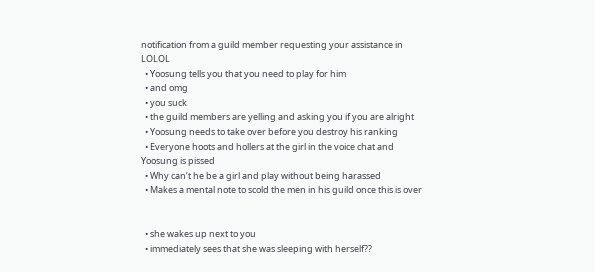notification from a guild member requesting your assistance in LOLOL
  • Yoosung tells you that you need to play for him
  • and omg
  • you suck
  • the guild members are yelling and asking you if you are alright
  • Yoosung needs to take over before you destroy his ranking
  • Everyone hoots and hollers at the girl in the voice chat and Yoosung is pissed
  • Why can’t he be a girl and play without being harassed
  • Makes a mental note to scold the men in his guild once this is over


  • she wakes up next to you
  • immediately sees that she was sleeping with herself??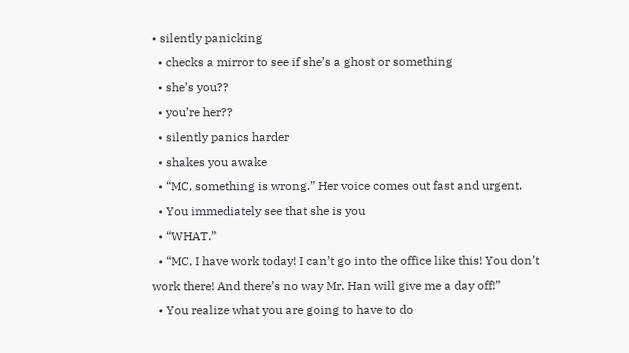• silently panicking
  • checks a mirror to see if she’s a ghost or something
  • she’s you??
  • you’re her??
  • silently panics harder
  • shakes you awake
  • “MC, something is wrong.” Her voice comes out fast and urgent.
  • You immediately see that she is you
  • “WHAT.”
  • “MC, I have work today! I can’t go into the office like this! You don’t work there! And there’s no way Mr. Han will give me a day off!”
  • You realize what you are going to have to do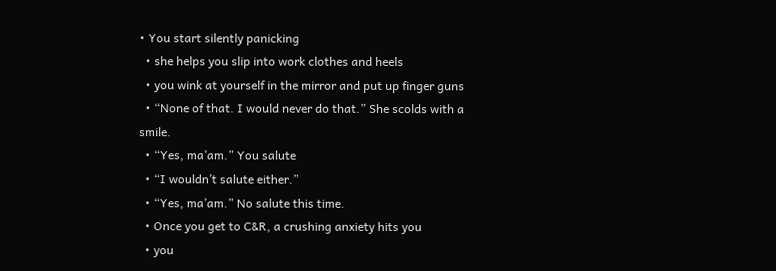• You start silently panicking
  • she helps you slip into work clothes and heels
  • you wink at yourself in the mirror and put up finger guns
  • “None of that. I would never do that.” She scolds with a smile.
  • “Yes, ma’am.” You salute
  • “I wouldn’t salute either.”
  • “Yes, ma’am.” No salute this time.
  • Once you get to C&R, a crushing anxiety hits you
  • you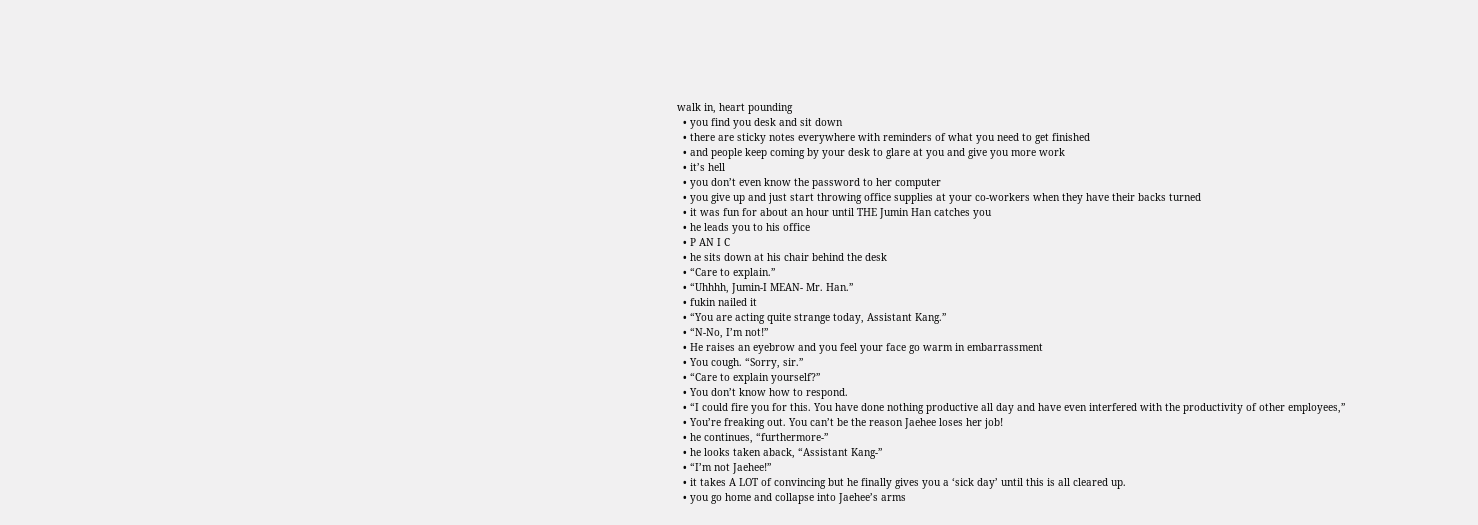walk in, heart pounding
  • you find you desk and sit down
  • there are sticky notes everywhere with reminders of what you need to get finished
  • and people keep coming by your desk to glare at you and give you more work
  • it’s hell
  • you don’t even know the password to her computer
  • you give up and just start throwing office supplies at your co-workers when they have their backs turned
  • it was fun for about an hour until THE Jumin Han catches you
  • he leads you to his office
  • P AN I C
  • he sits down at his chair behind the desk
  • “Care to explain.”
  • “Uhhhh, Jumin-I MEAN- Mr. Han.”
  • fukin nailed it
  • “You are acting quite strange today, Assistant Kang.”
  • “N-No, I’m not!”
  • He raises an eyebrow and you feel your face go warm in embarrassment
  • You cough. “Sorry, sir.”
  • “Care to explain yourself?”
  • You don’t know how to respond.
  • “I could fire you for this. You have done nothing productive all day and have even interfered with the productivity of other employees,”
  • You’re freaking out. You can’t be the reason Jaehee loses her job!
  • he continues, “furthermore-”
  • he looks taken aback, “Assistant Kang-”
  • “I’m not Jaehee!”
  • it takes A LOT of convincing but he finally gives you a ‘sick day’ until this is all cleared up.
  • you go home and collapse into Jaehee’s arms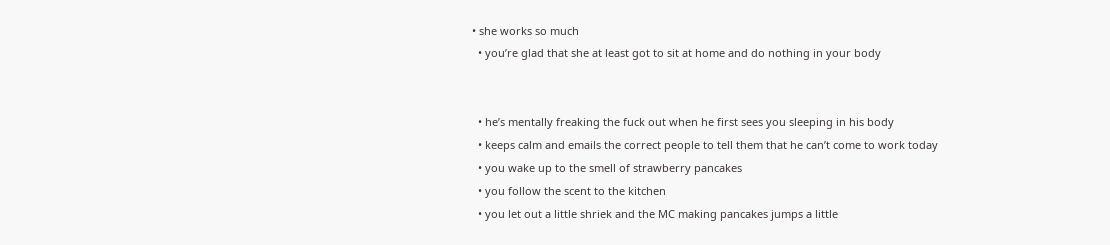• she works so much
  • you’re glad that she at least got to sit at home and do nothing in your body


  • he’s mentally freaking the fuck out when he first sees you sleeping in his body
  • keeps calm and emails the correct people to tell them that he can’t come to work today
  • you wake up to the smell of strawberry pancakes
  • you follow the scent to the kitchen
  • you let out a little shriek and the MC making pancakes jumps a little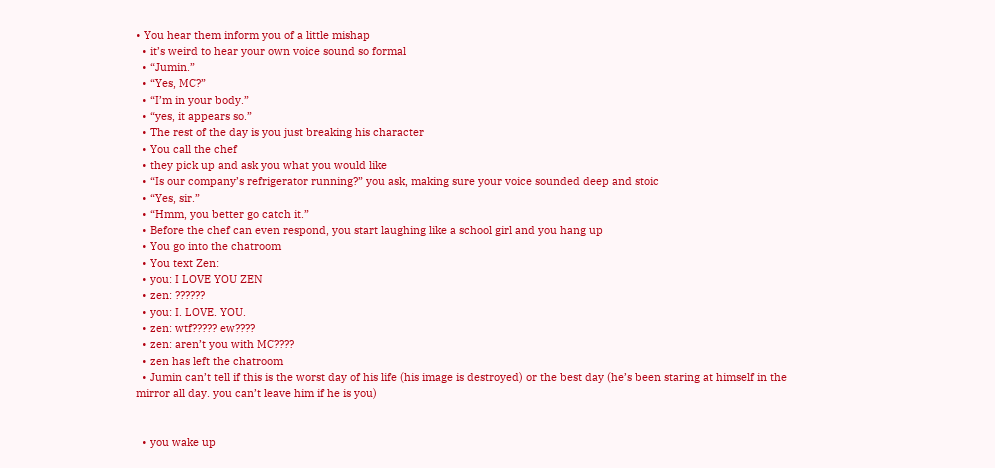• You hear them inform you of a little mishap
  • it’s weird to hear your own voice sound so formal
  • “Jumin.”
  • “Yes, MC?”
  • “I’m in your body.”
  • “yes, it appears so.”
  • The rest of the day is you just breaking his character
  • You call the chef
  • they pick up and ask you what you would like
  • “Is our company’s refrigerator running?” you ask, making sure your voice sounded deep and stoic
  • “Yes, sir.”
  • “Hmm, you better go catch it.”
  • Before the chef can even respond, you start laughing like a school girl and you hang up
  • You go into the chatroom
  • You text Zen:
  • you: I LOVE YOU ZEN
  • zen: ??????
  • you: I. LOVE. YOU.
  • zen: wtf????? ew????
  • zen: aren’t you with MC????
  • zen has left the chatroom
  • Jumin can’t tell if this is the worst day of his life (his image is destroyed) or the best day (he’s been staring at himself in the mirror all day. you can’t leave him if he is you)


  • you wake up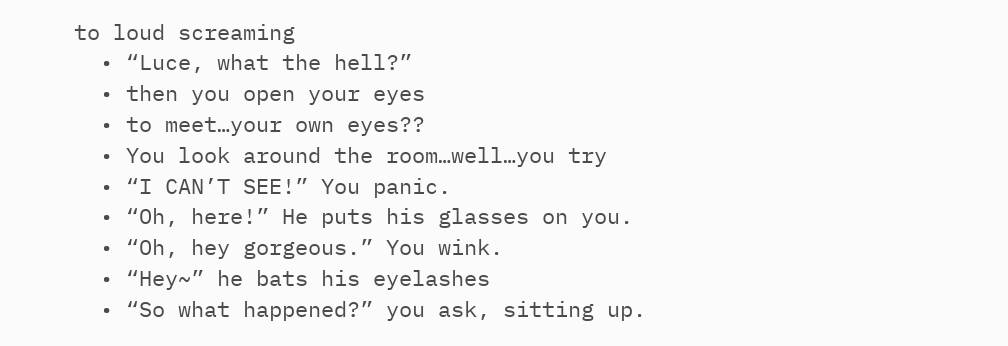to loud screaming
  • “Luce, what the hell?”
  • then you open your eyes
  • to meet…your own eyes??
  • You look around the room…well…you try
  • “I CAN’T SEE!” You panic.
  • “Oh, here!” He puts his glasses on you.
  • “Oh, hey gorgeous.” You wink.
  • “Hey~” he bats his eyelashes
  • “So what happened?” you ask, sitting up.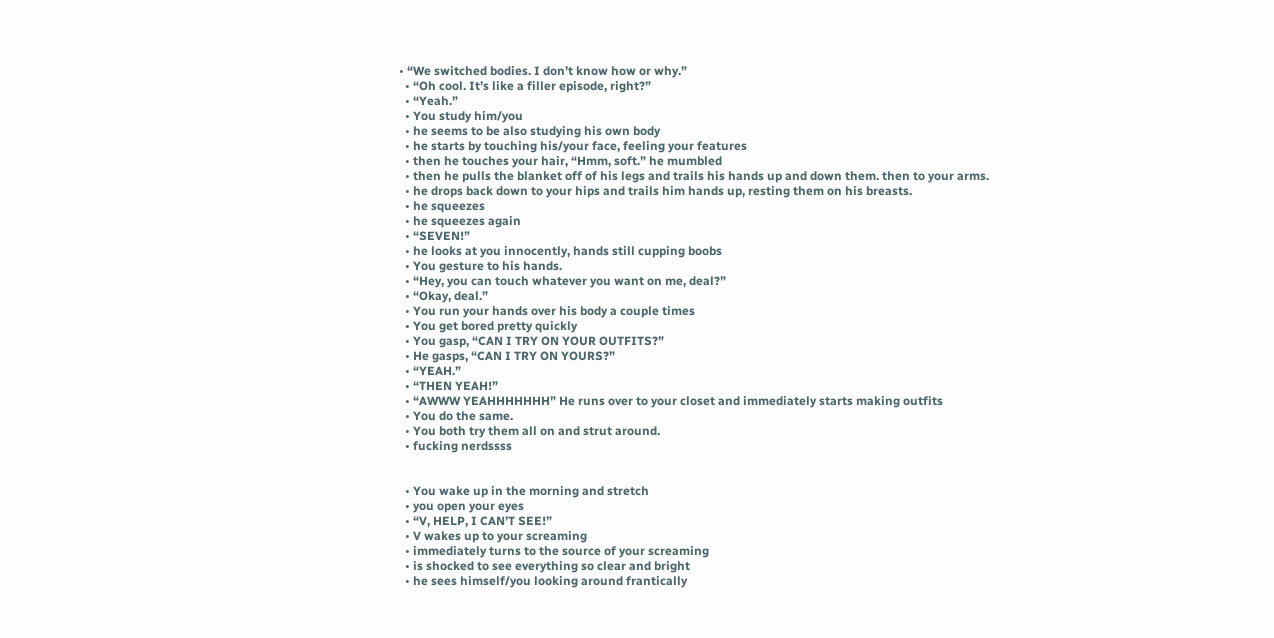• “We switched bodies. I don’t know how or why.”
  • “Oh cool. It’s like a filler episode, right?”
  • “Yeah.”
  • You study him/you
  • he seems to be also studying his own body
  • he starts by touching his/your face, feeling your features
  • then he touches your hair, “Hmm, soft.” he mumbled
  • then he pulls the blanket off of his legs and trails his hands up and down them. then to your arms.
  • he drops back down to your hips and trails him hands up, resting them on his breasts.
  • he squeezes
  • he squeezes again
  • “SEVEN!”
  • he looks at you innocently, hands still cupping boobs
  • You gesture to his hands.
  • “Hey, you can touch whatever you want on me, deal?”
  • “Okay, deal.”
  • You run your hands over his body a couple times
  • You get bored pretty quickly
  • You gasp, “CAN I TRY ON YOUR OUTFITS?”
  • He gasps, “CAN I TRY ON YOURS?”
  • “YEAH.”
  • “THEN YEAH!”
  • “AWWW YEAHHHHHHH” He runs over to your closet and immediately starts making outfits
  • You do the same.
  • You both try them all on and strut around.
  • fucking nerdssss


  • You wake up in the morning and stretch
  • you open your eyes
  • “V, HELP, I CAN’T SEE!”
  • V wakes up to your screaming
  • immediately turns to the source of your screaming
  • is shocked to see everything so clear and bright
  • he sees himself/you looking around frantically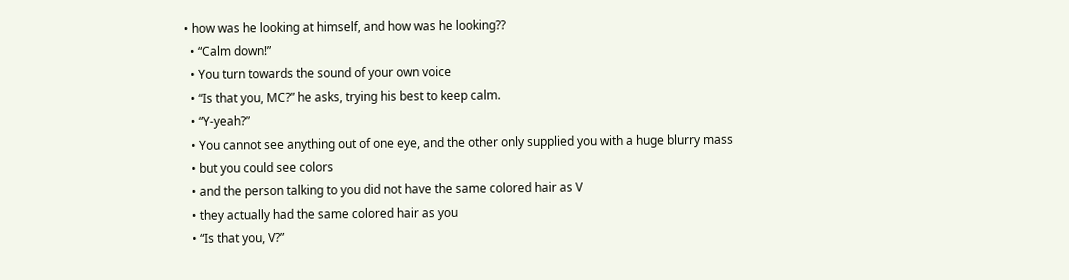• how was he looking at himself, and how was he looking??
  • “Calm down!”
  • You turn towards the sound of your own voice
  • “Is that you, MC?” he asks, trying his best to keep calm.
  • “Y-yeah?”
  • You cannot see anything out of one eye, and the other only supplied you with a huge blurry mass
  • but you could see colors
  • and the person talking to you did not have the same colored hair as V
  • they actually had the same colored hair as you
  • “Is that you, V?”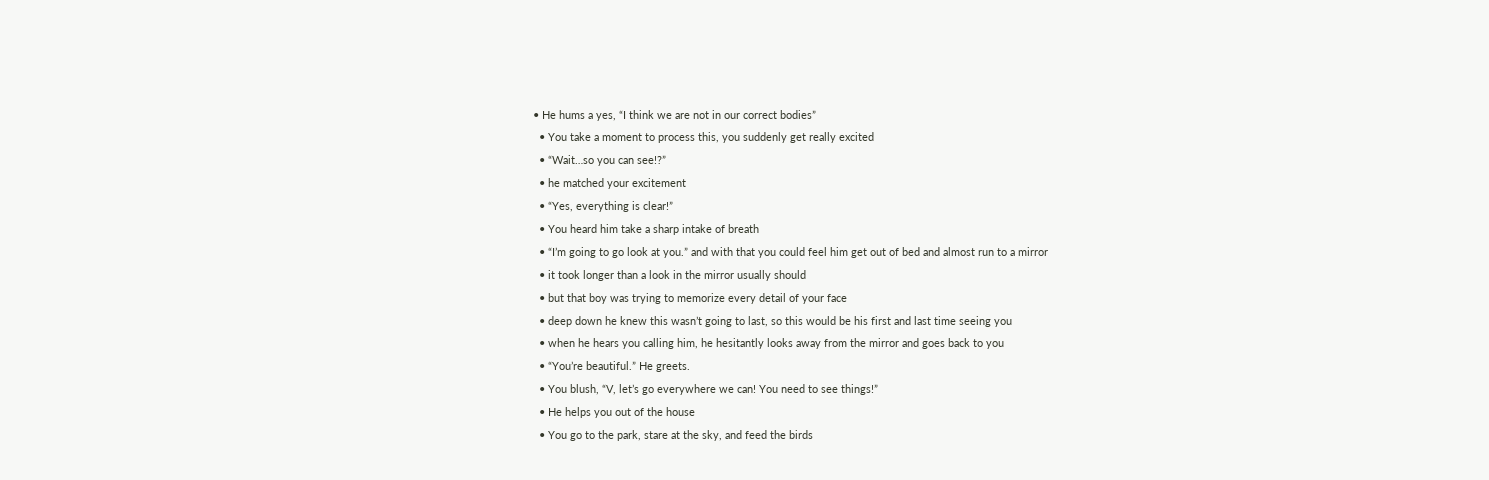• He hums a yes, “I think we are not in our correct bodies”
  • You take a moment to process this, you suddenly get really excited
  • “Wait…so you can see!?”
  • he matched your excitement
  • “Yes, everything is clear!”
  • You heard him take a sharp intake of breath
  • “I’m going to go look at you.” and with that you could feel him get out of bed and almost run to a mirror
  • it took longer than a look in the mirror usually should
  • but that boy was trying to memorize every detail of your face
  • deep down he knew this wasn’t going to last, so this would be his first and last time seeing you
  • when he hears you calling him, he hesitantly looks away from the mirror and goes back to you
  • “You’re beautiful.” He greets.
  • You blush, “V, let’s go everywhere we can! You need to see things!”
  • He helps you out of the house
  • You go to the park, stare at the sky, and feed the birds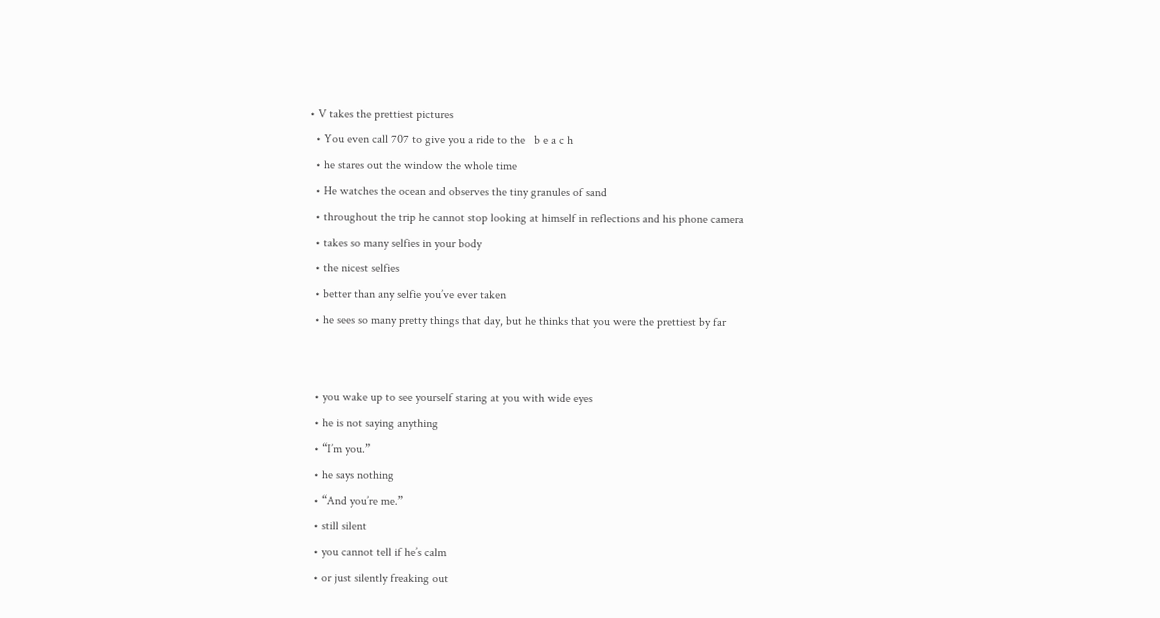• V takes the prettiest pictures
  • You even call 707 to give you a ride to the   b e a c h
  • he stares out the window the whole time
  • He watches the ocean and observes the tiny granules of sand
  • throughout the trip he cannot stop looking at himself in reflections and his phone camera
  • takes so many selfies in your body
  • the nicest selfies
  • better than any selfie you’ve ever taken
  • he sees so many pretty things that day, but he thinks that you were the prettiest by far


  • you wake up to see yourself staring at you with wide eyes
  • he is not saying anything
  • “I’m you.”
  • he says nothing
  • “And you’re me.”
  • still silent
  • you cannot tell if he’s calm
  • or just silently freaking out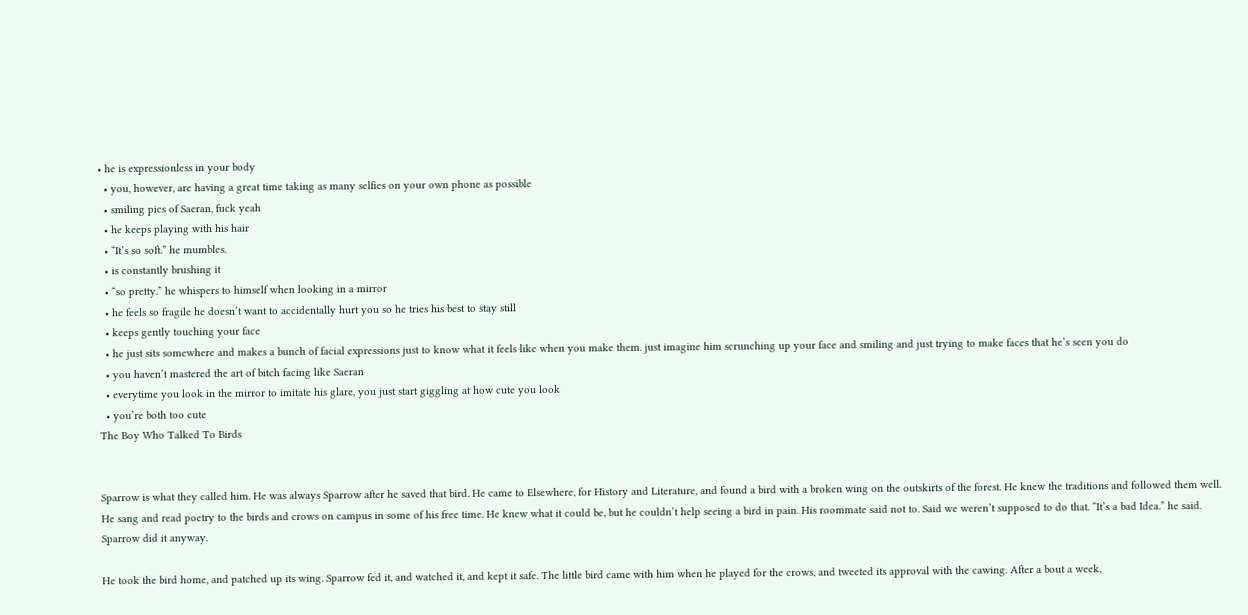• he is expressionless in your body
  • you, however, are having a great time taking as many selfies on your own phone as possible
  • smiling pics of Saeran, fuck yeah
  • he keeps playing with his hair
  • “It’s so soft.” he mumbles.
  • is constantly brushing it
  • “so pretty.” he whispers to himself when looking in a mirror
  • he feels so fragile he doesn’t want to accidentally hurt you so he tries his best to stay still
  • keeps gently touching your face
  • he just sits somewhere and makes a bunch of facial expressions just to know what it feels like when you make them. just imagine him scrunching up your face and smiling and just trying to make faces that he’s seen you do
  • you haven’t mastered the art of bitch facing like Saeran
  • everytime you look in the mirror to imitate his glare, you just start giggling at how cute you look
  • you’re both too cute
The Boy Who Talked To Birds


Sparrow is what they called him. He was always Sparrow after he saved that bird. He came to Elsewhere, for History and Literature, and found a bird with a broken wing on the outskirts of the forest. He knew the traditions and followed them well. He sang and read poetry to the birds and crows on campus in some of his free time. He knew what it could be, but he couldn’t help seeing a bird in pain. His roommate said not to. Said we weren’t supposed to do that. “It’s a bad Idea.” he said. Sparrow did it anyway.

He took the bird home, and patched up its wing. Sparrow fed it, and watched it, and kept it safe. The little bird came with him when he played for the crows, and tweeted its approval with the cawing. After a bout a week,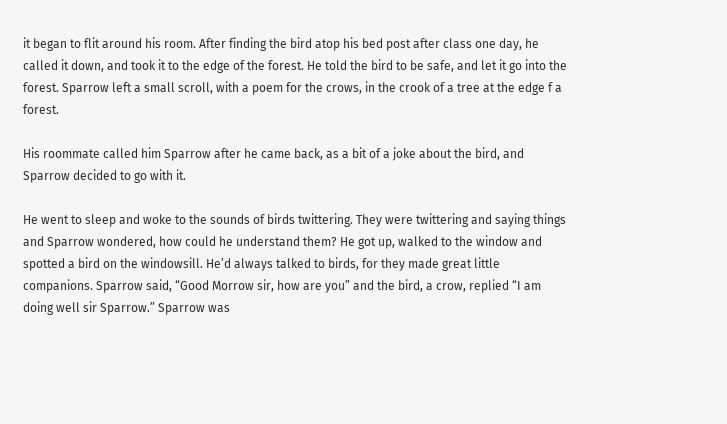it began to flit around his room. After finding the bird atop his bed post after class one day, he called it down, and took it to the edge of the forest. He told the bird to be safe, and let it go into the forest. Sparrow left a small scroll, with a poem for the crows, in the crook of a tree at the edge f a forest.

His roommate called him Sparrow after he came back, as a bit of a joke about the bird, and Sparrow decided to go with it.

He went to sleep and woke to the sounds of birds twittering. They were twittering and saying things and Sparrow wondered, how could he understand them? He got up, walked to the window and spotted a bird on the windowsill. He’d always talked to birds, for they made great little companions. Sparrow said, “Good Morrow sir, how are you” and the bird, a crow, replied “I am doing well sir Sparrow.” Sparrow was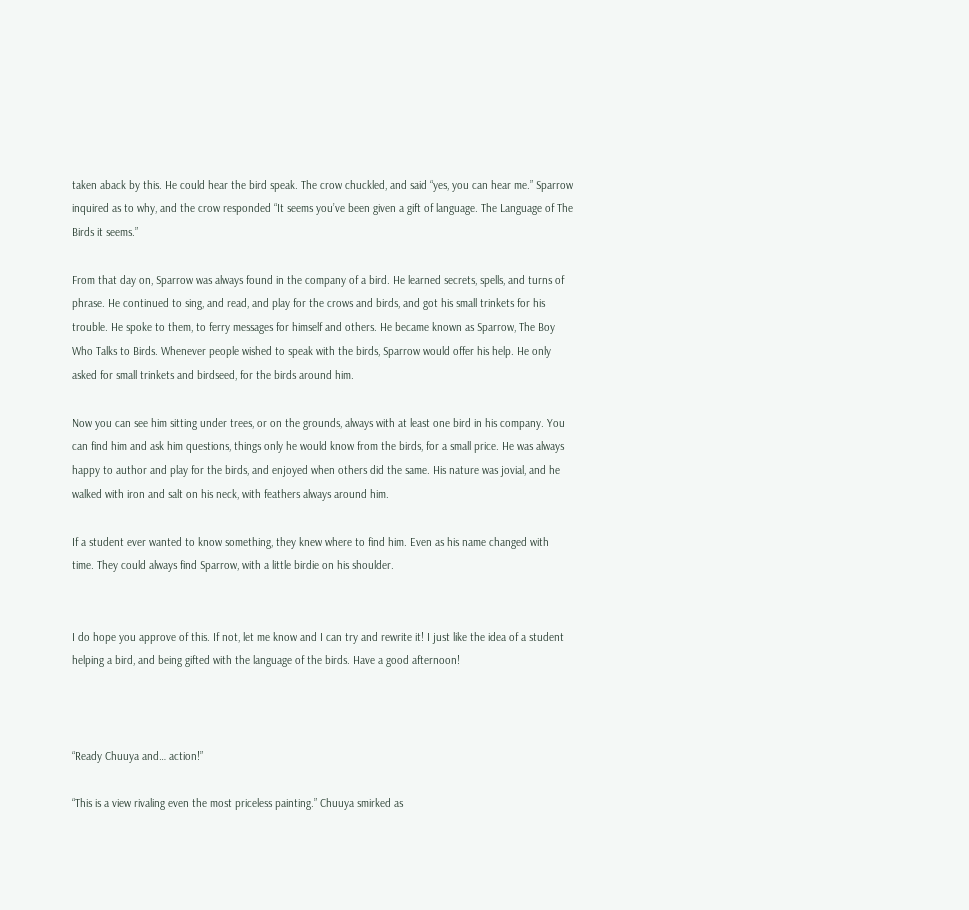taken aback by this. He could hear the bird speak. The crow chuckled, and said “yes, you can hear me.” Sparrow inquired as to why, and the crow responded “It seems you’ve been given a gift of language. The Language of The Birds it seems.”

From that day on, Sparrow was always found in the company of a bird. He learned secrets, spells, and turns of phrase. He continued to sing, and read, and play for the crows and birds, and got his small trinkets for his trouble. He spoke to them, to ferry messages for himself and others. He became known as Sparrow, The Boy Who Talks to Birds. Whenever people wished to speak with the birds, Sparrow would offer his help. He only asked for small trinkets and birdseed, for the birds around him.

Now you can see him sitting under trees, or on the grounds, always with at least one bird in his company. You can find him and ask him questions, things only he would know from the birds, for a small price. He was always happy to author and play for the birds, and enjoyed when others did the same. His nature was jovial, and he walked with iron and salt on his neck, with feathers always around him.

If a student ever wanted to know something, they knew where to find him. Even as his name changed with time. They could always find Sparrow, with a little birdie on his shoulder.


I do hope you approve of this. If not, let me know and I can try and rewrite it! I just like the idea of a student helping a bird, and being gifted with the language of the birds. Have a good afternoon!



“Ready Chuuya and… action!”

“This is a view rivaling even the most priceless painting.” Chuuya smirked as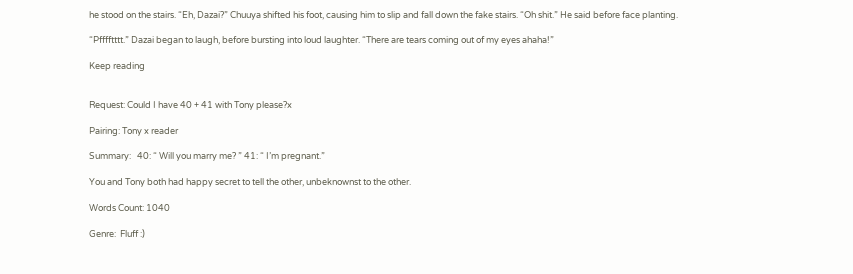he stood on the stairs. “Eh, Dazai?” Chuuya shifted his foot, causing him to slip and fall down the fake stairs. “Oh shit.” He said before face planting.

“Pfffftttt.” Dazai began to laugh, before bursting into loud laughter. “There are tears coming out of my eyes ahaha!”

Keep reading


Request: Could I have 40 + 41 with Tony please?x

Pairing: Tony x reader

Summary:   40: “ Will you marry me? ” 41: “ I’m pregnant.”

You and Tony both had happy secret to tell the other, unbeknownst to the other.

Words Count: 1040

Genre:  Fluff :)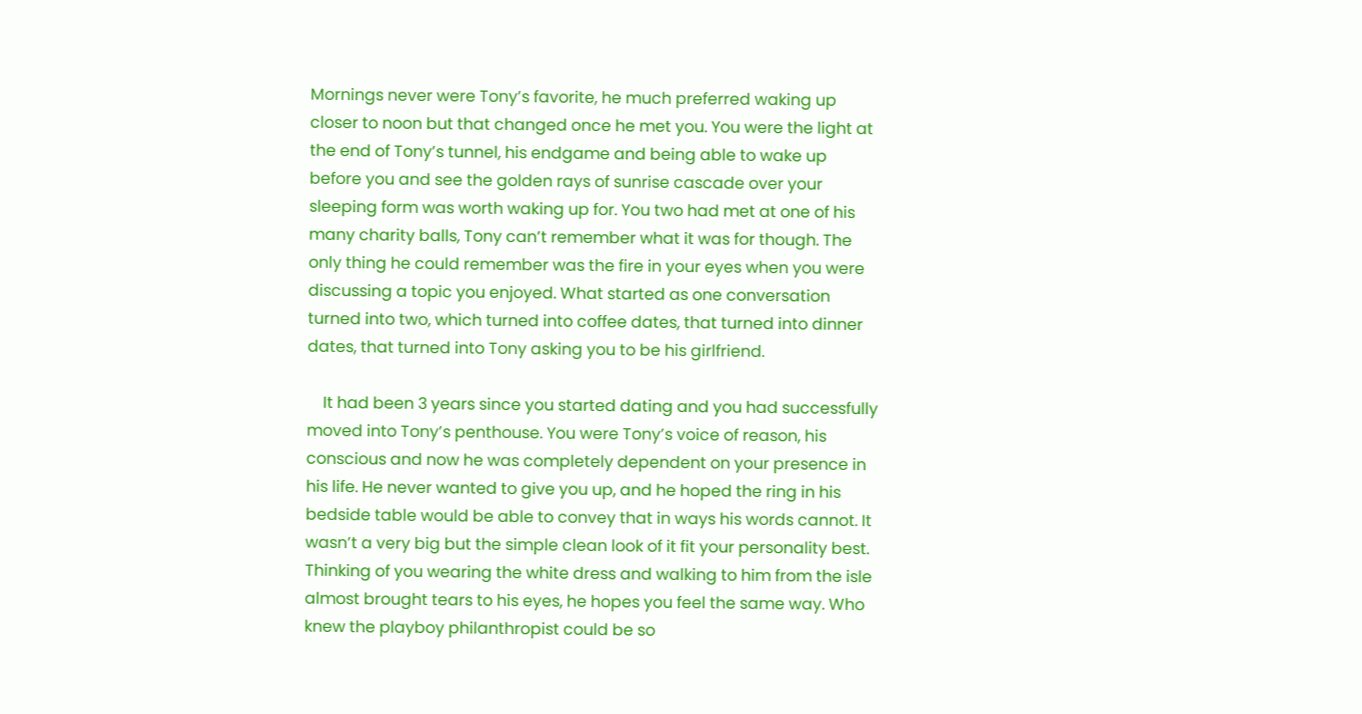Mornings never were Tony’s favorite, he much preferred waking up closer to noon but that changed once he met you. You were the light at the end of Tony’s tunnel, his endgame and being able to wake up before you and see the golden rays of sunrise cascade over your sleeping form was worth waking up for. You two had met at one of his many charity balls, Tony can’t remember what it was for though. The only thing he could remember was the fire in your eyes when you were discussing a topic you enjoyed. What started as one conversation turned into two, which turned into coffee dates, that turned into dinner dates, that turned into Tony asking you to be his girlfriend.

    It had been 3 years since you started dating and you had successfully moved into Tony’s penthouse. You were Tony’s voice of reason, his conscious and now he was completely dependent on your presence in his life. He never wanted to give you up, and he hoped the ring in his bedside table would be able to convey that in ways his words cannot. It wasn’t a very big but the simple clean look of it fit your personality best. Thinking of you wearing the white dress and walking to him from the isle almost brought tears to his eyes, he hopes you feel the same way. Who knew the playboy philanthropist could be so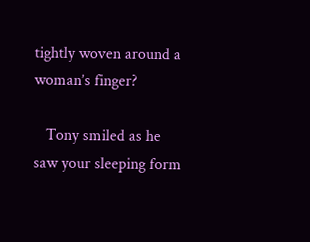tightly woven around a woman’s finger?

   Tony smiled as he saw your sleeping form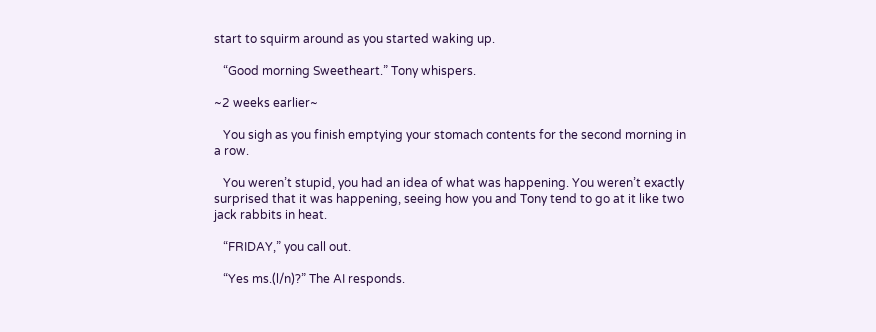start to squirm around as you started waking up.

   “Good morning Sweetheart.” Tony whispers.

~2 weeks earlier~

   You sigh as you finish emptying your stomach contents for the second morning in a row.

   You weren’t stupid, you had an idea of what was happening. You weren’t exactly surprised that it was happening, seeing how you and Tony tend to go at it like two jack rabbits in heat.

   “FRIDAY,” you call out.

   “Yes ms.(l/n)?” The AI responds.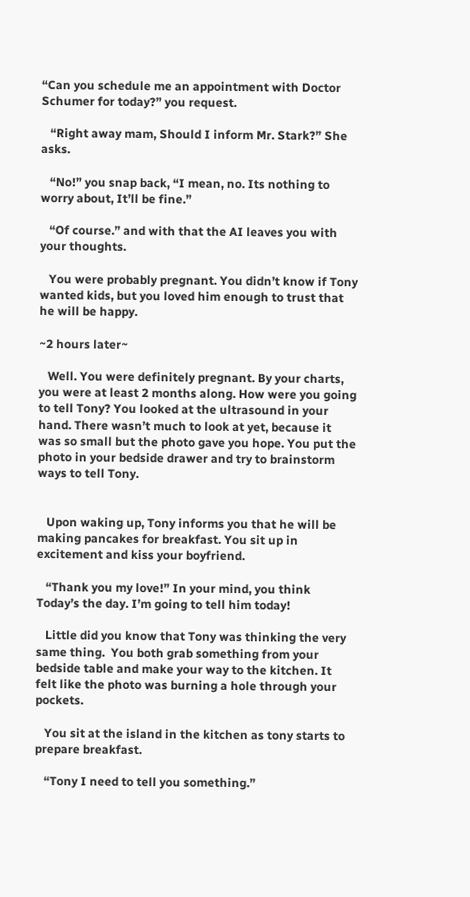“Can you schedule me an appointment with Doctor Schumer for today?” you request.

   “Right away mam, Should I inform Mr. Stark?” She asks.

   “No!” you snap back, “I mean, no. Its nothing to worry about, It’ll be fine.”

   “Of course.” and with that the AI leaves you with your thoughts.

   You were probably pregnant. You didn’t know if Tony wanted kids, but you loved him enough to trust that he will be happy.

~2 hours later~

   Well. You were definitely pregnant. By your charts, you were at least 2 months along. How were you going to tell Tony? You looked at the ultrasound in your hand. There wasn’t much to look at yet, because it was so small but the photo gave you hope. You put the photo in your bedside drawer and try to brainstorm ways to tell Tony.


   Upon waking up, Tony informs you that he will be making pancakes for breakfast. You sit up in excitement and kiss your boyfriend.

   “Thank you my love!” In your mind, you think Today’s the day. I’m going to tell him today!

   Little did you know that Tony was thinking the very same thing.  You both grab something from your bedside table and make your way to the kitchen. It felt like the photo was burning a hole through your pockets.

   You sit at the island in the kitchen as tony starts to prepare breakfast.

   “Tony I need to tell you something.”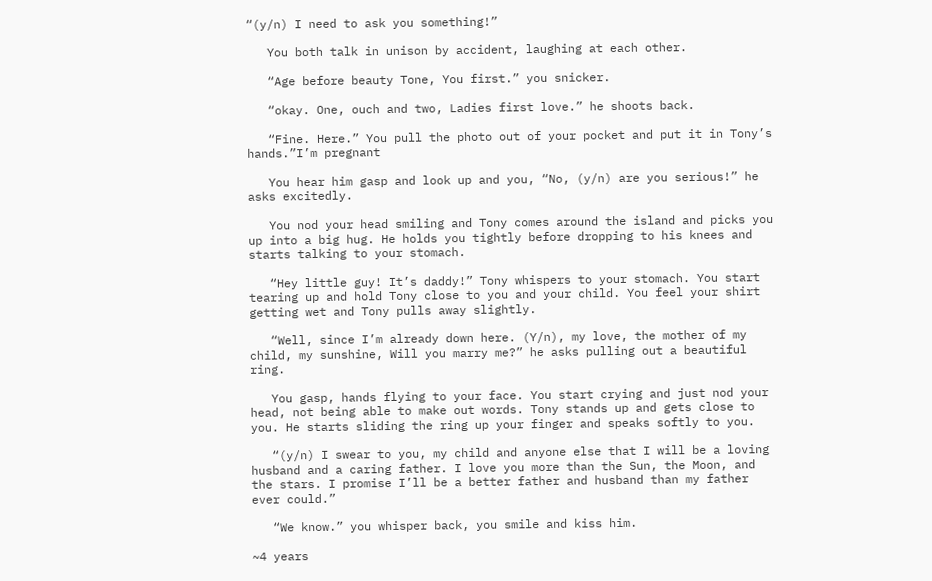“(y/n) I need to ask you something!”

   You both talk in unison by accident, laughing at each other.

   “Age before beauty Tone, You first.” you snicker.

   “okay. One, ouch and two, Ladies first love.” he shoots back.

   “Fine. Here.” You pull the photo out of your pocket and put it in Tony’s hands.”I’m pregnant

   You hear him gasp and look up and you, “No, (y/n) are you serious!” he asks excitedly.

   You nod your head smiling and Tony comes around the island and picks you up into a big hug. He holds you tightly before dropping to his knees and starts talking to your stomach.

   “Hey little guy! It’s daddy!” Tony whispers to your stomach. You start tearing up and hold Tony close to you and your child. You feel your shirt getting wet and Tony pulls away slightly.

   “Well, since I’m already down here. (Y/n), my love, the mother of my child, my sunshine, Will you marry me?” he asks pulling out a beautiful ring.

   You gasp, hands flying to your face. You start crying and just nod your head, not being able to make out words. Tony stands up and gets close to you. He starts sliding the ring up your finger and speaks softly to you.

   “(y/n) I swear to you, my child and anyone else that I will be a loving husband and a caring father. I love you more than the Sun, the Moon, and the stars. I promise I’ll be a better father and husband than my father ever could.”

   “We know.” you whisper back, you smile and kiss him.

~4 years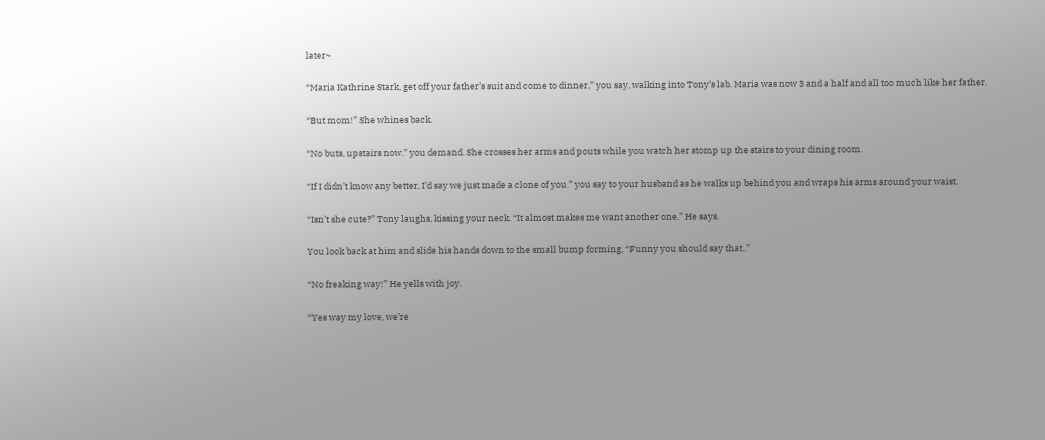later~

“Maria Kathrine Stark, get off your father’s suit and come to dinner,” you say, walking into Tony’s lab. Maria was now 3 and a half and all too much like her father.

“But mom!” She whines back.

“No buts, upstairs now.” you demand. She crosses her arms and pouts while you watch her stomp up the stairs to your dining room.

“If I didn’t know any better, I’d say we just made a clone of you.” you say to your husband as he walks up behind you and wraps his arms around your waist.

“Isn’t she cute?” Tony laughs, kissing your neck. “It almost makes me want another one.” He says.

You look back at him and slide his hands down to the small bump forming, “Funny you should say that..”

“No freaking way!” He yells with joy.

“Yes way my love, we’re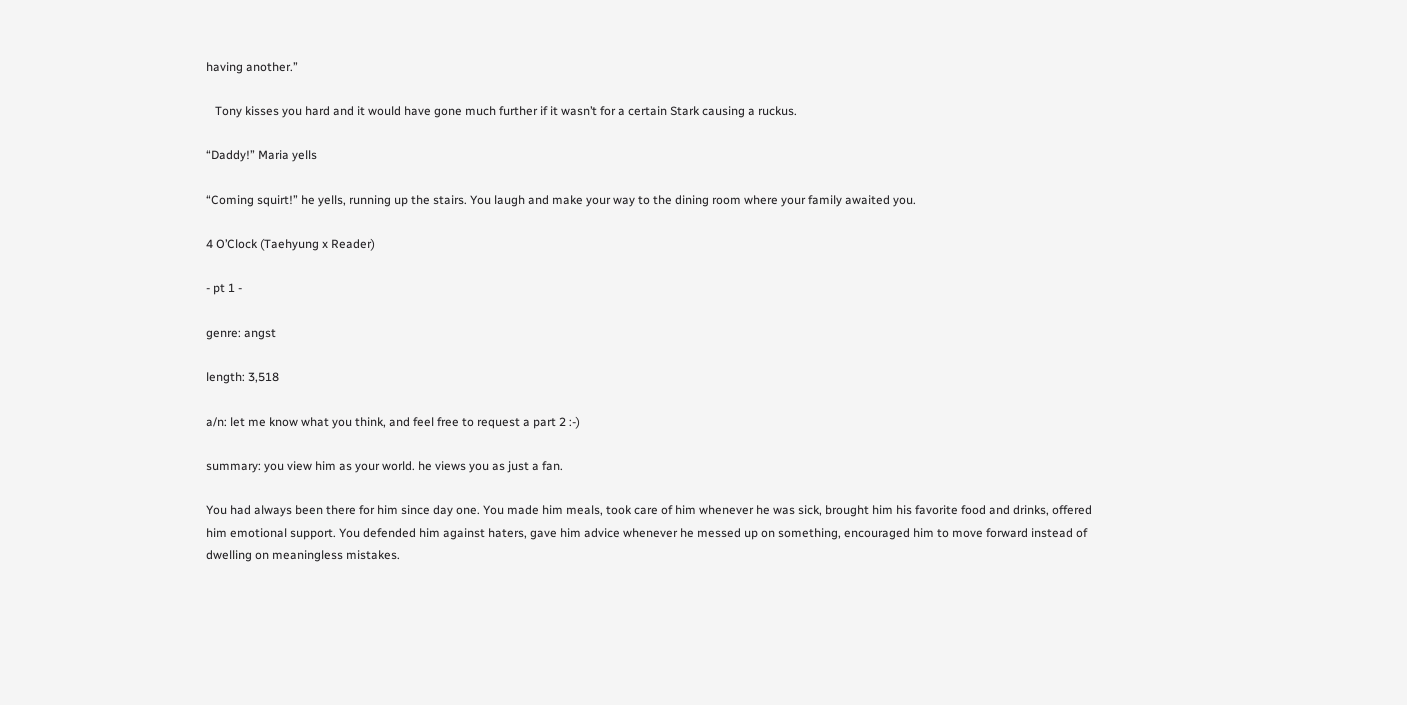having another.”

   Tony kisses you hard and it would have gone much further if it wasn’t for a certain Stark causing a ruckus.

“Daddy!” Maria yells

“Coming squirt!” he yells, running up the stairs. You laugh and make your way to the dining room where your family awaited you.

4 O’Clock (Taehyung x Reader)

- pt 1 -

genre: angst

length: 3,518

a/n: let me know what you think, and feel free to request a part 2 :-)

summary: you view him as your world. he views you as just a fan.

You had always been there for him since day one. You made him meals, took care of him whenever he was sick, brought him his favorite food and drinks, offered him emotional support. You defended him against haters, gave him advice whenever he messed up on something, encouraged him to move forward instead of dwelling on meaningless mistakes.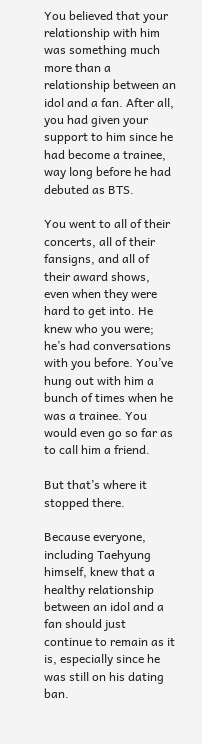You believed that your relationship with him was something much more than a relationship between an idol and a fan. After all, you had given your support to him since he had become a trainee, way long before he had debuted as BTS.

You went to all of their concerts, all of their fansigns, and all of their award shows, even when they were hard to get into. He knew who you were; he’s had conversations with you before. You’ve hung out with him a bunch of times when he was a trainee. You would even go so far as to call him a friend.

But that’s where it stopped there.

Because everyone, including Taehyung himself, knew that a healthy relationship between an idol and a fan should just continue to remain as it is, especially since he was still on his dating ban.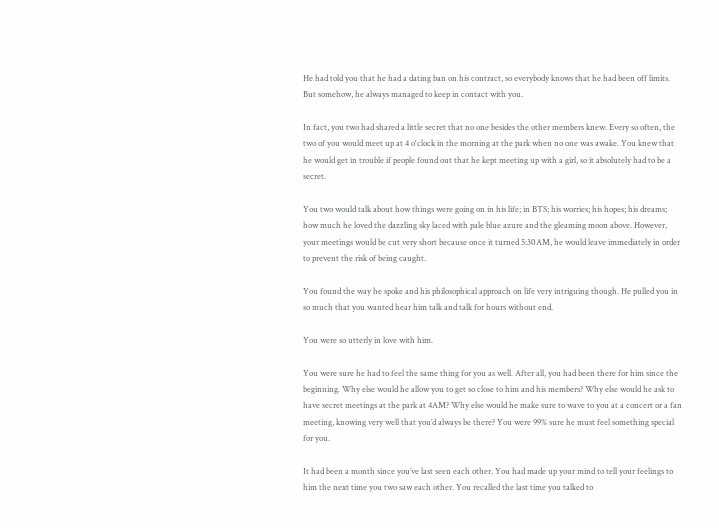He had told you that he had a dating ban on his contract, so everybody knows that he had been off limits. But somehow, he always managed to keep in contact with you.

In fact, you two had shared a little secret that no one besides the other members knew. Every so often, the two of you would meet up at 4 o'clock in the morning at the park when no one was awake. You knew that he would get in trouble if people found out that he kept meeting up with a girl, so it absolutely had to be a secret.

You two would talk about how things were going on in his life; in BTS; his worries; his hopes; his dreams; how much he loved the dazzling sky laced with pale blue azure and the gleaming moon above. However, your meetings would be cut very short because once it turned 5:30AM, he would leave immediately in order to prevent the risk of being caught.

You found the way he spoke and his philosophical approach on life very intriguing though. He pulled you in so much that you wanted hear him talk and talk for hours without end.

You were so utterly in love with him.

You were sure he had to feel the same thing for you as well. After all, you had been there for him since the beginning. Why else would he allow you to get so close to him and his members? Why else would he ask to have secret meetings at the park at 4AM? Why else would he make sure to wave to you at a concert or a fan meeting, knowing very well that you’d always be there? You were 99% sure he must feel something special for you.

It had been a month since you’ve last seen each other. You had made up your mind to tell your feelings to him the next time you two saw each other. You recalled the last time you talked to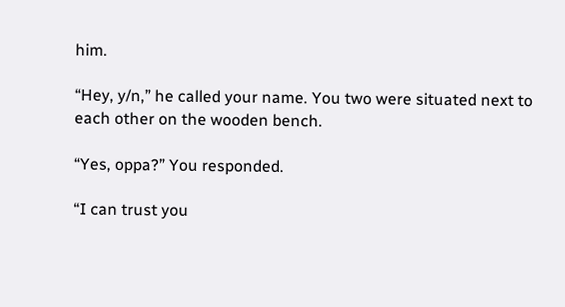him.

“Hey, y/n,” he called your name. You two were situated next to each other on the wooden bench.

“Yes, oppa?” You responded.

“I can trust you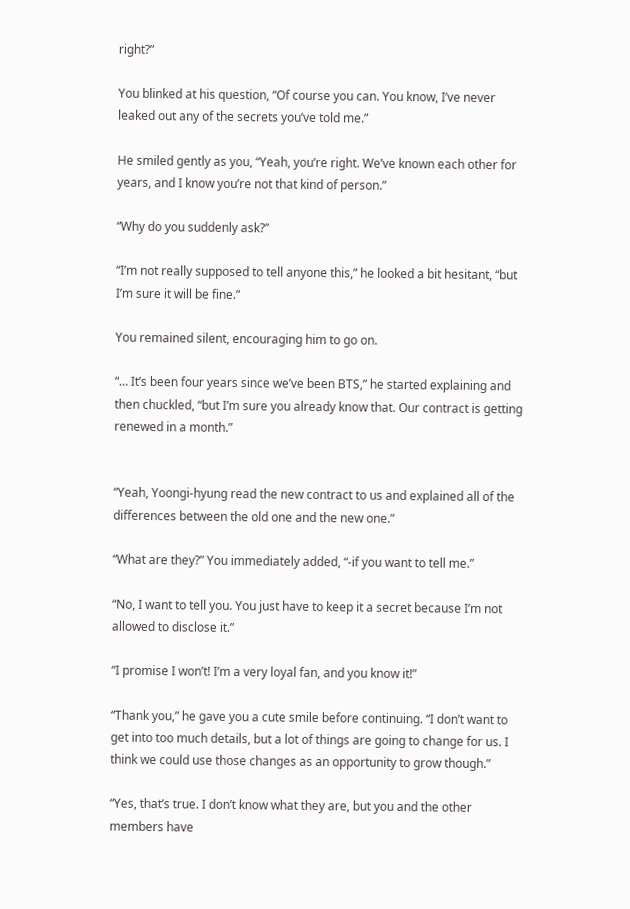right?”

You blinked at his question, “Of course you can. You know, I’ve never leaked out any of the secrets you’ve told me.”

He smiled gently as you, “Yeah, you’re right. We’ve known each other for years, and I know you’re not that kind of person.”

“Why do you suddenly ask?”

“I’m not really supposed to tell anyone this,” he looked a bit hesitant, “but I’m sure it will be fine.”

You remained silent, encouraging him to go on.

“… It’s been four years since we’ve been BTS,” he started explaining and then chuckled, “but I’m sure you already know that. Our contract is getting renewed in a month.”


“Yeah, Yoongi-hyung read the new contract to us and explained all of the differences between the old one and the new one.”

“What are they?” You immediately added, “-if you want to tell me.”

“No, I want to tell you. You just have to keep it a secret because I’m not allowed to disclose it.”

“I promise I won’t! I’m a very loyal fan, and you know it!”

“Thank you,” he gave you a cute smile before continuing. “I don’t want to get into too much details, but a lot of things are going to change for us. I think we could use those changes as an opportunity to grow though.”

“Yes, that’s true. I don’t know what they are, but you and the other members have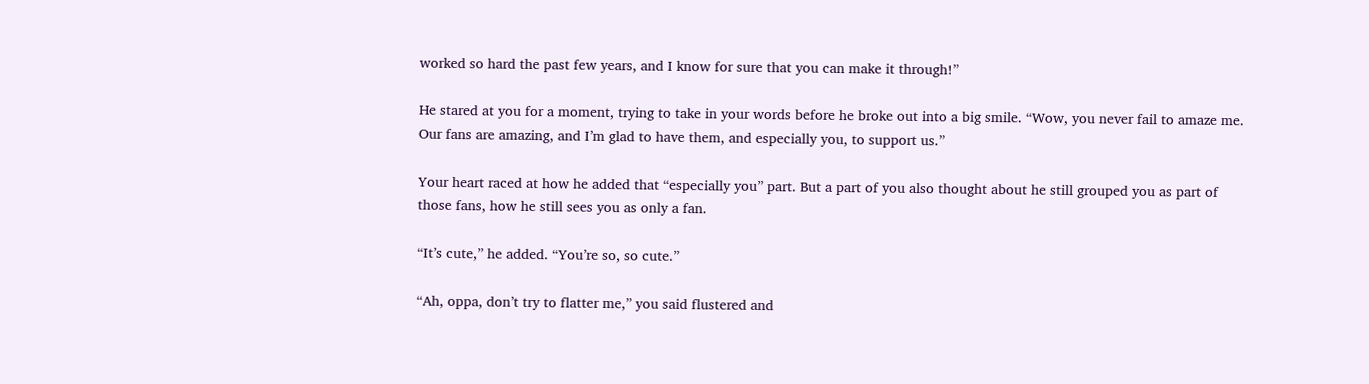worked so hard the past few years, and I know for sure that you can make it through!”

He stared at you for a moment, trying to take in your words before he broke out into a big smile. “Wow, you never fail to amaze me. Our fans are amazing, and I’m glad to have them, and especially you, to support us.”

Your heart raced at how he added that “especially you” part. But a part of you also thought about he still grouped you as part of those fans, how he still sees you as only a fan.

“It’s cute,” he added. “You’re so, so cute.”

“Ah, oppa, don’t try to flatter me,” you said flustered and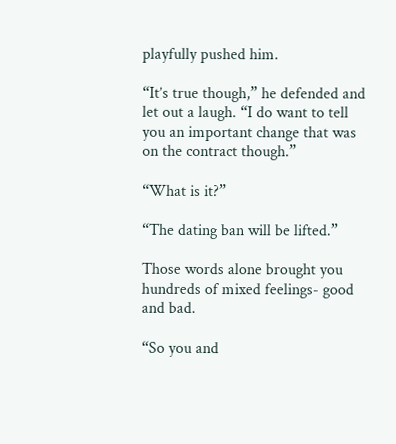playfully pushed him.

“It’s true though,” he defended and let out a laugh. “I do want to tell you an important change that was on the contract though.”

“What is it?”

“The dating ban will be lifted.”

Those words alone brought you hundreds of mixed feelings- good and bad.

“So you and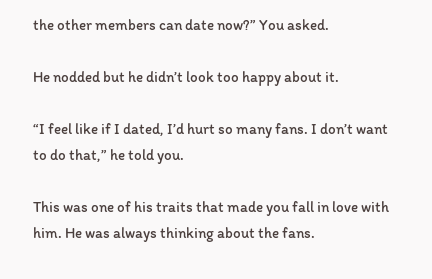the other members can date now?” You asked.

He nodded but he didn’t look too happy about it.

“I feel like if I dated, I’d hurt so many fans. I don’t want to do that,” he told you.

This was one of his traits that made you fall in love with him. He was always thinking about the fans.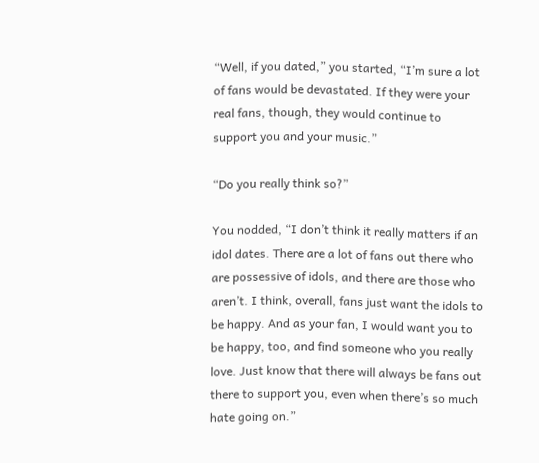“Well, if you dated,” you started, “I’m sure a lot of fans would be devastated. If they were your real fans, though, they would continue to support you and your music.”

“Do you really think so?”

You nodded, “I don’t think it really matters if an idol dates. There are a lot of fans out there who are possessive of idols, and there are those who aren’t. I think, overall, fans just want the idols to be happy. And as your fan, I would want you to be happy, too, and find someone who you really love. Just know that there will always be fans out there to support you, even when there’s so much hate going on.”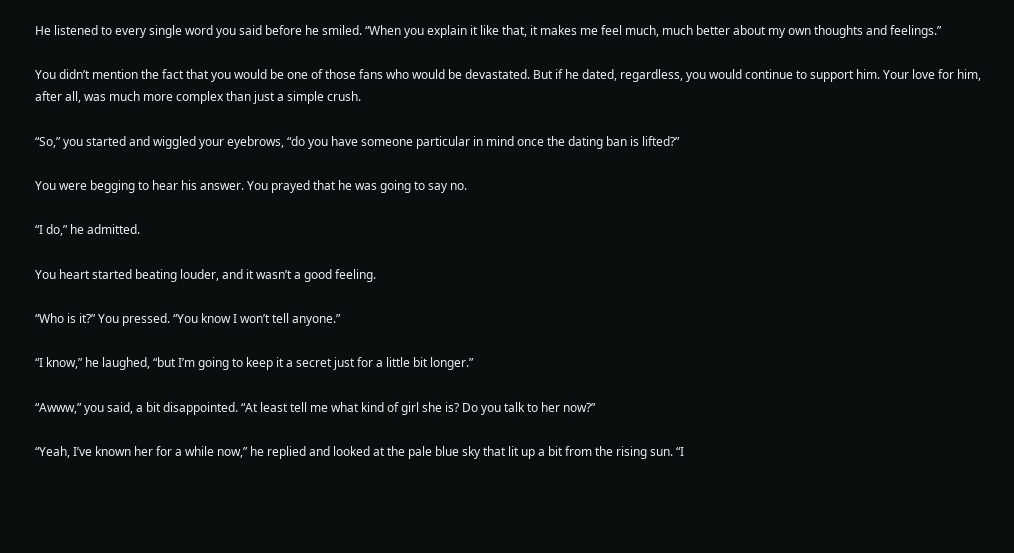He listened to every single word you said before he smiled. “When you explain it like that, it makes me feel much, much better about my own thoughts and feelings.”

You didn’t mention the fact that you would be one of those fans who would be devastated. But if he dated, regardless, you would continue to support him. Your love for him, after all, was much more complex than just a simple crush.

“So,” you started and wiggled your eyebrows, “do you have someone particular in mind once the dating ban is lifted?”

You were begging to hear his answer. You prayed that he was going to say no.

“I do,” he admitted.

You heart started beating louder, and it wasn’t a good feeling.

“Who is it?” You pressed. “You know I won’t tell anyone.”

“I know,” he laughed, “but I’m going to keep it a secret just for a little bit longer.”

“Awww,” you said, a bit disappointed. “At least tell me what kind of girl she is? Do you talk to her now?”

“Yeah, I’ve known her for a while now,” he replied and looked at the pale blue sky that lit up a bit from the rising sun. “I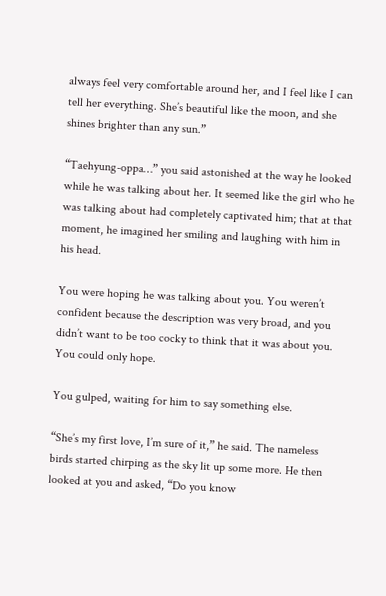always feel very comfortable around her, and I feel like I can tell her everything. She’s beautiful like the moon, and she shines brighter than any sun.”

“Taehyung-oppa…” you said astonished at the way he looked while he was talking about her. It seemed like the girl who he was talking about had completely captivated him; that at that moment, he imagined her smiling and laughing with him in his head.

You were hoping he was talking about you. You weren’t confident because the description was very broad, and you didn’t want to be too cocky to think that it was about you. You could only hope.

You gulped, waiting for him to say something else.

“She’s my first love, I’m sure of it,” he said. The nameless birds started chirping as the sky lit up some more. He then looked at you and asked, “Do you know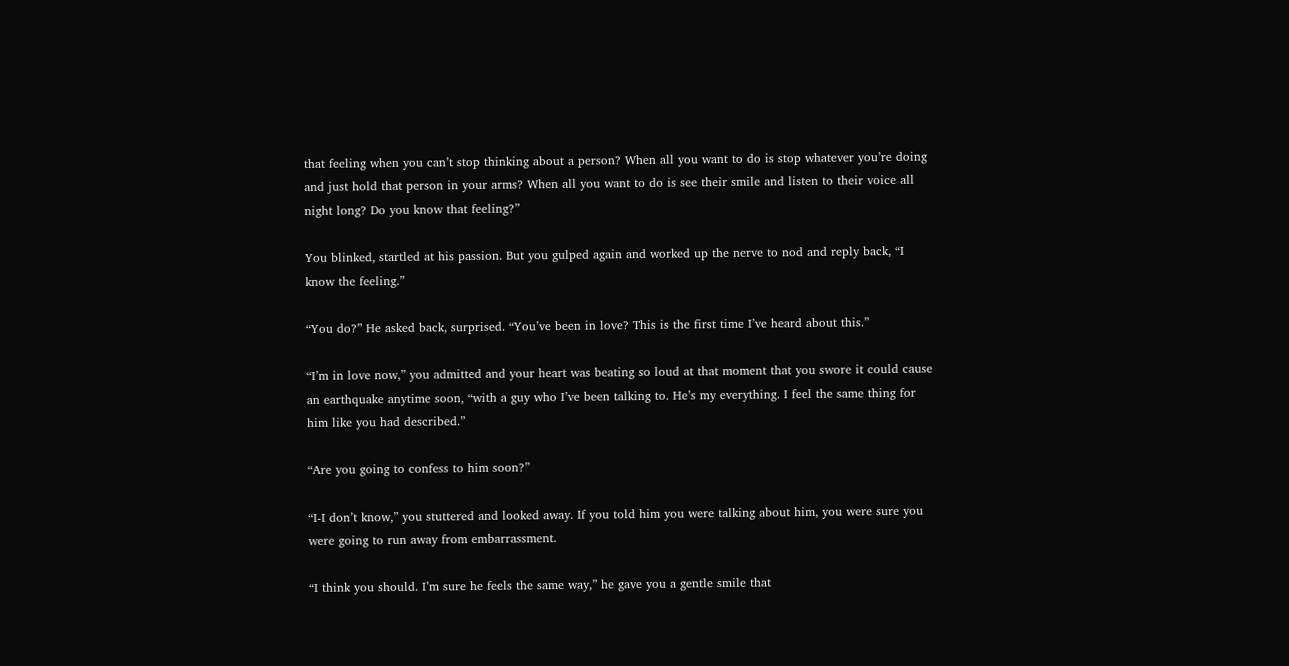that feeling when you can’t stop thinking about a person? When all you want to do is stop whatever you’re doing and just hold that person in your arms? When all you want to do is see their smile and listen to their voice all night long? Do you know that feeling?”

You blinked, startled at his passion. But you gulped again and worked up the nerve to nod and reply back, “I know the feeling.”

“You do?” He asked back, surprised. “You’ve been in love? This is the first time I’ve heard about this.”

“I’m in love now,” you admitted and your heart was beating so loud at that moment that you swore it could cause an earthquake anytime soon, “with a guy who I’ve been talking to. He’s my everything. I feel the same thing for him like you had described.”

“Are you going to confess to him soon?”

“I-I don’t know,” you stuttered and looked away. If you told him you were talking about him, you were sure you were going to run away from embarrassment.

“I think you should. I’m sure he feels the same way,” he gave you a gentle smile that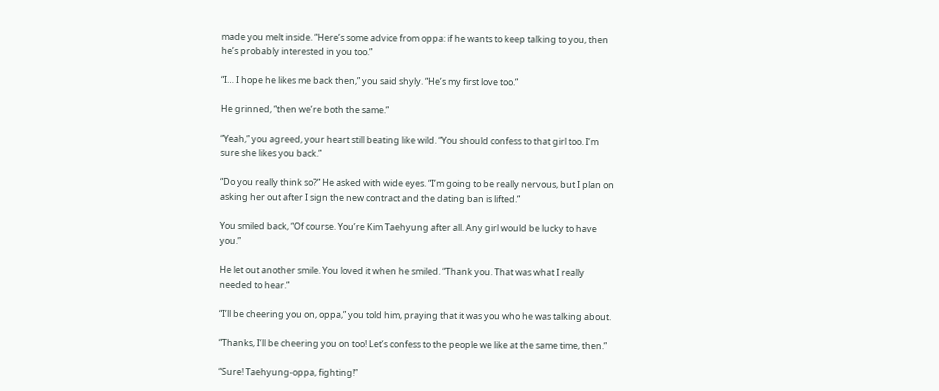made you melt inside. “Here’s some advice from oppa: if he wants to keep talking to you, then he’s probably interested in you too.”

“I… I hope he likes me back then,” you said shyly. “He’s my first love too.”

He grinned, “then we’re both the same.”

“Yeah,” you agreed, your heart still beating like wild. “You should confess to that girl too. I’m sure she likes you back.”

“Do you really think so?” He asked with wide eyes. “I’m going to be really nervous, but I plan on asking her out after I sign the new contract and the dating ban is lifted.”

You smiled back, “Of course. You’re Kim Taehyung after all. Any girl would be lucky to have you.”

He let out another smile. You loved it when he smiled. “Thank you. That was what I really needed to hear.”

“I’ll be cheering you on, oppa,” you told him, praying that it was you who he was talking about.

“Thanks, I’ll be cheering you on too! Let’s confess to the people we like at the same time, then.”

“Sure! Taehyung-oppa, fighting!”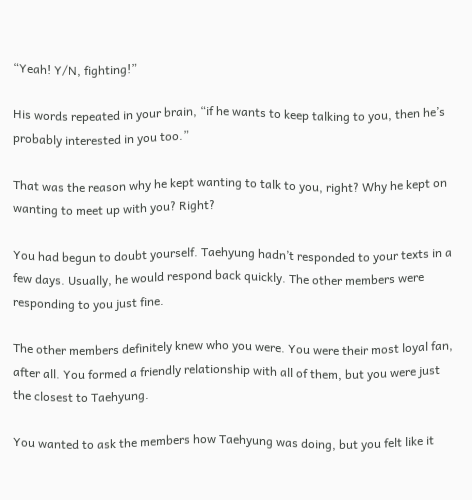“Yeah! Y/N, fighting!”

His words repeated in your brain, “if he wants to keep talking to you, then he’s probably interested in you too.”

That was the reason why he kept wanting to talk to you, right? Why he kept on wanting to meet up with you? Right?

You had begun to doubt yourself. Taehyung hadn’t responded to your texts in a few days. Usually, he would respond back quickly. The other members were responding to you just fine.

The other members definitely knew who you were. You were their most loyal fan, after all. You formed a friendly relationship with all of them, but you were just the closest to Taehyung.

You wanted to ask the members how Taehyung was doing, but you felt like it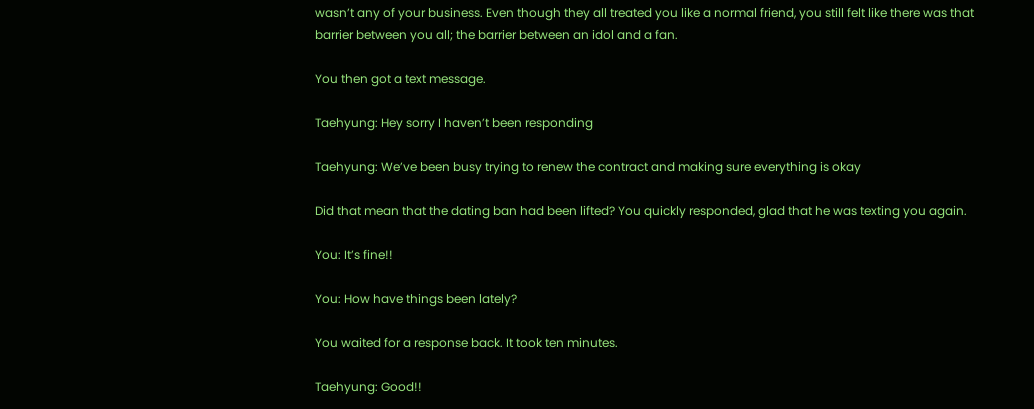wasn’t any of your business. Even though they all treated you like a normal friend, you still felt like there was that barrier between you all; the barrier between an idol and a fan.

You then got a text message.

Taehyung: Hey sorry I haven’t been responding

Taehyung: We’ve been busy trying to renew the contract and making sure everything is okay

Did that mean that the dating ban had been lifted? You quickly responded, glad that he was texting you again.

You: It’s fine!!

You: How have things been lately?

You waited for a response back. It took ten minutes.

Taehyung: Good!!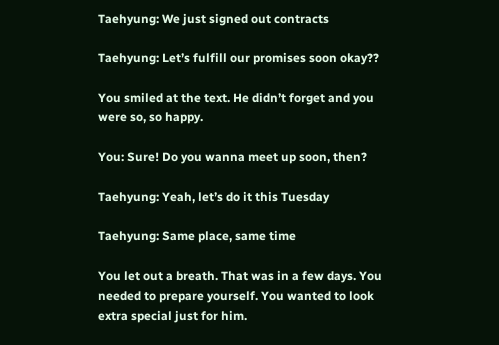Taehyung: We just signed out contracts

Taehyung: Let’s fulfill our promises soon okay??

You smiled at the text. He didn’t forget and you were so, so happy.

You: Sure! Do you wanna meet up soon, then?

Taehyung: Yeah, let’s do it this Tuesday

Taehyung: Same place, same time

You let out a breath. That was in a few days. You needed to prepare yourself. You wanted to look extra special just for him.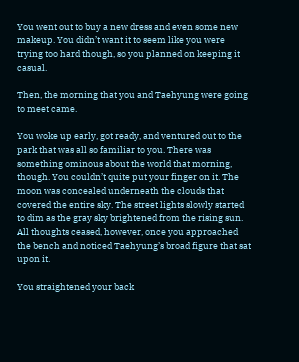You went out to buy a new dress and even some new makeup. You didn’t want it to seem like you were trying too hard though, so you planned on keeping it casual.

Then, the morning that you and Taehyung were going to meet came.

You woke up early, got ready, and ventured out to the park that was all so familiar to you. There was something ominous about the world that morning, though. You couldn’t quite put your finger on it. The moon was concealed underneath the clouds that covered the entire sky. The street lights slowly started to dim as the gray sky brightened from the rising sun. All thoughts ceased, however, once you approached the bench and noticed Taehyung’s broad figure that sat upon it.

You straightened your back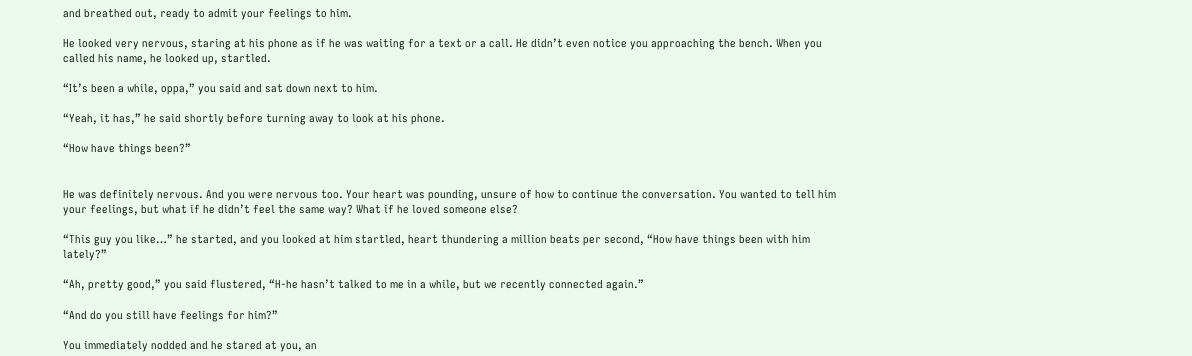and breathed out, ready to admit your feelings to him.

He looked very nervous, staring at his phone as if he was waiting for a text or a call. He didn’t even notice you approaching the bench. When you called his name, he looked up, startled.

“It’s been a while, oppa,” you said and sat down next to him.

“Yeah, it has,” he said shortly before turning away to look at his phone.

“How have things been?”


He was definitely nervous. And you were nervous too. Your heart was pounding, unsure of how to continue the conversation. You wanted to tell him your feelings, but what if he didn’t feel the same way? What if he loved someone else?

“This guy you like…” he started, and you looked at him startled, heart thundering a million beats per second, “How have things been with him lately?”

“Ah, pretty good,” you said flustered, “H-he hasn’t talked to me in a while, but we recently connected again.”

“And do you still have feelings for him?”

You immediately nodded and he stared at you, an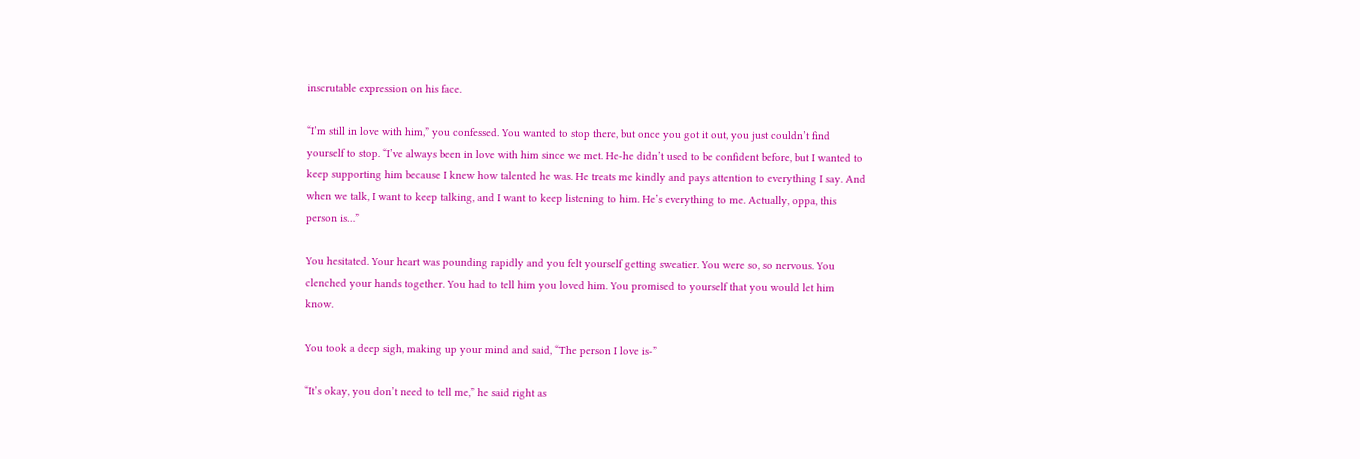inscrutable expression on his face.

“I’m still in love with him,” you confessed. You wanted to stop there, but once you got it out, you just couldn’t find yourself to stop. “I’ve always been in love with him since we met. He-he didn’t used to be confident before, but I wanted to keep supporting him because I knew how talented he was. He treats me kindly and pays attention to everything I say. And when we talk, I want to keep talking, and I want to keep listening to him. He’s everything to me. Actually, oppa, this person is…”

You hesitated. Your heart was pounding rapidly and you felt yourself getting sweatier. You were so, so nervous. You clenched your hands together. You had to tell him you loved him. You promised to yourself that you would let him know.

You took a deep sigh, making up your mind and said, “The person I love is-”

“It’s okay, you don’t need to tell me,” he said right as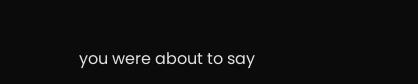you were about to say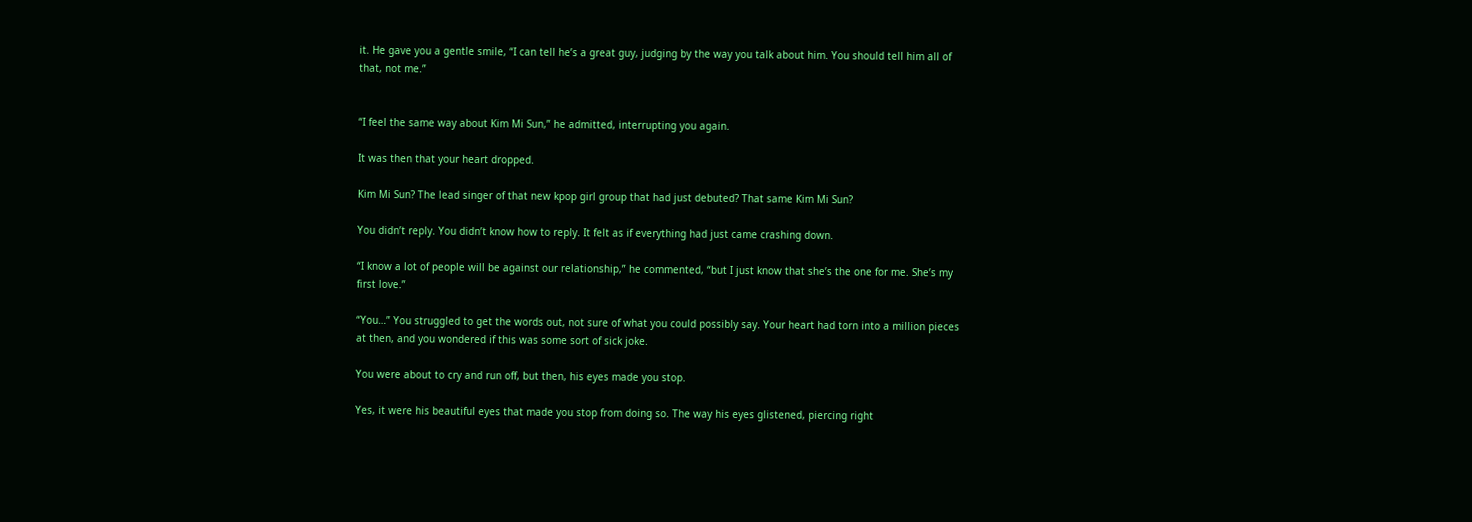it. He gave you a gentle smile, “I can tell he’s a great guy, judging by the way you talk about him. You should tell him all of that, not me.”


“I feel the same way about Kim Mi Sun,” he admitted, interrupting you again.

It was then that your heart dropped.

Kim Mi Sun? The lead singer of that new kpop girl group that had just debuted? That same Kim Mi Sun?

You didn’t reply. You didn’t know how to reply. It felt as if everything had just came crashing down.

“I know a lot of people will be against our relationship,” he commented, “but I just know that she’s the one for me. She’s my first love.”

“You…” You struggled to get the words out, not sure of what you could possibly say. Your heart had torn into a million pieces at then, and you wondered if this was some sort of sick joke.

You were about to cry and run off, but then, his eyes made you stop.

Yes, it were his beautiful eyes that made you stop from doing so. The way his eyes glistened, piercing right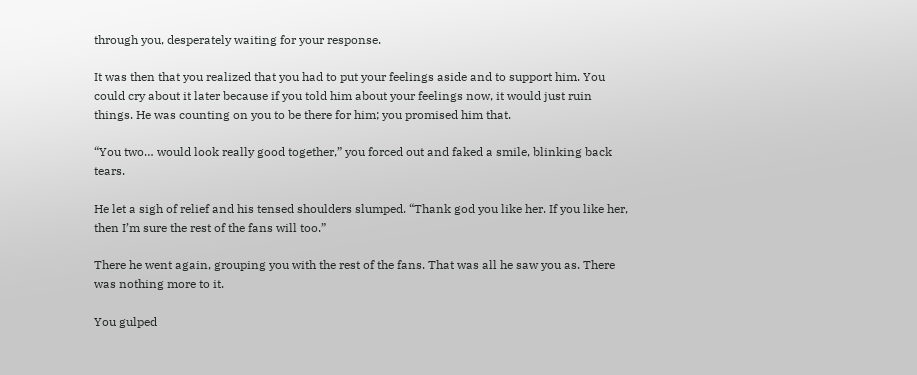through you, desperately waiting for your response.

It was then that you realized that you had to put your feelings aside and to support him. You could cry about it later because if you told him about your feelings now, it would just ruin things. He was counting on you to be there for him; you promised him that.

“You two… would look really good together,” you forced out and faked a smile, blinking back tears.

He let a sigh of relief and his tensed shoulders slumped. “Thank god you like her. If you like her, then I’m sure the rest of the fans will too.”

There he went again, grouping you with the rest of the fans. That was all he saw you as. There was nothing more to it.

You gulped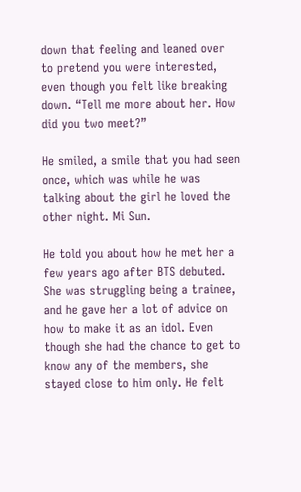down that feeling and leaned over to pretend you were interested, even though you felt like breaking down. “Tell me more about her. How did you two meet?”

He smiled, a smile that you had seen once, which was while he was talking about the girl he loved the other night. Mi Sun.

He told you about how he met her a few years ago after BTS debuted. She was struggling being a trainee, and he gave her a lot of advice on how to make it as an idol. Even though she had the chance to get to know any of the members, she stayed close to him only. He felt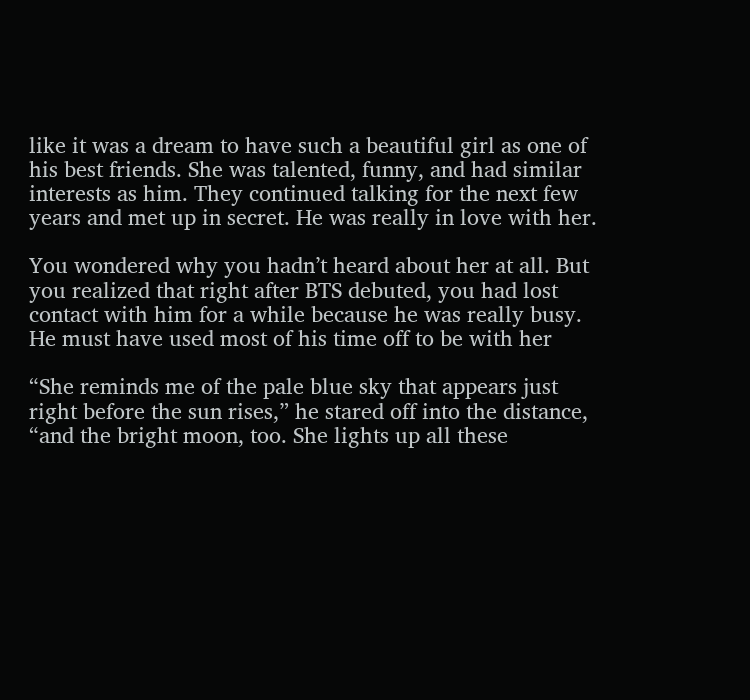like it was a dream to have such a beautiful girl as one of his best friends. She was talented, funny, and had similar interests as him. They continued talking for the next few years and met up in secret. He was really in love with her.

You wondered why you hadn’t heard about her at all. But you realized that right after BTS debuted, you had lost contact with him for a while because he was really busy. He must have used most of his time off to be with her

“She reminds me of the pale blue sky that appears just right before the sun rises,” he stared off into the distance, “and the bright moon, too. She lights up all these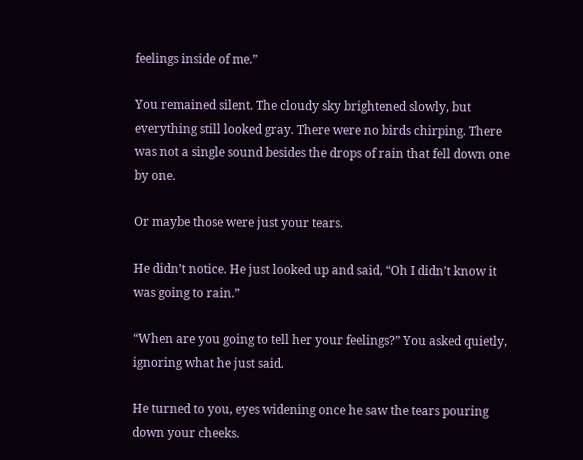feelings inside of me.”

You remained silent. The cloudy sky brightened slowly, but everything still looked gray. There were no birds chirping. There was not a single sound besides the drops of rain that fell down one by one.

Or maybe those were just your tears.

He didn’t notice. He just looked up and said, “Oh I didn’t know it was going to rain.”

“When are you going to tell her your feelings?” You asked quietly, ignoring what he just said.

He turned to you, eyes widening once he saw the tears pouring down your cheeks.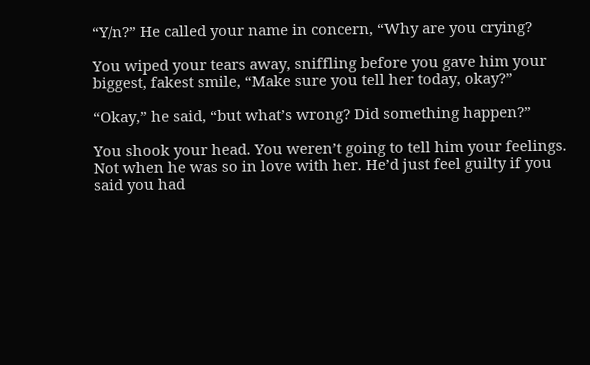“Y/n?” He called your name in concern, “Why are you crying?

You wiped your tears away, sniffling before you gave him your biggest, fakest smile, “Make sure you tell her today, okay?”

“Okay,” he said, “but what’s wrong? Did something happen?”

You shook your head. You weren’t going to tell him your feelings. Not when he was so in love with her. He’d just feel guilty if you said you had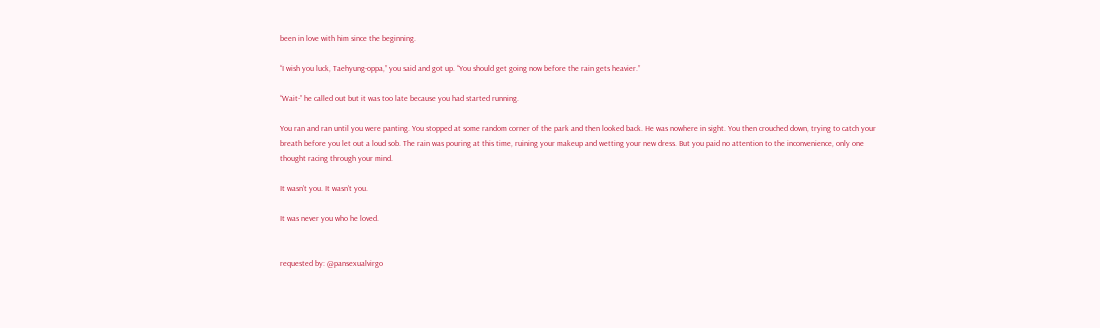been in love with him since the beginning.

“I wish you luck, Taehyung-oppa,” you said and got up. “You should get going now before the rain gets heavier.”

“Wait-” he called out but it was too late because you had started running.

You ran and ran until you were panting. You stopped at some random corner of the park and then looked back. He was nowhere in sight. You then crouched down, trying to catch your breath before you let out a loud sob. The rain was pouring at this time, ruining your makeup and wetting your new dress. But you paid no attention to the inconvenience, only one thought racing through your mind.

It wasn’t you. It wasn’t you.

It was never you who he loved.


requested by: @pansexualvirgo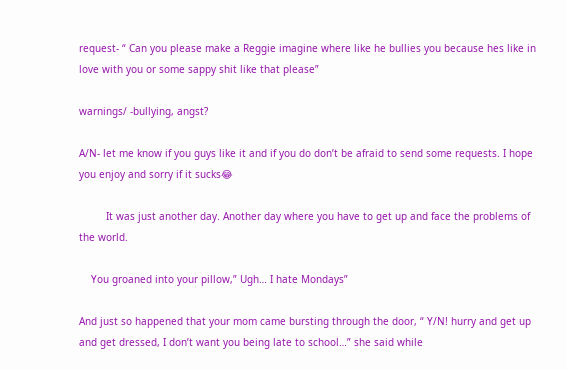request- “ Can you please make a Reggie imagine where like he bullies you because hes like in love with you or some sappy shit like that please”

warnings/ -bullying, angst?

A/N- let me know if you guys like it and if you do don’t be afraid to send some requests. I hope you enjoy and sorry if it sucks😂

         It was just another day. Another day where you have to get up and face the problems of the world.

    You groaned into your pillow,” Ugh… I hate Mondays”

And just so happened that your mom came bursting through the door, “ Y/N! hurry and get up and get dressed, I don’t want you being late to school…” she said while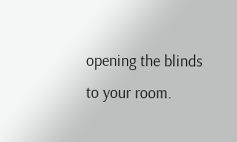opening the blinds to your room.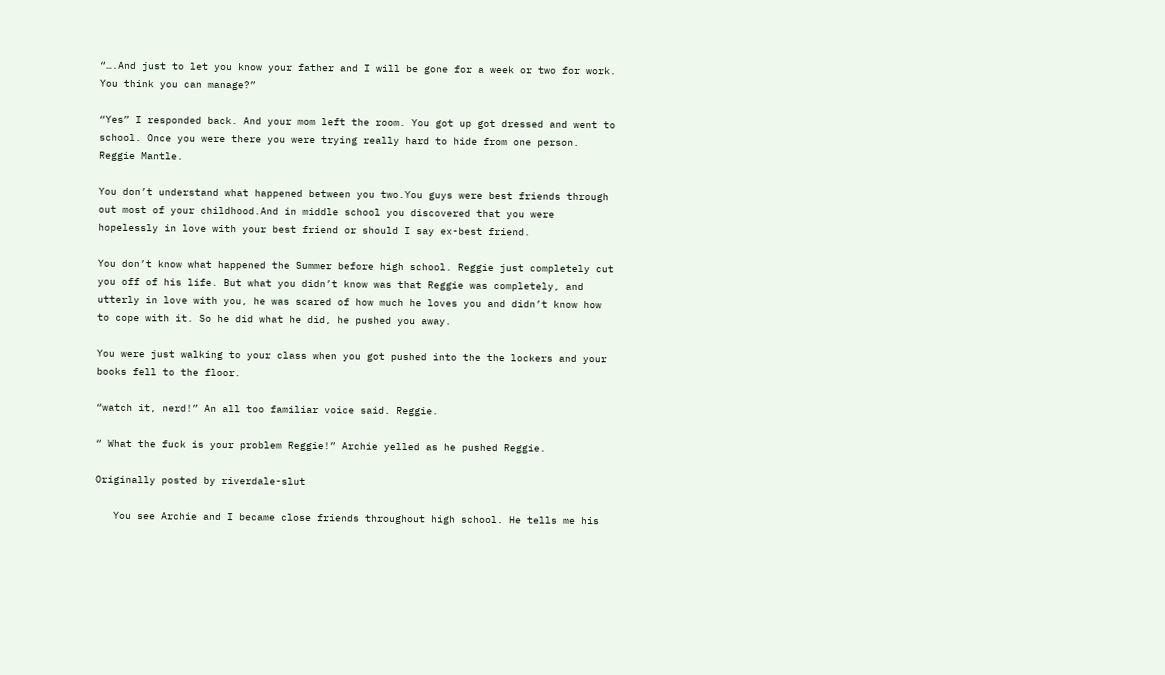“….And just to let you know your father and I will be gone for a week or two for work. You think you can manage?”

“Yes” I responded back. And your mom left the room. You got up got dressed and went to school. Once you were there you were trying really hard to hide from one person. Reggie Mantle.

You don’t understand what happened between you two.You guys were best friends through out most of your childhood.And in middle school you discovered that you were hopelessly in love with your best friend or should I say ex-best friend.

You don’t know what happened the Summer before high school. Reggie just completely cut you off of his life. But what you didn’t know was that Reggie was completely, and utterly in love with you, he was scared of how much he loves you and didn’t know how to cope with it. So he did what he did, he pushed you away.

You were just walking to your class when you got pushed into the the lockers and your books fell to the floor.

“watch it, nerd!” An all too familiar voice said. Reggie.

“ What the fuck is your problem Reggie!” Archie yelled as he pushed Reggie.

Originally posted by riverdale-slut

   You see Archie and I became close friends throughout high school. He tells me his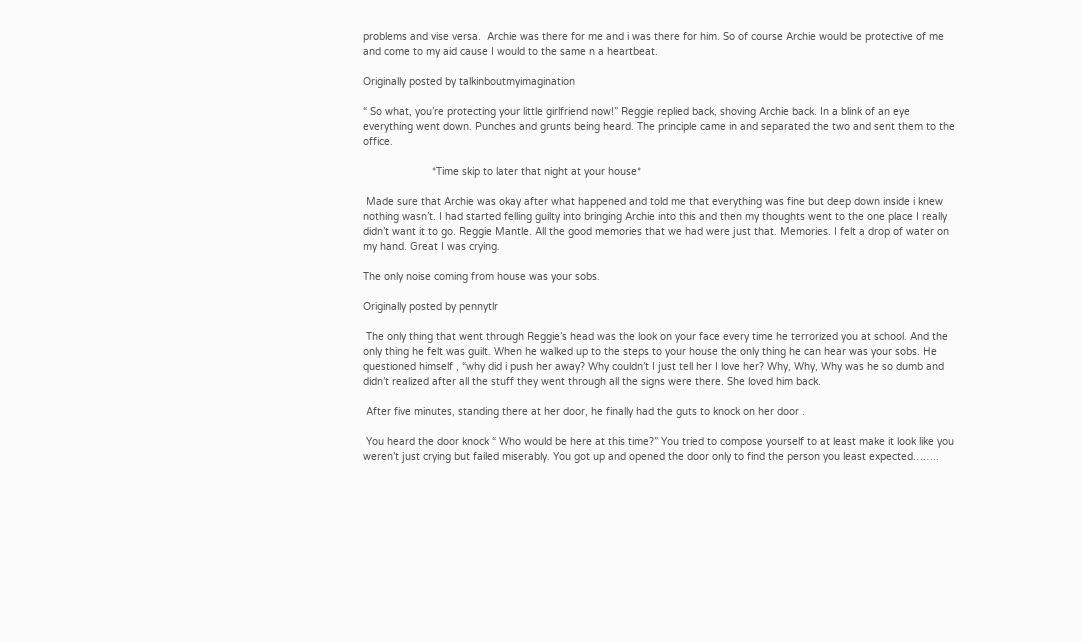problems and vise versa.  Archie was there for me and i was there for him. So of course Archie would be protective of me and come to my aid cause I would to the same n a heartbeat.

Originally posted by talkinboutmyimagination

“ So what, you’re protecting your little girlfriend now!” Reggie replied back, shoving Archie back. In a blink of an eye everything went down. Punches and grunts being heard. The principle came in and separated the two and sent them to the office.

                       *Time skip to later that night at your house*

 Made sure that Archie was okay after what happened and told me that everything was fine but deep down inside i knew nothing wasn’t. I had started felling guilty into bringing Archie into this and then my thoughts went to the one place I really didn’t want it to go. Reggie Mantle. All the good memories that we had were just that. Memories. I felt a drop of water on my hand. Great I was crying.

The only noise coming from house was your sobs.

Originally posted by pennytlr

 The only thing that went through Reggie’s head was the look on your face every time he terrorized you at school. And the only thing he felt was guilt. When he walked up to the steps to your house the only thing he can hear was your sobs. He questioned himself , “why did i push her away? Why couldn’t I just tell her I love her? Why, Why, Why was he so dumb and didn’t realized after all the stuff they went through all the signs were there. She loved him back.

 After five minutes, standing there at her door, he finally had the guts to knock on her door .

 You heard the door knock “ Who would be here at this time?” You tried to compose yourself to at least make it look like you weren’t just crying but failed miserably. You got up and opened the door only to find the person you least expected……..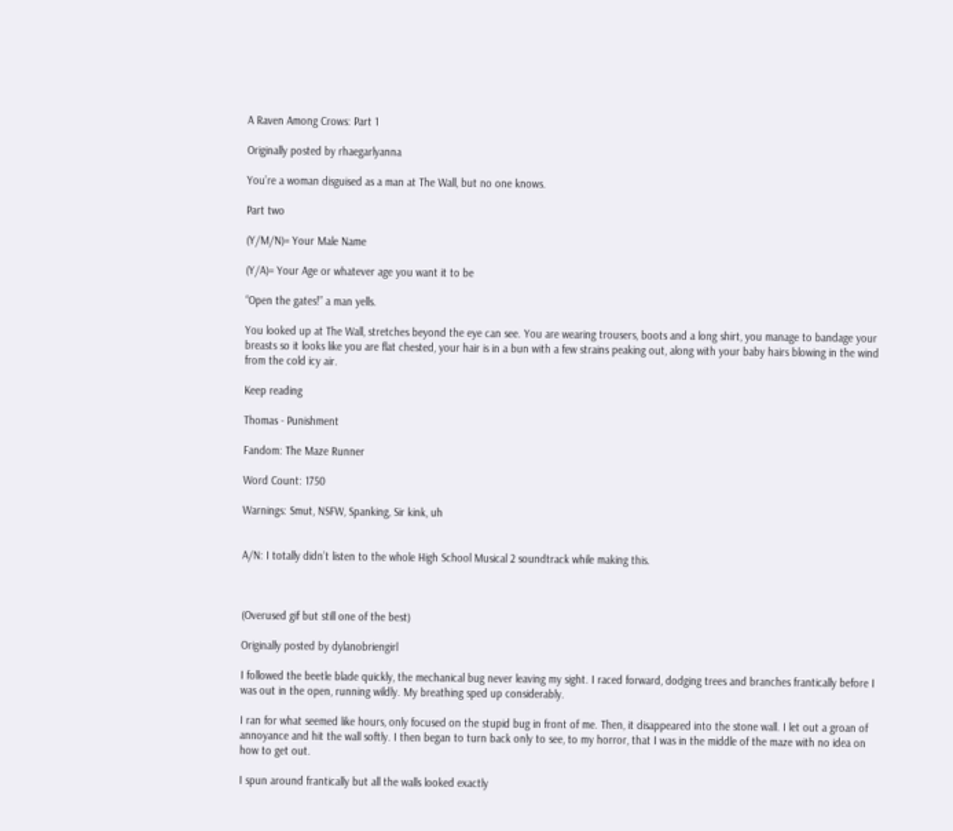A Raven Among Crows: Part 1

Originally posted by rhaegarlyanna

You’re a woman disguised as a man at The Wall, but no one knows.

Part two

(Y/M/N)= Your Male Name

(Y/A)= Your Age or whatever age you want it to be

“Open the gates!” a man yells.

You looked up at The Wall, stretches beyond the eye can see. You are wearing trousers, boots and a long shirt, you manage to bandage your breasts so it looks like you are flat chested, your hair is in a bun with a few strains peaking out, along with your baby hairs blowing in the wind from the cold icy air.

Keep reading

Thomas - Punishment

Fandom: The Maze Runner

Word Count: 1750

Warnings: Smut, NSFW, Spanking, Sir kink, uh


A/N: I totally didn’t listen to the whole High School Musical 2 soundtrack while making this.



(Overused gif but still one of the best)

Originally posted by dylanobriengirl

I followed the beetle blade quickly, the mechanical bug never leaving my sight. I raced forward, dodging trees and branches frantically before I was out in the open, running wildly. My breathing sped up considerably.

I ran for what seemed like hours, only focused on the stupid bug in front of me. Then, it disappeared into the stone wall. I let out a groan of annoyance and hit the wall softly. I then began to turn back only to see, to my horror, that I was in the middle of the maze with no idea on how to get out.

I spun around frantically but all the walls looked exactly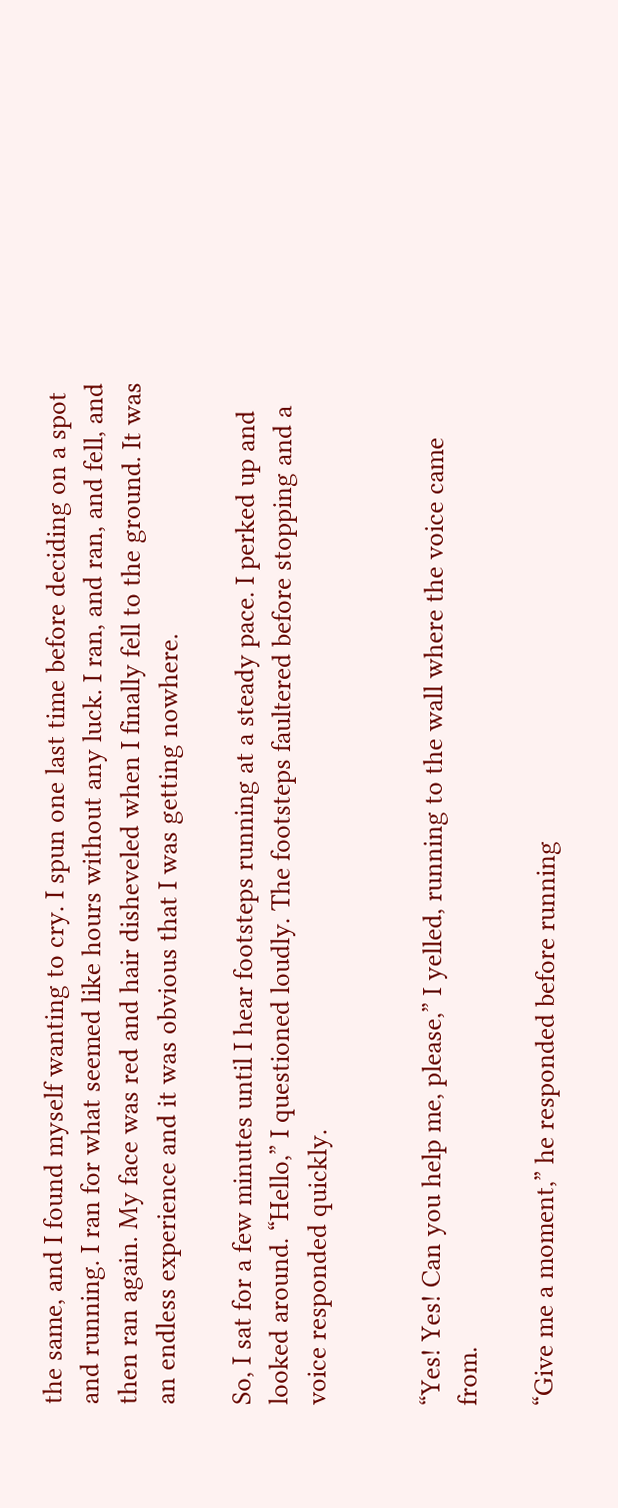the same, and I found myself wanting to cry. I spun one last time before deciding on a spot and running. I ran for what seemed like hours without any luck. I ran, and ran, and fell, and then ran again. My face was red and hair disheveled when I finally fell to the ground. It was an endless experience and it was obvious that I was getting nowhere.

So, I sat for a few minutes until I hear footsteps running at a steady pace. I perked up and looked around. “Hello,” I questioned loudly. The footsteps faultered before stopping and a voice responded quickly.


“Yes! Yes! Can you help me, please,” I yelled, running to the wall where the voice came from.

“Give me a moment,” he responded before running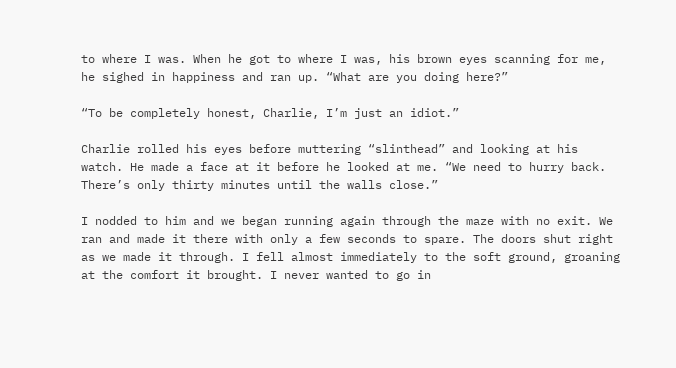to where I was. When he got to where I was, his brown eyes scanning for me, he sighed in happiness and ran up. “What are you doing here?”

“To be completely honest, Charlie, I’m just an idiot.”

Charlie rolled his eyes before muttering “slinthead” and looking at his watch. He made a face at it before he looked at me. “We need to hurry back. There’s only thirty minutes until the walls close.”

I nodded to him and we began running again through the maze with no exit. We ran and made it there with only a few seconds to spare. The doors shut right as we made it through. I fell almost immediately to the soft ground, groaning at the comfort it brought. I never wanted to go in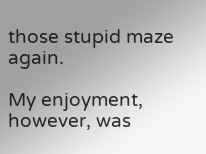those stupid maze again.

My enjoyment, however, was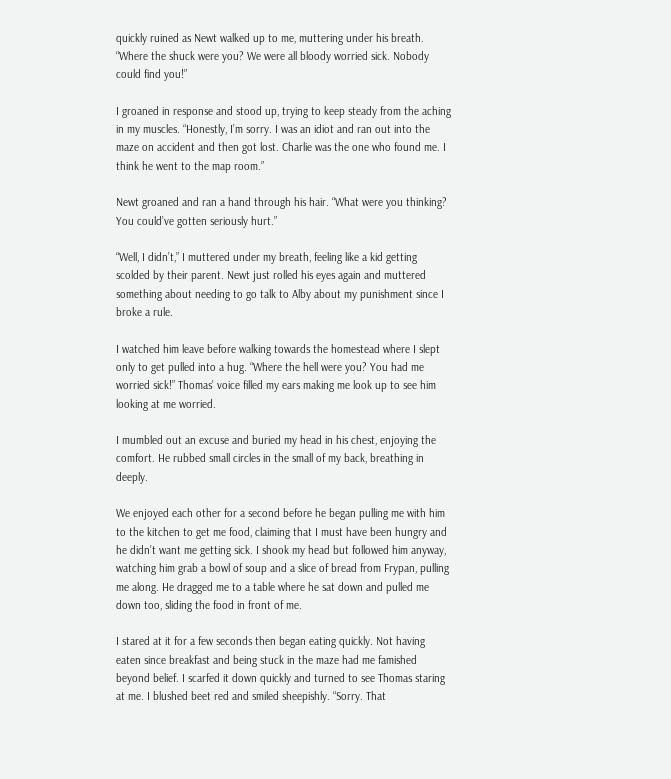quickly ruined as Newt walked up to me, muttering under his breath. “Where the shuck were you? We were all bloody worried sick. Nobody could find you!”

I groaned in response and stood up, trying to keep steady from the aching in my muscles. “Honestly, I’m sorry. I was an idiot and ran out into the maze on accident and then got lost. Charlie was the one who found me. I think he went to the map room.”

Newt groaned and ran a hand through his hair. “What were you thinking? You could’ve gotten seriously hurt.”

“Well, I didn’t,” I muttered under my breath, feeling like a kid getting scolded by their parent. Newt just rolled his eyes again and muttered something about needing to go talk to Alby about my punishment since I broke a rule.

I watched him leave before walking towards the homestead where I slept only to get pulled into a hug. “Where the hell were you? You had me worried sick!” Thomas’ voice filled my ears making me look up to see him looking at me worried.

I mumbled out an excuse and buried my head in his chest, enjoying the comfort. He rubbed small circles in the small of my back, breathing in deeply.

We enjoyed each other for a second before he began pulling me with him to the kitchen to get me food, claiming that I must have been hungry and he didn’t want me getting sick. I shook my head but followed him anyway, watching him grab a bowl of soup and a slice of bread from Frypan, pulling me along. He dragged me to a table where he sat down and pulled me down too, sliding the food in front of me.

I stared at it for a few seconds then began eating quickly. Not having eaten since breakfast and being stuck in the maze had me famished beyond belief. I scarfed it down quickly and turned to see Thomas staring at me. I blushed beet red and smiled sheepishly. “Sorry. That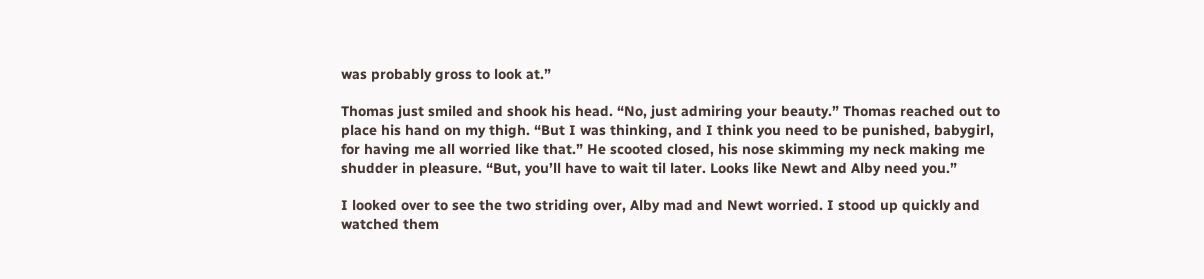was probably gross to look at.”

Thomas just smiled and shook his head. “No, just admiring your beauty.” Thomas reached out to place his hand on my thigh. “But I was thinking, and I think you need to be punished, babygirl, for having me all worried like that.” He scooted closed, his nose skimming my neck making me shudder in pleasure. “But, you’ll have to wait til later. Looks like Newt and Alby need you.”

I looked over to see the two striding over, Alby mad and Newt worried. I stood up quickly and watched them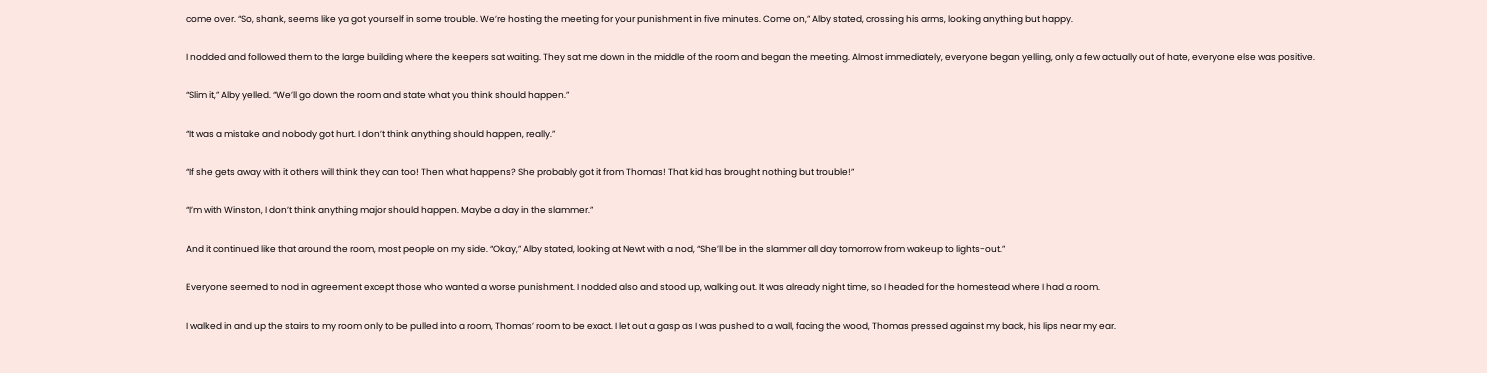come over. “So, shank, seems like ya got yourself in some trouble. We’re hosting the meeting for your punishment in five minutes. Come on,” Alby stated, crossing his arms, looking anything but happy.

I nodded and followed them to the large building where the keepers sat waiting. They sat me down in the middle of the room and began the meeting. Almost immediately, everyone began yelling, only a few actually out of hate, everyone else was positive.

“Slim it,” Alby yelled. “We’ll go down the room and state what you think should happen.”

“It was a mistake and nobody got hurt. I don’t think anything should happen, really.”

“If she gets away with it others will think they can too! Then what happens? She probably got it from Thomas! That kid has brought nothing but trouble!”

“I’m with Winston, I don’t think anything major should happen. Maybe a day in the slammer.”

And it continued like that around the room, most people on my side. “Okay,” Alby stated, looking at Newt with a nod, “She’ll be in the slammer all day tomorrow from wakeup to lights-out.”

Everyone seemed to nod in agreement except those who wanted a worse punishment. I nodded also and stood up, walking out. It was already night time, so I headed for the homestead where I had a room.

I walked in and up the stairs to my room only to be pulled into a room, Thomas’ room to be exact. I let out a gasp as I was pushed to a wall, facing the wood, Thomas pressed against my back, his lips near my ear.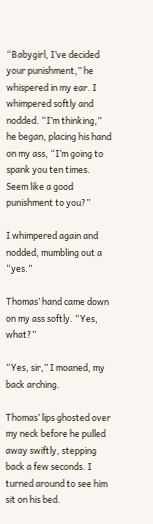“Babygirl, I’ve decided your punishment,” he whispered in my ear. I whimpered softly and nodded. “I’m thinking,” he began, placing his hand on my ass, “I’m going to spank you ten times. Seem like a good punishment to you?”

I whimpered again and nodded, mumbling out a “yes.”

Thomas’ hand came down on my ass softly. “Yes, what?”

“Yes, sir,” I moaned, my back arching.

Thomas’ lips ghosted over my neck before he pulled away swiftly, stepping back a few seconds. I turned around to see him sit on his bed.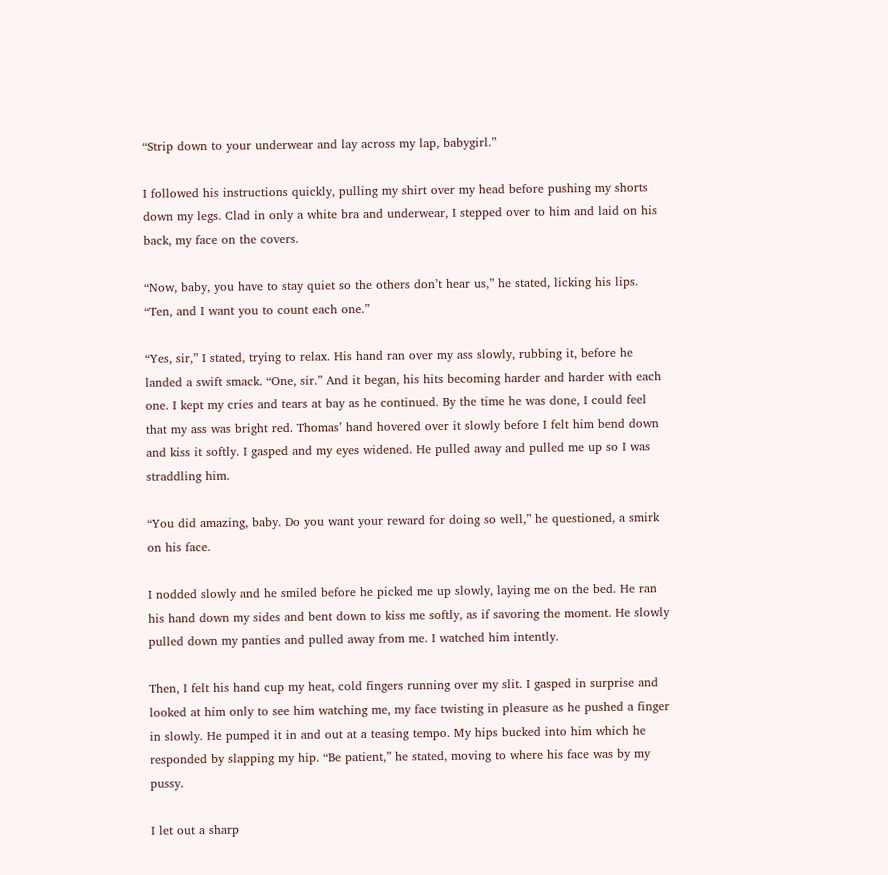“Strip down to your underwear and lay across my lap, babygirl.”

I followed his instructions quickly, pulling my shirt over my head before pushing my shorts down my legs. Clad in only a white bra and underwear, I stepped over to him and laid on his back, my face on the covers.

“Now, baby, you have to stay quiet so the others don’t hear us,” he stated, licking his lips. “Ten, and I want you to count each one.”

“Yes, sir,” I stated, trying to relax. His hand ran over my ass slowly, rubbing it, before he landed a swift smack. “One, sir.” And it began, his hits becoming harder and harder with each one. I kept my cries and tears at bay as he continued. By the time he was done, I could feel that my ass was bright red. Thomas’ hand hovered over it slowly before I felt him bend down and kiss it softly. I gasped and my eyes widened. He pulled away and pulled me up so I was straddling him.

“You did amazing, baby. Do you want your reward for doing so well,” he questioned, a smirk on his face.

I nodded slowly and he smiled before he picked me up slowly, laying me on the bed. He ran his hand down my sides and bent down to kiss me softly, as if savoring the moment. He slowly pulled down my panties and pulled away from me. I watched him intently.

Then, I felt his hand cup my heat, cold fingers running over my slit. I gasped in surprise and looked at him only to see him watching me, my face twisting in pleasure as he pushed a finger in slowly. He pumped it in and out at a teasing tempo. My hips bucked into him which he responded by slapping my hip. “Be patient,” he stated, moving to where his face was by my pussy.

I let out a sharp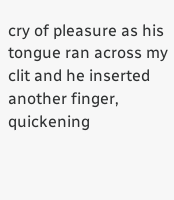cry of pleasure as his tongue ran across my clit and he inserted another finger, quickening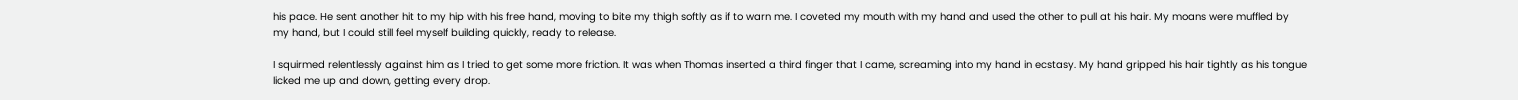his pace. He sent another hit to my hip with his free hand, moving to bite my thigh softly as if to warn me. I coveted my mouth with my hand and used the other to pull at his hair. My moans were muffled by my hand, but I could still feel myself building quickly, ready to release.

I squirmed relentlessly against him as I tried to get some more friction. It was when Thomas inserted a third finger that I came, screaming into my hand in ecstasy. My hand gripped his hair tightly as his tongue licked me up and down, getting every drop.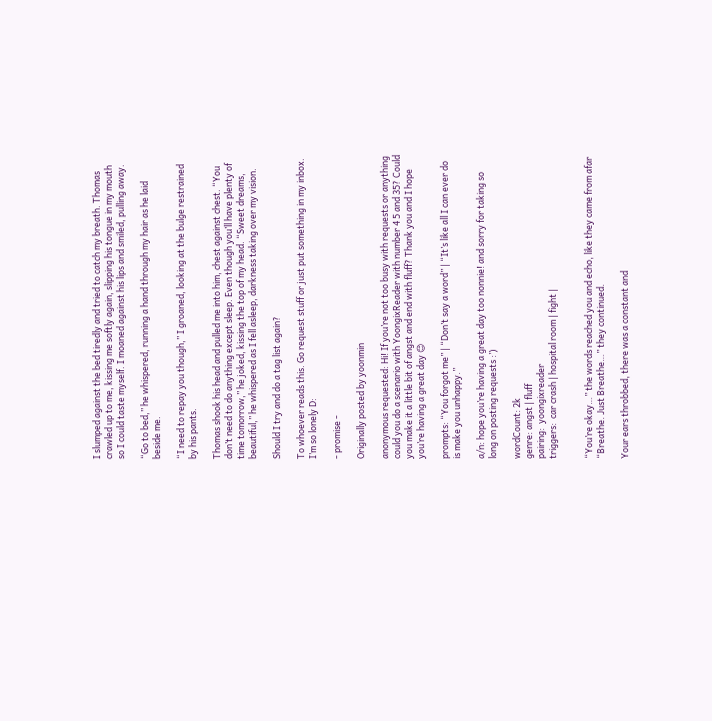I slumped against the bed tiredly and tried to catch my breath. Thomas crawled up to me, kissing me softly again, slipping his tongue in my mouth so I could taste myself. I moaned against his lips and smiled, pulling away.

“Go to bed,” he whispered, running a hand through my hair as he laid beside me.

“I need to repay you though,” I groaned, looking at the bulge restrained by his pants.

Thomas shook his head and pulled me into him, chest against chest. “You don’t need to do anything except sleep. Even though you’ll have plenty of time tomorrow,” he joked, kissing the top of my head. “Sweet dreams, beautiful,” he whispered as I fell asleep, darkness taking over my vision.

Should I try and do a tag list again?

To whoever reads this. Go request stuff or just put something in my inbox. I’m so lonely D:

- promise -

Originally posted by yoonmin

anonymous requested: Hi! If you’re not too busy with requests or anything could you do a scenario with YoongixReader with number 4 5 and 35? Could you make it a little bit of angst and end with fluff? Thank you and I hope you’re having a great day 😊

prompts: “You forgot me” | “Don’t say a word” | “It’s like all I can ever do is make you unhappy.”

a/n: hope you’re having a great day too nonnie! and sorry for taking so long on posting requests :’)

wordCount: 2k
genre: angst | fluff
pairing:  yoongixreader
triggers:  car crash | hospital room | fight |


“You’re okay…” the words reached you and echo, like they came from afar “Breathe. Just Breathe…” they continued.

Your ears throbbed, there was a constant and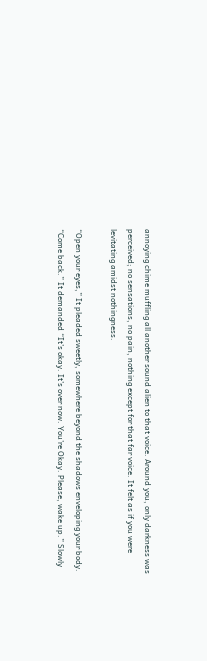annoying chime muffling all another sound alien to that voice. Around you, only darkness was perceived; no sensations, no pain, nothing except for that far voice. It felt as if you were levitating amidst nothingness.

“Open your eyes,” It pleaded sweetly, somewhere beyond the shadows enveloping your body. “Come back.” It demanded “It’s okay. It’s over now. You’re Okay. Please, wake up.” Slowly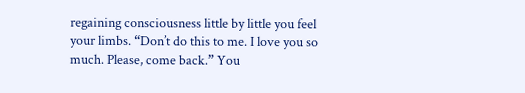regaining consciousness little by little you feel your limbs. “Don’t do this to me. I love you so much. Please, come back.” You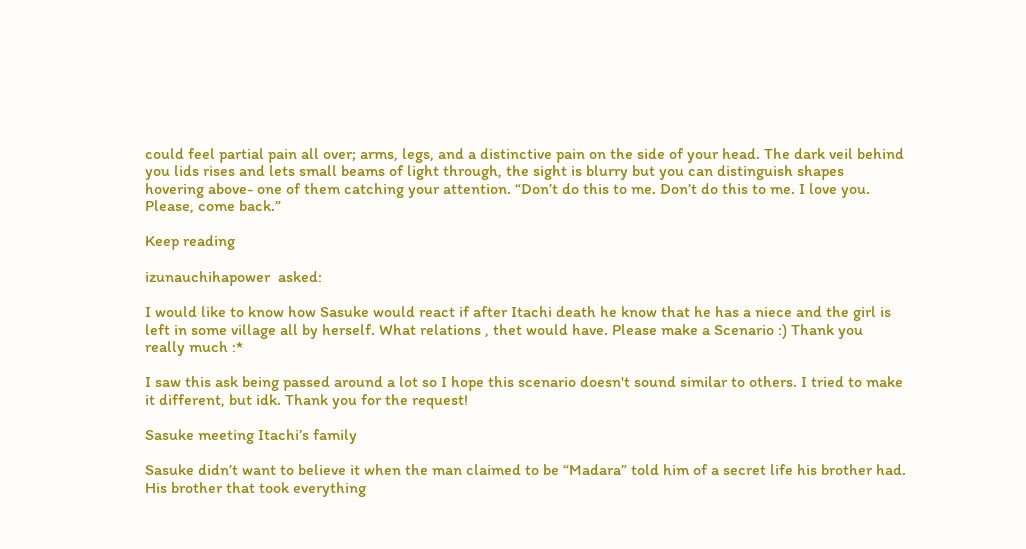could feel partial pain all over; arms, legs, and a distinctive pain on the side of your head. The dark veil behind you lids rises and lets small beams of light through, the sight is blurry but you can distinguish shapes hovering above- one of them catching your attention. “Don’t do this to me. Don’t do this to me. I love you. Please, come back.”

Keep reading

izunauchihapower  asked:

I would like to know how Sasuke would react if after Itachi death he know that he has a niece and the girl is left in some village all by herself. What relations , thet would have. Please make a Scenario :) Thank you really much :*

I saw this ask being passed around a lot so I hope this scenario doesn't sound similar to others. I tried to make it different, but idk. Thank you for the request!

Sasuke meeting Itachi’s family

Sasuke didn’t want to believe it when the man claimed to be “Madara” told him of a secret life his brother had. His brother that took everything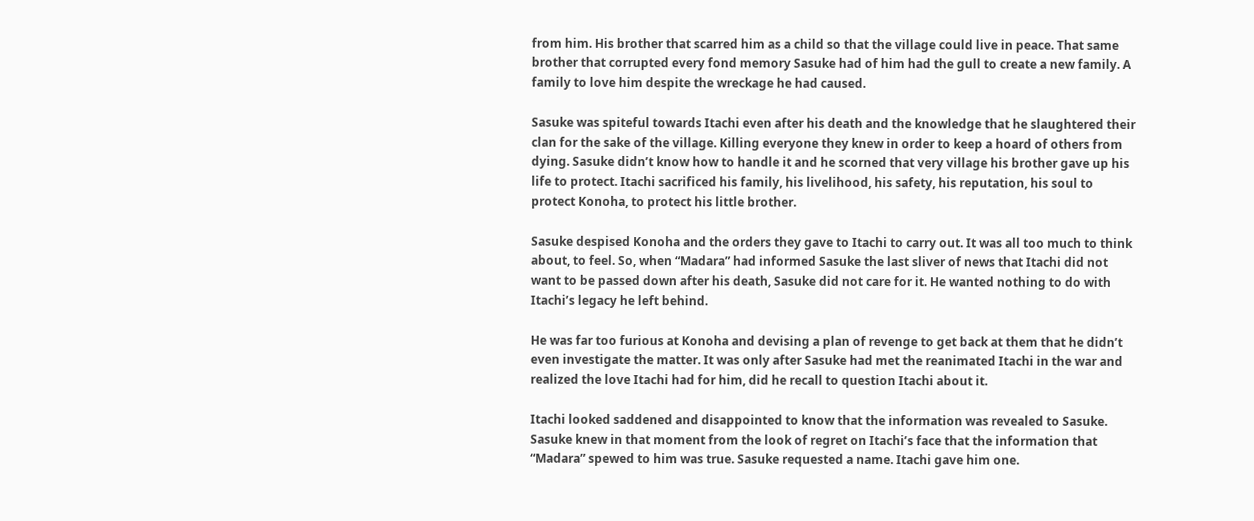from him. His brother that scarred him as a child so that the village could live in peace. That same brother that corrupted every fond memory Sasuke had of him had the gull to create a new family. A family to love him despite the wreckage he had caused.

Sasuke was spiteful towards Itachi even after his death and the knowledge that he slaughtered their clan for the sake of the village. Killing everyone they knew in order to keep a hoard of others from dying. Sasuke didn’t know how to handle it and he scorned that very village his brother gave up his life to protect. Itachi sacrificed his family, his livelihood, his safety, his reputation, his soul to protect Konoha, to protect his little brother.

Sasuke despised Konoha and the orders they gave to Itachi to carry out. It was all too much to think about, to feel. So, when “Madara” had informed Sasuke the last sliver of news that Itachi did not want to be passed down after his death, Sasuke did not care for it. He wanted nothing to do with Itachi’s legacy he left behind.

He was far too furious at Konoha and devising a plan of revenge to get back at them that he didn’t even investigate the matter. It was only after Sasuke had met the reanimated Itachi in the war and realized the love Itachi had for him, did he recall to question Itachi about it.

Itachi looked saddened and disappointed to know that the information was revealed to Sasuke. Sasuke knew in that moment from the look of regret on Itachi’s face that the information that “Madara” spewed to him was true. Sasuke requested a name. Itachi gave him one.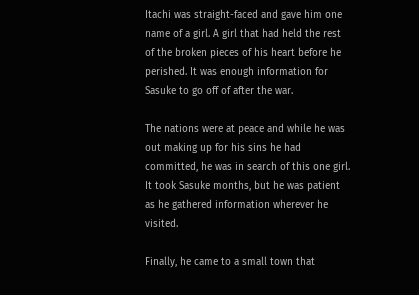Itachi was straight-faced and gave him one name of a girl. A girl that had held the rest of the broken pieces of his heart before he perished. It was enough information for Sasuke to go off of after the war.

The nations were at peace and while he was out making up for his sins he had committed, he was in search of this one girl. It took Sasuke months, but he was patient as he gathered information wherever he visited.

Finally, he came to a small town that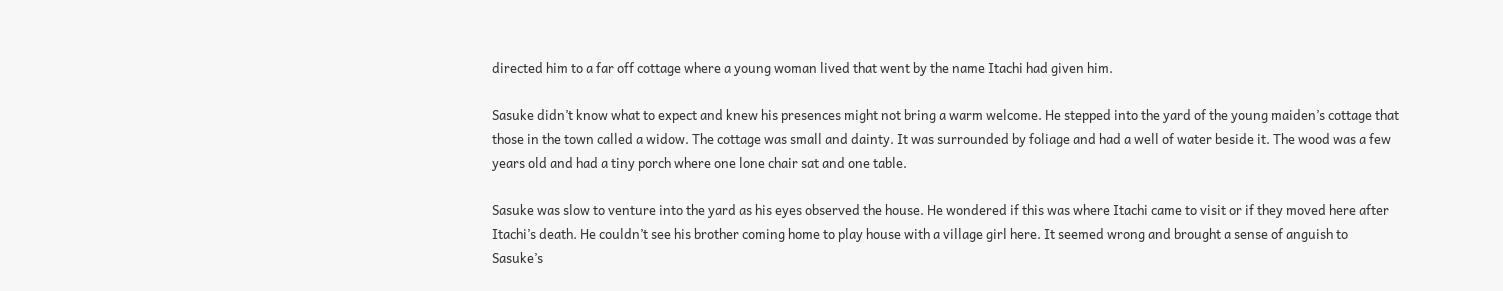directed him to a far off cottage where a young woman lived that went by the name Itachi had given him.

Sasuke didn’t know what to expect and knew his presences might not bring a warm welcome. He stepped into the yard of the young maiden’s cottage that those in the town called a widow. The cottage was small and dainty. It was surrounded by foliage and had a well of water beside it. The wood was a few years old and had a tiny porch where one lone chair sat and one table.

Sasuke was slow to venture into the yard as his eyes observed the house. He wondered if this was where Itachi came to visit or if they moved here after Itachi’s death. He couldn’t see his brother coming home to play house with a village girl here. It seemed wrong and brought a sense of anguish to Sasuke’s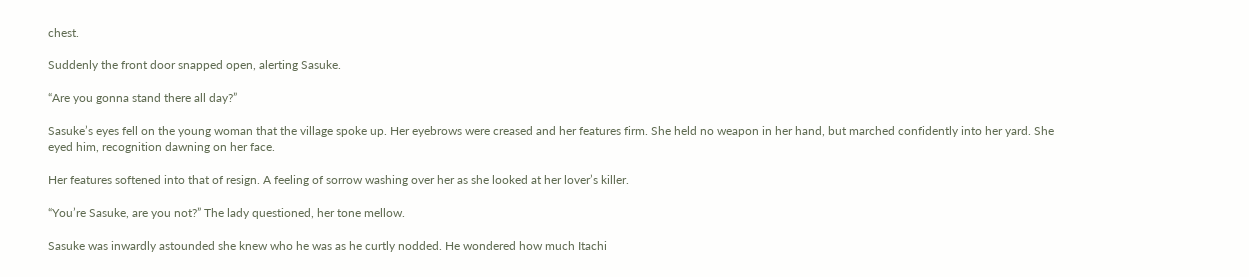chest.

Suddenly the front door snapped open, alerting Sasuke.

“Are you gonna stand there all day?”

Sasuke’s eyes fell on the young woman that the village spoke up. Her eyebrows were creased and her features firm. She held no weapon in her hand, but marched confidently into her yard. She eyed him, recognition dawning on her face.

Her features softened into that of resign. A feeling of sorrow washing over her as she looked at her lover’s killer.

“You’re Sasuke, are you not?” The lady questioned, her tone mellow.

Sasuke was inwardly astounded she knew who he was as he curtly nodded. He wondered how much Itachi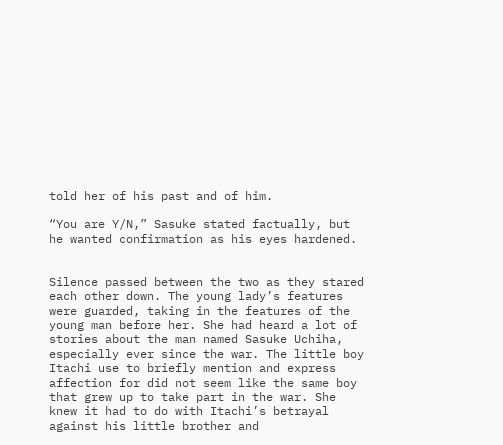told her of his past and of him.

“You are Y/N,” Sasuke stated factually, but he wanted confirmation as his eyes hardened.


Silence passed between the two as they stared each other down. The young lady’s features were guarded, taking in the features of the young man before her. She had heard a lot of stories about the man named Sasuke Uchiha, especially ever since the war. The little boy Itachi use to briefly mention and express affection for did not seem like the same boy that grew up to take part in the war. She knew it had to do with Itachi’s betrayal against his little brother and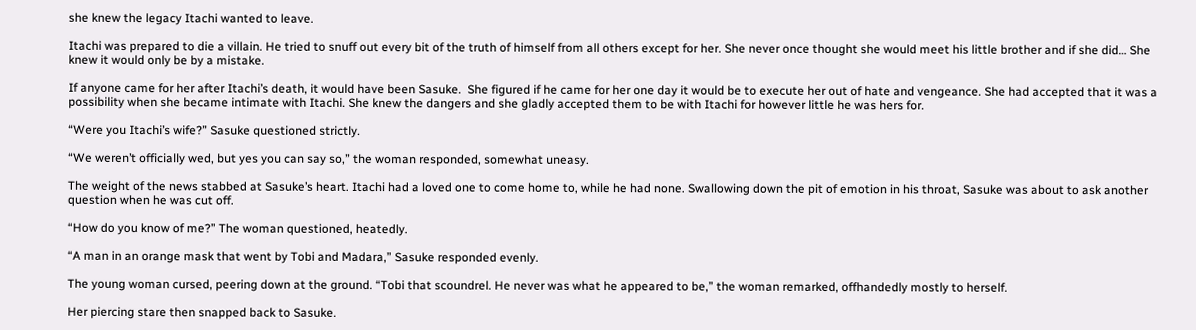she knew the legacy Itachi wanted to leave.

Itachi was prepared to die a villain. He tried to snuff out every bit of the truth of himself from all others except for her. She never once thought she would meet his little brother and if she did… She knew it would only be by a mistake.

If anyone came for her after Itachi’s death, it would have been Sasuke.  She figured if he came for her one day it would be to execute her out of hate and vengeance. She had accepted that it was a possibility when she became intimate with Itachi. She knew the dangers and she gladly accepted them to be with Itachi for however little he was hers for.

“Were you Itachi’s wife?” Sasuke questioned strictly.

“We weren’t officially wed, but yes you can say so,” the woman responded, somewhat uneasy.

The weight of the news stabbed at Sasuke’s heart. Itachi had a loved one to come home to, while he had none. Swallowing down the pit of emotion in his throat, Sasuke was about to ask another question when he was cut off.

“How do you know of me?” The woman questioned, heatedly.

“A man in an orange mask that went by Tobi and Madara,” Sasuke responded evenly.

The young woman cursed, peering down at the ground. “Tobi that scoundrel. He never was what he appeared to be,” the woman remarked, offhandedly mostly to herself.

Her piercing stare then snapped back to Sasuke.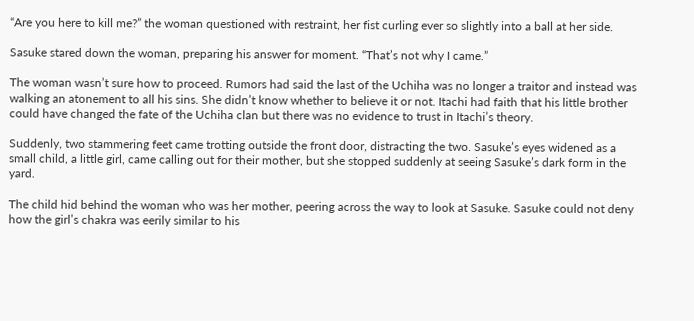“Are you here to kill me?” the woman questioned with restraint, her fist curling ever so slightly into a ball at her side.

Sasuke stared down the woman, preparing his answer for moment. “That’s not why I came.”

The woman wasn’t sure how to proceed. Rumors had said the last of the Uchiha was no longer a traitor and instead was walking an atonement to all his sins. She didn’t know whether to believe it or not. Itachi had faith that his little brother could have changed the fate of the Uchiha clan but there was no evidence to trust in Itachi’s theory.

Suddenly, two stammering feet came trotting outside the front door, distracting the two. Sasuke’s eyes widened as a small child, a little girl, came calling out for their mother, but she stopped suddenly at seeing Sasuke’s dark form in the yard.

The child hid behind the woman who was her mother, peering across the way to look at Sasuke. Sasuke could not deny how the girl’s chakra was eerily similar to his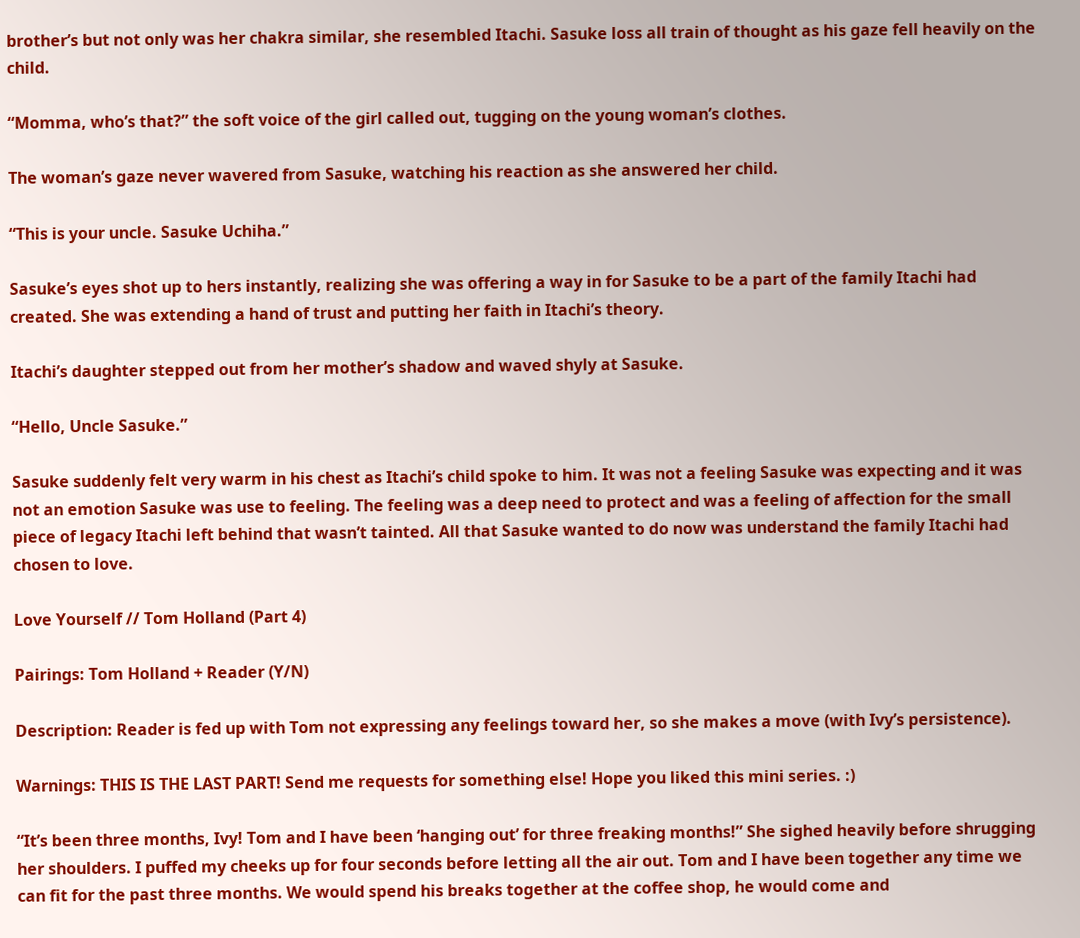brother’s but not only was her chakra similar, she resembled Itachi. Sasuke loss all train of thought as his gaze fell heavily on the child.

“Momma, who’s that?” the soft voice of the girl called out, tugging on the young woman’s clothes.

The woman’s gaze never wavered from Sasuke, watching his reaction as she answered her child.

“This is your uncle. Sasuke Uchiha.”

Sasuke’s eyes shot up to hers instantly, realizing she was offering a way in for Sasuke to be a part of the family Itachi had created. She was extending a hand of trust and putting her faith in Itachi’s theory.

Itachi’s daughter stepped out from her mother’s shadow and waved shyly at Sasuke.

“Hello, Uncle Sasuke.”

Sasuke suddenly felt very warm in his chest as Itachi’s child spoke to him. It was not a feeling Sasuke was expecting and it was not an emotion Sasuke was use to feeling. The feeling was a deep need to protect and was a feeling of affection for the small piece of legacy Itachi left behind that wasn’t tainted. All that Sasuke wanted to do now was understand the family Itachi had chosen to love.

Love Yourself // Tom Holland (Part 4)

Pairings: Tom Holland + Reader (Y/N)

Description: Reader is fed up with Tom not expressing any feelings toward her, so she makes a move (with Ivy’s persistence).

Warnings: THIS IS THE LAST PART! Send me requests for something else! Hope you liked this mini series. :)

“It’s been three months, Ivy! Tom and I have been ‘hanging out’ for three freaking months!” She sighed heavily before shrugging her shoulders. I puffed my cheeks up for four seconds before letting all the air out. Tom and I have been together any time we can fit for the past three months. We would spend his breaks together at the coffee shop, he would come and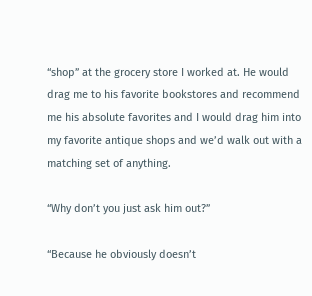“shop” at the grocery store I worked at. He would drag me to his favorite bookstores and recommend me his absolute favorites and I would drag him into my favorite antique shops and we’d walk out with a matching set of anything.

“Why don’t you just ask him out?”

“Because he obviously doesn’t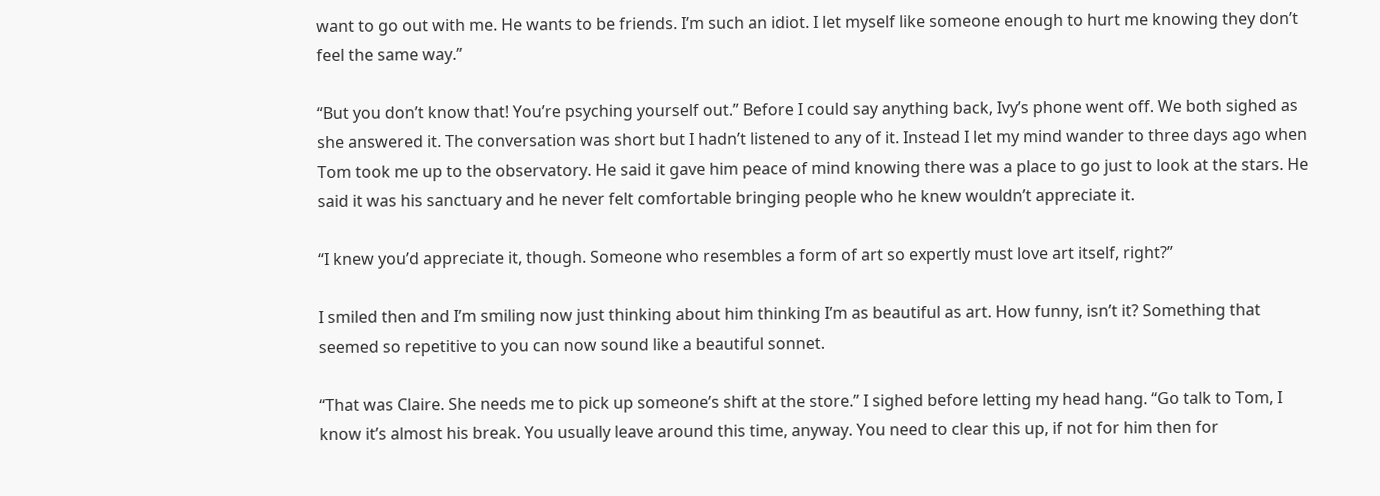want to go out with me. He wants to be friends. I’m such an idiot. I let myself like someone enough to hurt me knowing they don’t feel the same way.”

“But you don’t know that! You’re psyching yourself out.” Before I could say anything back, Ivy’s phone went off. We both sighed as she answered it. The conversation was short but I hadn’t listened to any of it. Instead I let my mind wander to three days ago when Tom took me up to the observatory. He said it gave him peace of mind knowing there was a place to go just to look at the stars. He said it was his sanctuary and he never felt comfortable bringing people who he knew wouldn’t appreciate it.

“I knew you’d appreciate it, though. Someone who resembles a form of art so expertly must love art itself, right?”

I smiled then and I’m smiling now just thinking about him thinking I’m as beautiful as art. How funny, isn’t it? Something that seemed so repetitive to you can now sound like a beautiful sonnet.

“That was Claire. She needs me to pick up someone’s shift at the store.” I sighed before letting my head hang. “Go talk to Tom, I know it’s almost his break. You usually leave around this time, anyway. You need to clear this up, if not for him then for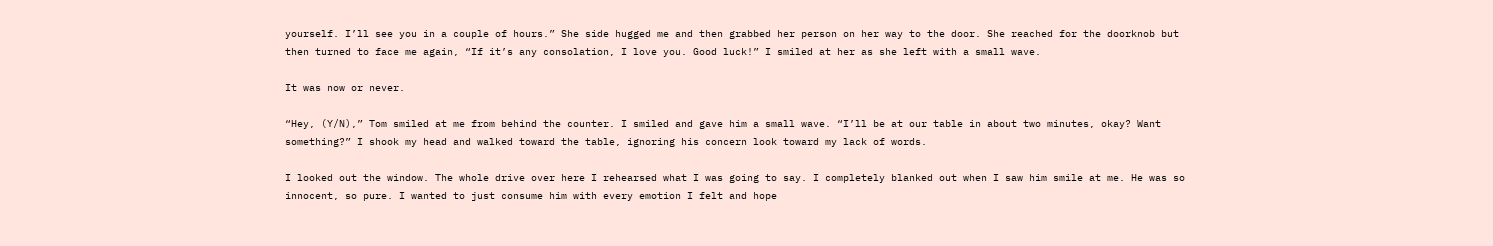yourself. I’ll see you in a couple of hours.” She side hugged me and then grabbed her person on her way to the door. She reached for the doorknob but then turned to face me again, “If it’s any consolation, I love you. Good luck!” I smiled at her as she left with a small wave.

It was now or never.

“Hey, (Y/N),” Tom smiled at me from behind the counter. I smiled and gave him a small wave. “I’ll be at our table in about two minutes, okay? Want something?” I shook my head and walked toward the table, ignoring his concern look toward my lack of words.

I looked out the window. The whole drive over here I rehearsed what I was going to say. I completely blanked out when I saw him smile at me. He was so innocent, so pure. I wanted to just consume him with every emotion I felt and hope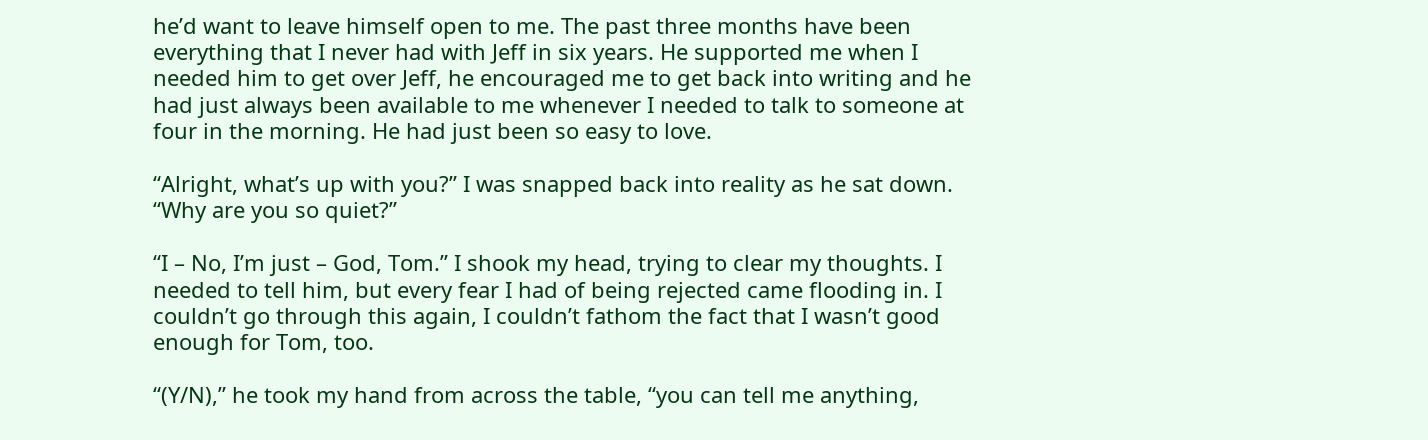he’d want to leave himself open to me. The past three months have been everything that I never had with Jeff in six years. He supported me when I needed him to get over Jeff, he encouraged me to get back into writing and he had just always been available to me whenever I needed to talk to someone at four in the morning. He had just been so easy to love.

“Alright, what’s up with you?” I was snapped back into reality as he sat down. “Why are you so quiet?”

“I – No, I’m just – God, Tom.” I shook my head, trying to clear my thoughts. I needed to tell him, but every fear I had of being rejected came flooding in. I couldn’t go through this again, I couldn’t fathom the fact that I wasn’t good enough for Tom, too.

“(Y/N),” he took my hand from across the table, “you can tell me anything,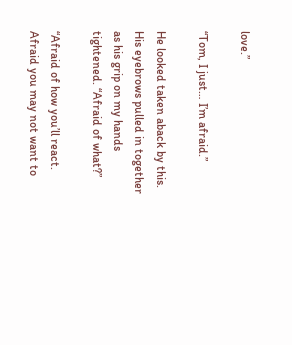love.”

“Tom, I just… I’m afraid.”

He looked taken aback by this. His eyebrows pulled in together as his grip on my hands tightened. “Afraid of what?”

“Afraid of how you’ll react. Afraid you may not want to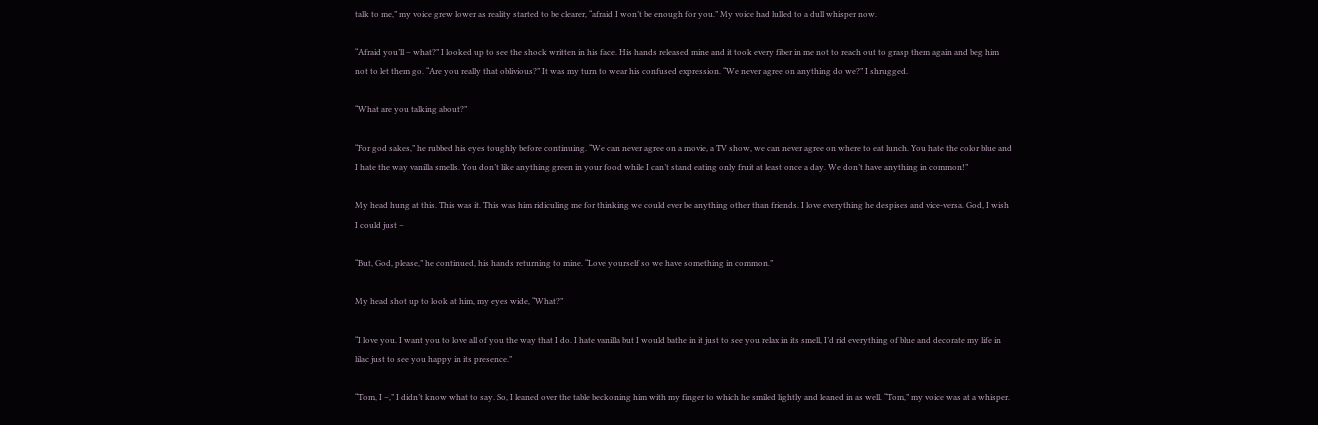talk to me,” my voice grew lower as reality started to be clearer, “afraid I won’t be enough for you.” My voice had lulled to a dull whisper now.

“Afraid you’ll – what?” I looked up to see the shock written in his face. His hands released mine and it took every fiber in me not to reach out to grasp them again and beg him not to let them go. “Are you really that oblivious?” It was my turn to wear his confused expression. “We never agree on anything do we?” I shrugged.

“What are you talking about?”

“For god sakes,” he rubbed his eyes toughly before continuing. “We can never agree on a movie, a TV show, we can never agree on where to eat lunch. You hate the color blue and I hate the way vanilla smells. You don’t like anything green in your food while I can’t stand eating only fruit at least once a day. We don’t have anything in common!”

My head hung at this. This was it. This was him ridiculing me for thinking we could ever be anything other than friends. I love everything he despises and vice-versa. God, I wish I could just –

“But, God, please,” he continued, his hands returning to mine. “Love yourself so we have something in common.”

My head shot up to look at him, my eyes wide, “What?”

“I love you. I want you to love all of you the way that I do. I hate vanilla but I would bathe in it just to see you relax in its smell, I’d rid everything of blue and decorate my life in lilac just to see you happy in its presence.”

“Tom, I –,” I didn’t know what to say. So, I leaned over the table beckoning him with my finger to which he smiled lightly and leaned in as well. “Tom,” my voice was at a whisper.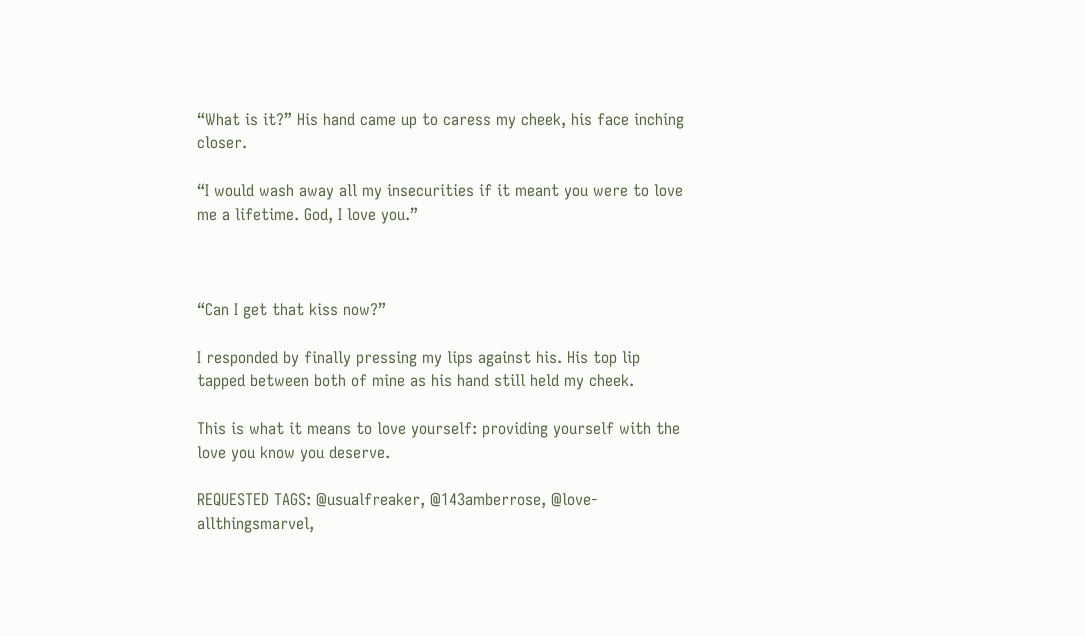“What is it?” His hand came up to caress my cheek, his face inching closer.

“I would wash away all my insecurities if it meant you were to love me a lifetime. God, I love you.”



“Can I get that kiss now?”

I responded by finally pressing my lips against his. His top lip tapped between both of mine as his hand still held my cheek.

This is what it means to love yourself: providing yourself with the love you know you deserve.

REQUESTED TAGS: @usualfreaker, @143amberrose, @love-allthingsmarvel,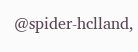@spider-hclland,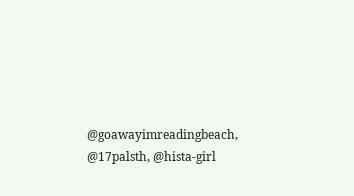@goawayimreadingbeach, @17palsth, @hista-girl